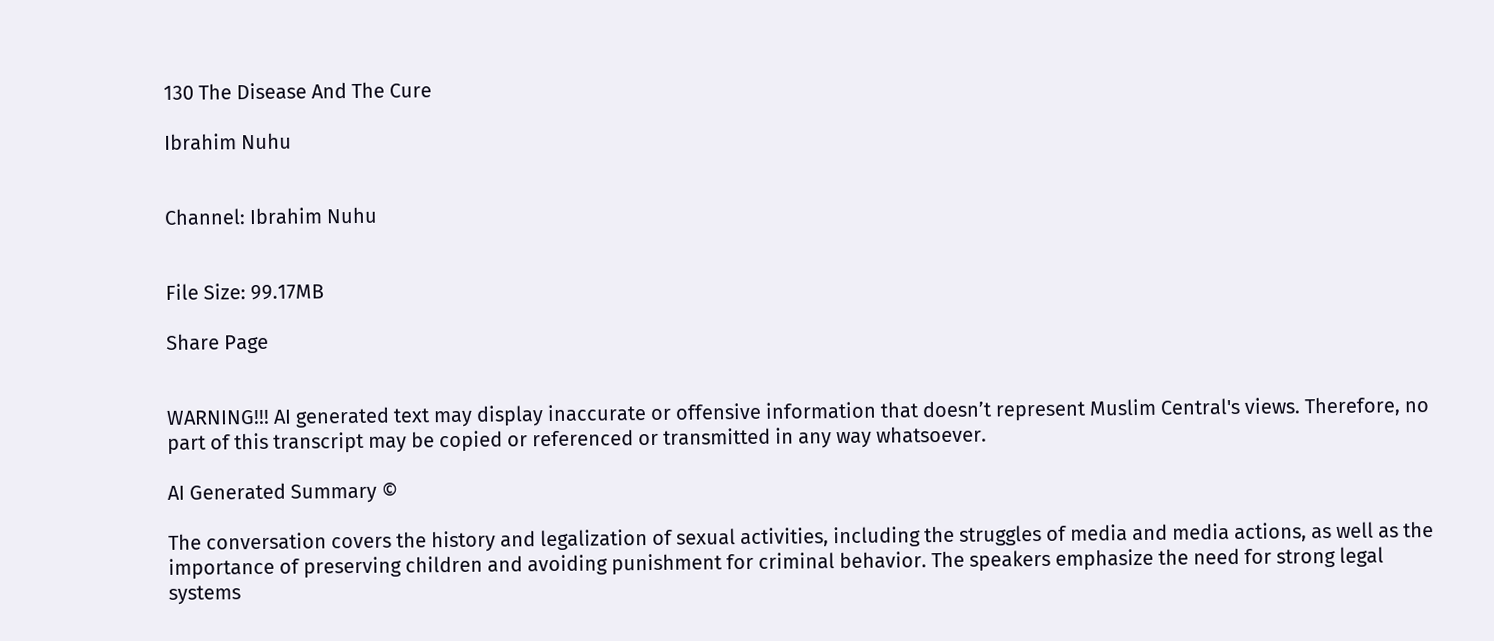130 The Disease And The Cure

Ibrahim Nuhu


Channel: Ibrahim Nuhu


File Size: 99.17MB

Share Page


WARNING!!! AI generated text may display inaccurate or offensive information that doesn’t represent Muslim Central's views. Therefore, no part of this transcript may be copied or referenced or transmitted in any way whatsoever.

AI Generated Summary ©

The conversation covers the history and legalization of sexual activities, including the struggles of media and media actions, as well as the importance of preserving children and avoiding punishment for criminal behavior. The speakers emphasize the need for strong legal systems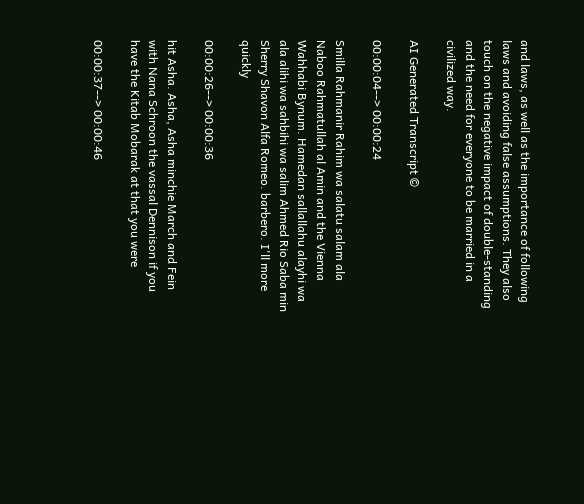and laws, as well as the importance of following laws and avoiding false assumptions. They also touch on the negative impact of double-standing and the need for everyone to be married in a civilized way.

AI Generated Transcript ©

00:00:04--> 00:00:24

Smilla Rahmanir Rahim wa salatu salam ala Naboo Rahmatullah al Amin and the Vienna Wahhabi Bynum. Hamedan sallallahu alayhi wa ala alihi wa sahbihi wa salim Ahmed Rio Saba min Sherry Shavon Alfa Romeo. barbero. I'll more quickly

00:00:26--> 00:00:36

hit Asha. Asha, Asha minchie March and Fein with Nana Schroon the vassal Dennison if you have the Kitab Mobarak at that you were

00:00:37--> 00:00:46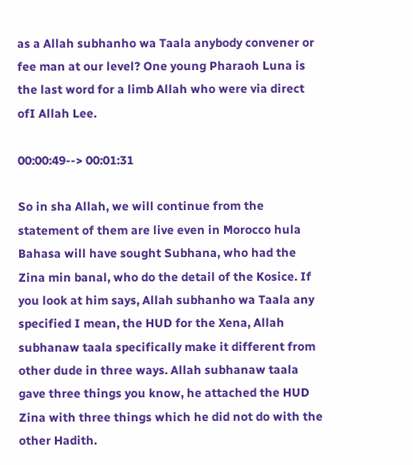as a Allah subhanho wa Taala anybody convener or fee man at our level? One young Pharaoh Luna is the last word for a limb Allah who were via direct ofI Allah Lee.

00:00:49--> 00:01:31

So in sha Allah, we will continue from the statement of them are live even in Morocco hula Bahasa will have sought Subhana, who had the Zina min banal, who do the detail of the Kosice. If you look at him says, Allah subhanho wa Taala any specified I mean, the HUD for the Xena, Allah subhanaw taala specifically make it different from other dude in three ways. Allah subhanaw taala gave three things you know, he attached the HUD Zina with three things which he did not do with the other Hadith.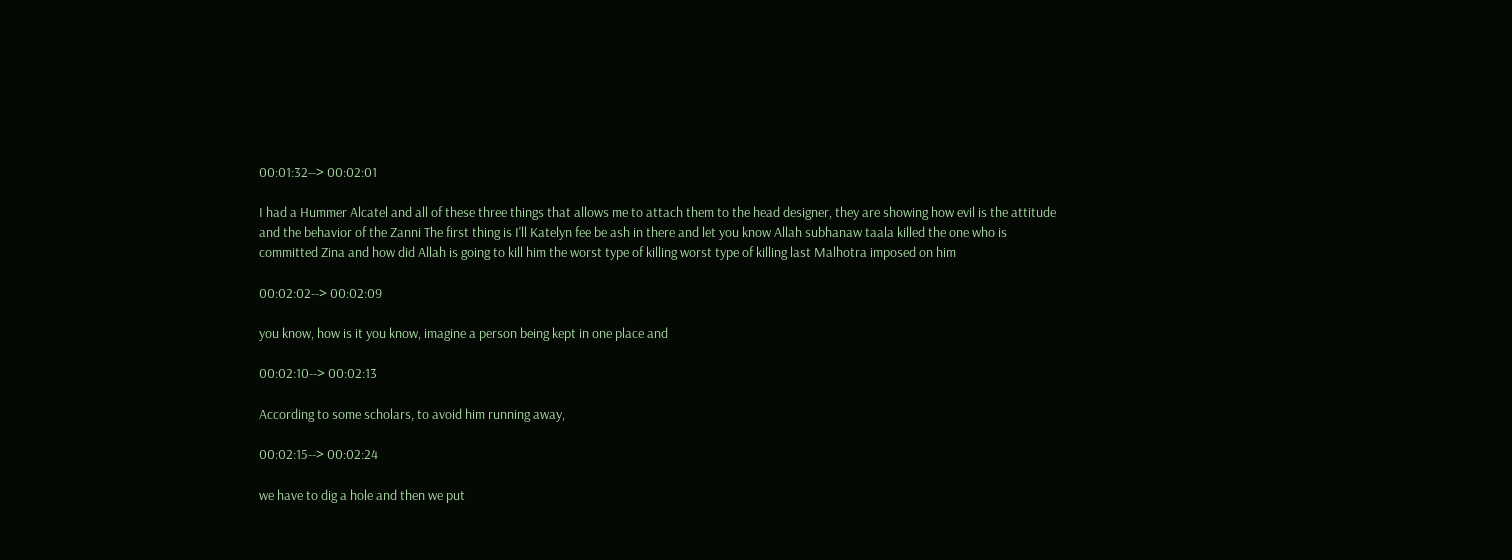00:01:32--> 00:02:01

I had a Hummer Alcatel and all of these three things that allows me to attach them to the head designer, they are showing how evil is the attitude and the behavior of the Zanni The first thing is I'll Katelyn fee be ash in there and let you know Allah subhanaw taala killed the one who is committed Zina and how did Allah is going to kill him the worst type of killing worst type of killing last Malhotra imposed on him

00:02:02--> 00:02:09

you know, how is it you know, imagine a person being kept in one place and

00:02:10--> 00:02:13

According to some scholars, to avoid him running away,

00:02:15--> 00:02:24

we have to dig a hole and then we put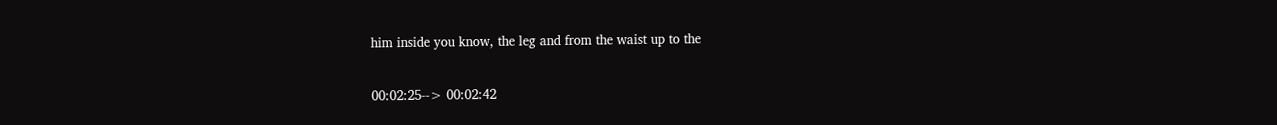him inside you know, the leg and from the waist up to the

00:02:25--> 00:02:42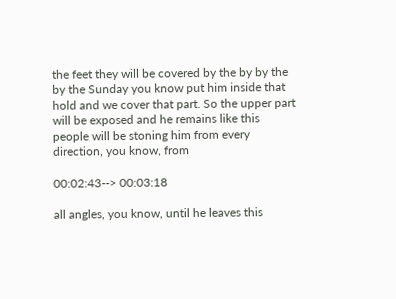the feet they will be covered by the by by the by the Sunday you know put him inside that hold and we cover that part. So the upper part will be exposed and he remains like this people will be stoning him from every direction, you know, from

00:02:43--> 00:03:18

all angles, you know, until he leaves this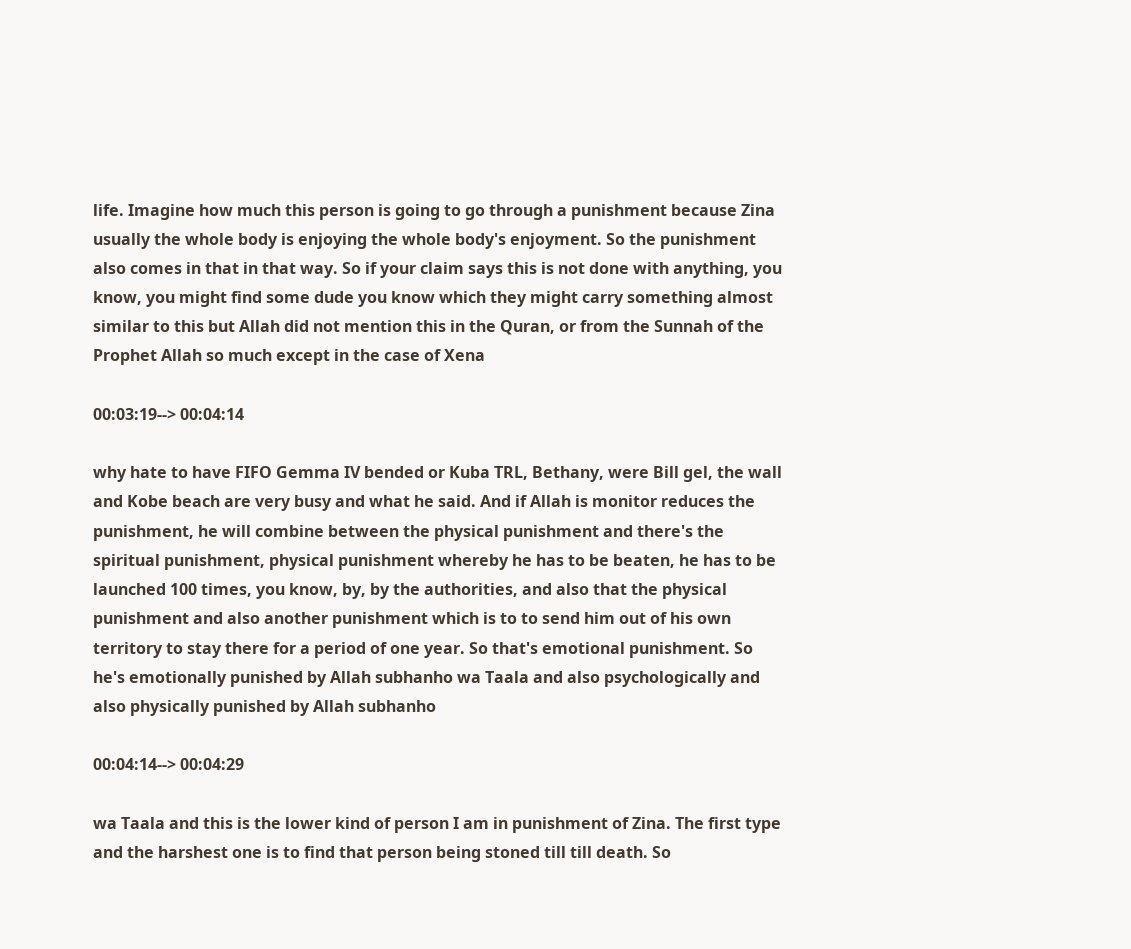life. Imagine how much this person is going to go through a punishment because Zina usually the whole body is enjoying the whole body's enjoyment. So the punishment also comes in that in that way. So if your claim says this is not done with anything, you know, you might find some dude you know which they might carry something almost similar to this but Allah did not mention this in the Quran, or from the Sunnah of the Prophet Allah so much except in the case of Xena

00:03:19--> 00:04:14

why hate to have FIFO Gemma IV bended or Kuba TRL, Bethany, were Bill gel, the wall and Kobe beach are very busy and what he said. And if Allah is monitor reduces the punishment, he will combine between the physical punishment and there's the spiritual punishment, physical punishment whereby he has to be beaten, he has to be launched 100 times, you know, by, by the authorities, and also that the physical punishment and also another punishment which is to to send him out of his own territory to stay there for a period of one year. So that's emotional punishment. So he's emotionally punished by Allah subhanho wa Taala and also psychologically and also physically punished by Allah subhanho

00:04:14--> 00:04:29

wa Taala and this is the lower kind of person I am in punishment of Zina. The first type and the harshest one is to find that person being stoned till till death. So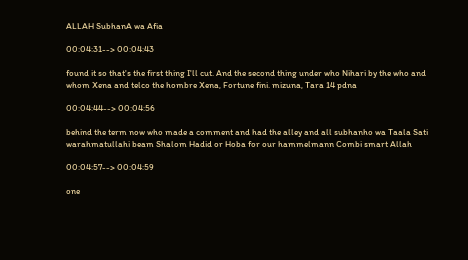ALLAH SubhanA wa Afia

00:04:31--> 00:04:43

found it so that's the first thing I'll cut. And the second thing under who Nihari by the who and whom Xena and telco the hombre Xena, Fortune fini. mizuna, Tara 14 pdna

00:04:44--> 00:04:56

behind the term now who made a comment and had the alley and all subhanho wa Taala Sati warahmatullahi beam Shalom Hadid or Hoba for our hammelmann Combi smart Allah

00:04:57--> 00:04:59

one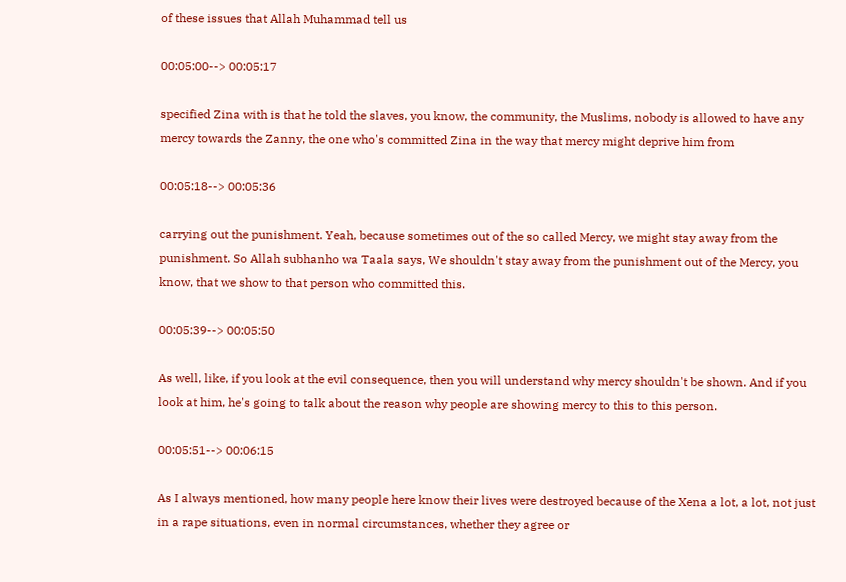of these issues that Allah Muhammad tell us

00:05:00--> 00:05:17

specified Zina with is that he told the slaves, you know, the community, the Muslims, nobody is allowed to have any mercy towards the Zanny, the one who's committed Zina in the way that mercy might deprive him from

00:05:18--> 00:05:36

carrying out the punishment. Yeah, because sometimes out of the so called Mercy, we might stay away from the punishment. So Allah subhanho wa Taala says, We shouldn't stay away from the punishment out of the Mercy, you know, that we show to that person who committed this.

00:05:39--> 00:05:50

As well, like, if you look at the evil consequence, then you will understand why mercy shouldn't be shown. And if you look at him, he's going to talk about the reason why people are showing mercy to this to this person.

00:05:51--> 00:06:15

As I always mentioned, how many people here know their lives were destroyed because of the Xena a lot, a lot, not just in a rape situations, even in normal circumstances, whether they agree or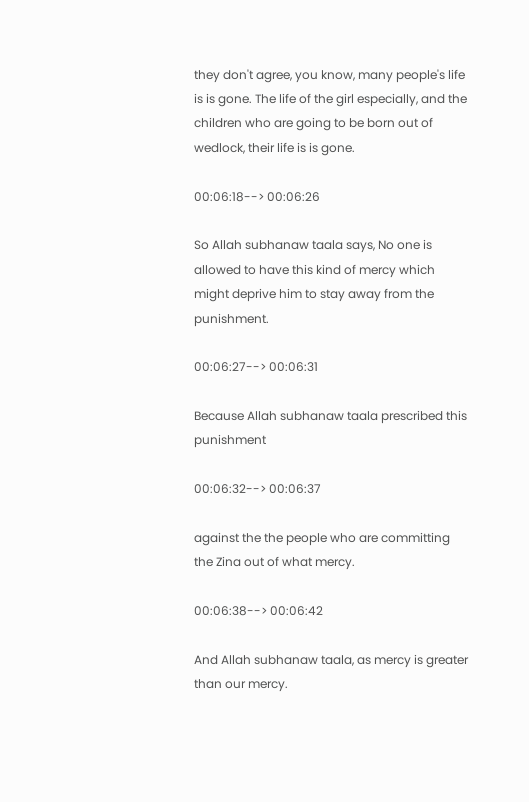they don't agree, you know, many people's life is is gone. The life of the girl especially, and the children who are going to be born out of wedlock, their life is is gone.

00:06:18--> 00:06:26

So Allah subhanaw taala says, No one is allowed to have this kind of mercy which might deprive him to stay away from the punishment.

00:06:27--> 00:06:31

Because Allah subhanaw taala prescribed this punishment

00:06:32--> 00:06:37

against the the people who are committing the Zina out of what mercy.

00:06:38--> 00:06:42

And Allah subhanaw taala, as mercy is greater than our mercy.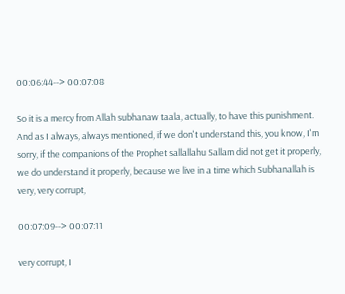00:06:44--> 00:07:08

So it is a mercy from Allah subhanaw taala, actually, to have this punishment. And as I always, always mentioned, if we don't understand this, you know, I'm sorry, if the companions of the Prophet sallallahu Sallam did not get it properly, we do understand it properly, because we live in a time which Subhanallah is very, very corrupt,

00:07:09--> 00:07:11

very corrupt, I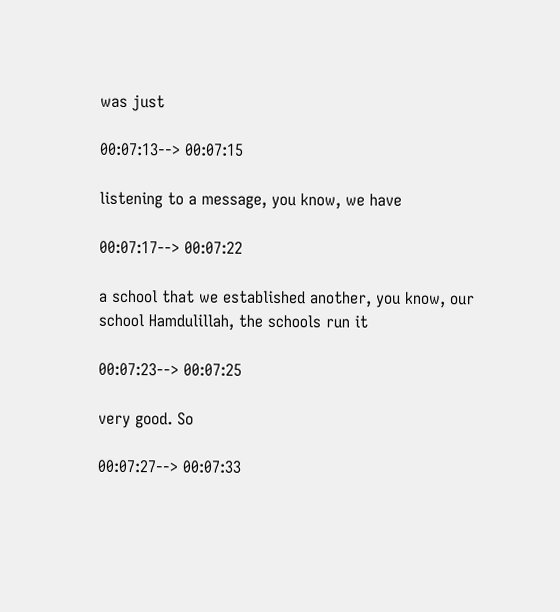was just

00:07:13--> 00:07:15

listening to a message, you know, we have

00:07:17--> 00:07:22

a school that we established another, you know, our school Hamdulillah, the schools run it

00:07:23--> 00:07:25

very good. So

00:07:27--> 00:07:33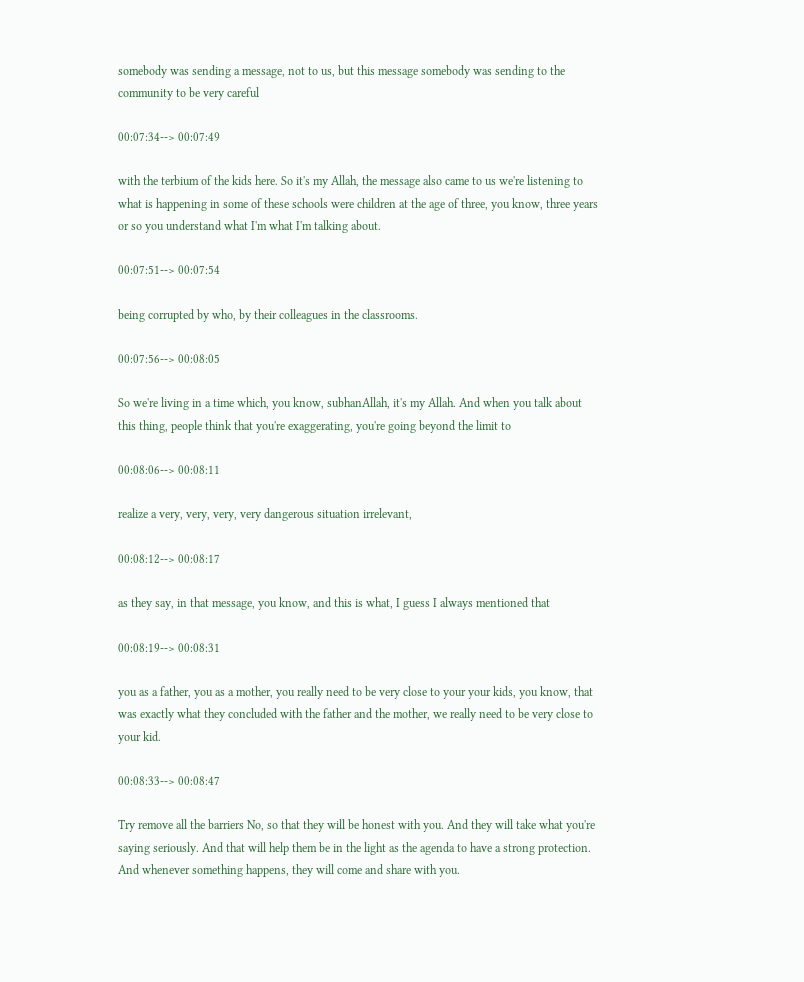somebody was sending a message, not to us, but this message somebody was sending to the community to be very careful

00:07:34--> 00:07:49

with the terbium of the kids here. So it's my Allah, the message also came to us we're listening to what is happening in some of these schools were children at the age of three, you know, three years or so you understand what I'm what I'm talking about.

00:07:51--> 00:07:54

being corrupted by who, by their colleagues in the classrooms.

00:07:56--> 00:08:05

So we're living in a time which, you know, subhanAllah, it's my Allah. And when you talk about this thing, people think that you're exaggerating, you're going beyond the limit to

00:08:06--> 00:08:11

realize a very, very, very, very dangerous situation irrelevant,

00:08:12--> 00:08:17

as they say, in that message, you know, and this is what, I guess I always mentioned that

00:08:19--> 00:08:31

you as a father, you as a mother, you really need to be very close to your your kids, you know, that was exactly what they concluded with the father and the mother, we really need to be very close to your kid.

00:08:33--> 00:08:47

Try remove all the barriers No, so that they will be honest with you. And they will take what you're saying seriously. And that will help them be in the light as the agenda to have a strong protection. And whenever something happens, they will come and share with you.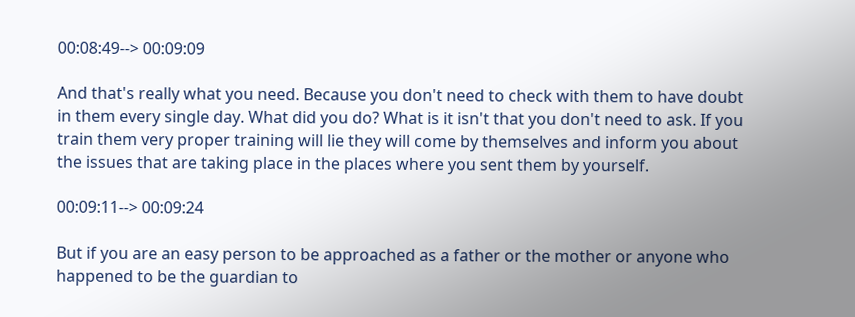00:08:49--> 00:09:09

And that's really what you need. Because you don't need to check with them to have doubt in them every single day. What did you do? What is it isn't that you don't need to ask. If you train them very proper training will lie they will come by themselves and inform you about the issues that are taking place in the places where you sent them by yourself.

00:09:11--> 00:09:24

But if you are an easy person to be approached as a father or the mother or anyone who happened to be the guardian to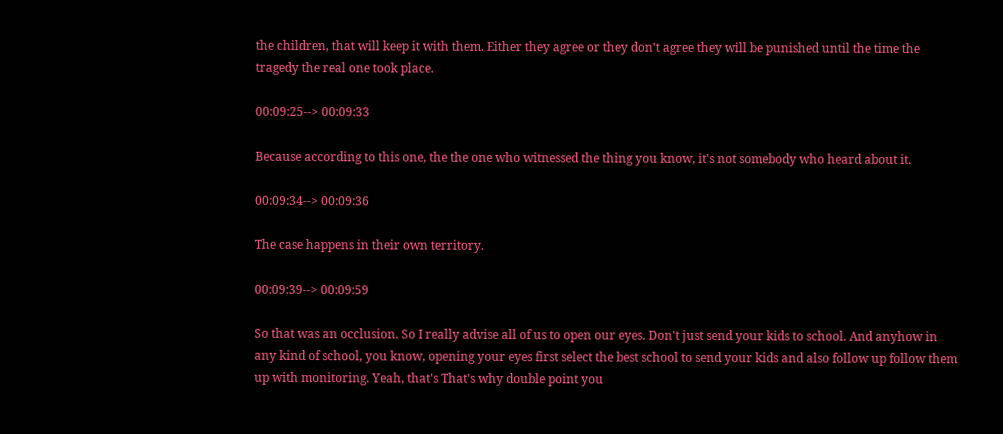the children, that will keep it with them. Either they agree or they don't agree they will be punished until the time the tragedy the real one took place.

00:09:25--> 00:09:33

Because according to this one, the the one who witnessed the thing you know, it's not somebody who heard about it.

00:09:34--> 00:09:36

The case happens in their own territory.

00:09:39--> 00:09:59

So that was an occlusion. So I really advise all of us to open our eyes. Don't just send your kids to school. And anyhow in any kind of school, you know, opening your eyes first select the best school to send your kids and also follow up follow them up with monitoring. Yeah, that's That's why double point you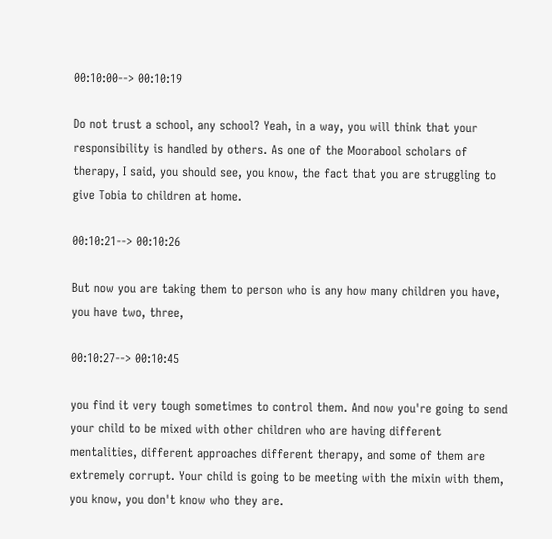00:10:00--> 00:10:19

Do not trust a school, any school? Yeah, in a way, you will think that your responsibility is handled by others. As one of the Moorabool scholars of therapy, I said, you should see, you know, the fact that you are struggling to give Tobia to children at home.

00:10:21--> 00:10:26

But now you are taking them to person who is any how many children you have, you have two, three,

00:10:27--> 00:10:45

you find it very tough sometimes to control them. And now you're going to send your child to be mixed with other children who are having different mentalities, different approaches different therapy, and some of them are extremely corrupt. Your child is going to be meeting with the mixin with them, you know, you don't know who they are.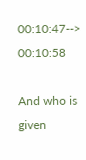00:10:47--> 00:10:58

And who is given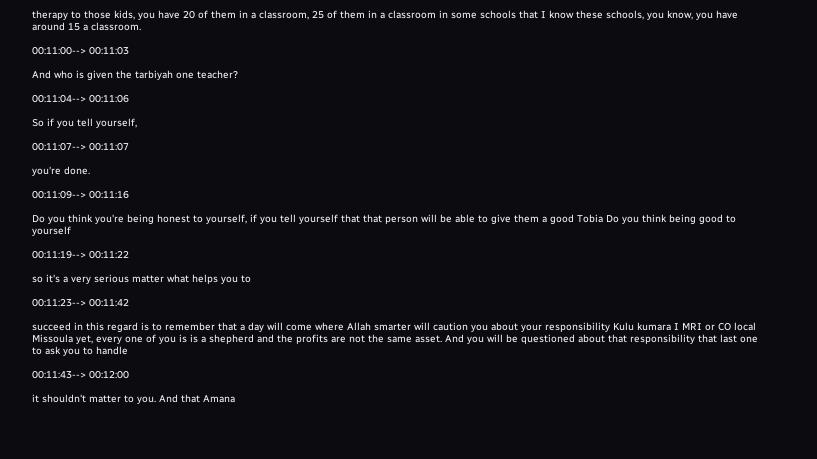therapy to those kids, you have 20 of them in a classroom, 25 of them in a classroom in some schools that I know these schools, you know, you have around 15 a classroom.

00:11:00--> 00:11:03

And who is given the tarbiyah one teacher?

00:11:04--> 00:11:06

So if you tell yourself,

00:11:07--> 00:11:07

you're done.

00:11:09--> 00:11:16

Do you think you're being honest to yourself, if you tell yourself that that person will be able to give them a good Tobia Do you think being good to yourself

00:11:19--> 00:11:22

so it's a very serious matter what helps you to

00:11:23--> 00:11:42

succeed in this regard is to remember that a day will come where Allah smarter will caution you about your responsibility Kulu kumara I MRI or CO local Missoula yet, every one of you is is a shepherd and the profits are not the same asset. And you will be questioned about that responsibility that last one to ask you to handle

00:11:43--> 00:12:00

it shouldn't matter to you. And that Amana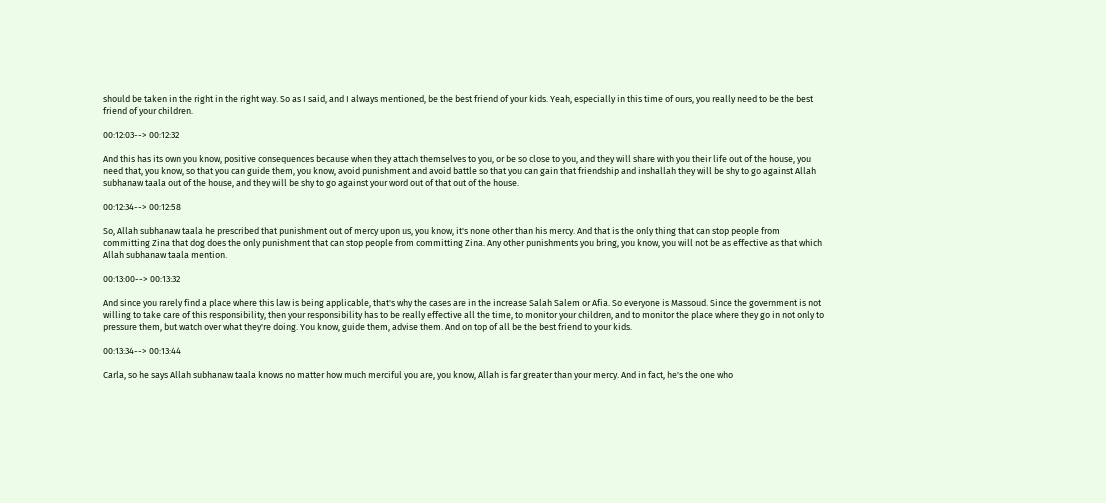should be taken in the right in the right way. So as I said, and I always mentioned, be the best friend of your kids. Yeah, especially in this time of ours, you really need to be the best friend of your children.

00:12:03--> 00:12:32

And this has its own you know, positive consequences because when they attach themselves to you, or be so close to you, and they will share with you their life out of the house, you need that, you know, so that you can guide them, you know, avoid punishment and avoid battle so that you can gain that friendship and inshallah they will be shy to go against Allah subhanaw taala out of the house, and they will be shy to go against your word out of that out of the house.

00:12:34--> 00:12:58

So, Allah subhanaw taala he prescribed that punishment out of mercy upon us, you know, it's none other than his mercy. And that is the only thing that can stop people from committing Zina that dog does the only punishment that can stop people from committing Zina. Any other punishments you bring, you know, you will not be as effective as that which Allah subhanaw taala mention.

00:13:00--> 00:13:32

And since you rarely find a place where this law is being applicable, that's why the cases are in the increase Salah Salem or Afia. So everyone is Massoud. Since the government is not willing to take care of this responsibility, then your responsibility has to be really effective all the time, to monitor your children, and to monitor the place where they go in not only to pressure them, but watch over what they're doing. You know, guide them, advise them. And on top of all be the best friend to your kids.

00:13:34--> 00:13:44

Carla, so he says Allah subhanaw taala knows no matter how much merciful you are, you know, Allah is far greater than your mercy. And in fact, he's the one who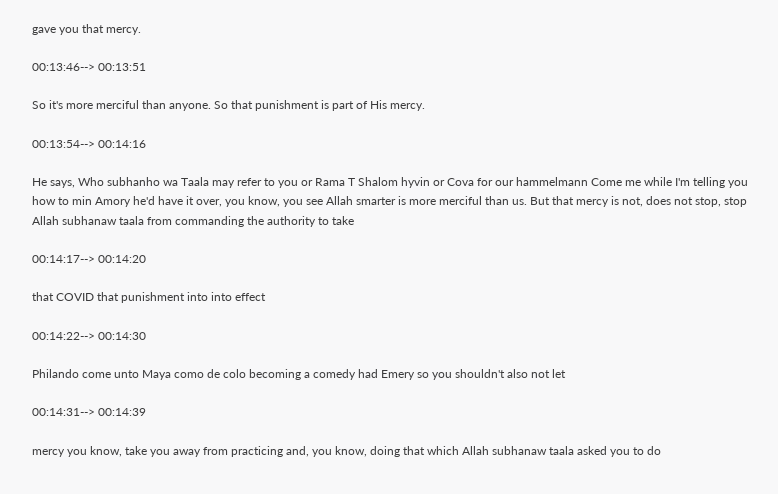gave you that mercy.

00:13:46--> 00:13:51

So it's more merciful than anyone. So that punishment is part of His mercy.

00:13:54--> 00:14:16

He says, Who subhanho wa Taala may refer to you or Rama T Shalom hyvin or Cova for our hammelmann Come me while I'm telling you how to min Amory he'd have it over, you know, you see Allah smarter is more merciful than us. But that mercy is not, does not stop, stop Allah subhanaw taala from commanding the authority to take

00:14:17--> 00:14:20

that COVID that punishment into into effect

00:14:22--> 00:14:30

Philando come unto Maya como de colo becoming a comedy had Emery so you shouldn't also not let

00:14:31--> 00:14:39

mercy you know, take you away from practicing and, you know, doing that which Allah subhanaw taala asked you to do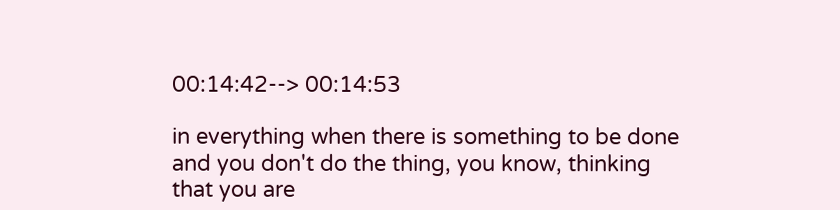00:14:42--> 00:14:53

in everything when there is something to be done and you don't do the thing, you know, thinking that you are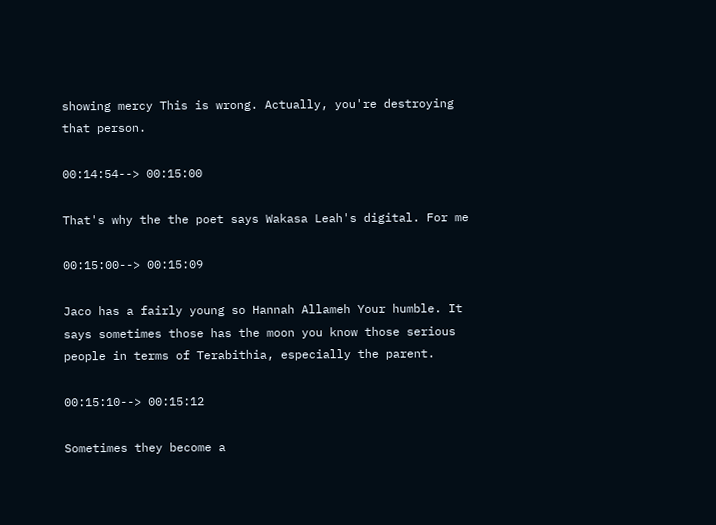showing mercy This is wrong. Actually, you're destroying that person.

00:14:54--> 00:15:00

That's why the the poet says Wakasa Leah's digital. For me

00:15:00--> 00:15:09

Jaco has a fairly young so Hannah Allameh Your humble. It says sometimes those has the moon you know those serious people in terms of Terabithia, especially the parent.

00:15:10--> 00:15:12

Sometimes they become a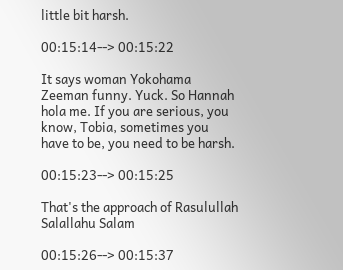little bit harsh.

00:15:14--> 00:15:22

It says woman Yokohama Zeeman funny. Yuck. So Hannah hola me. If you are serious, you know, Tobia, sometimes you have to be, you need to be harsh.

00:15:23--> 00:15:25

That's the approach of Rasulullah Salallahu Salam

00:15:26--> 00:15:37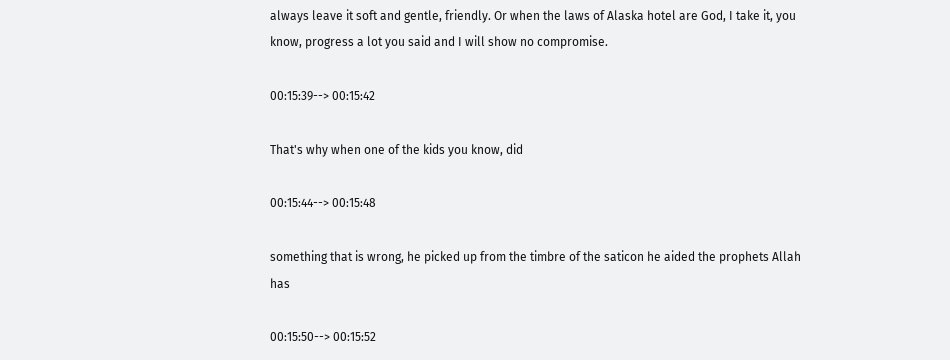always leave it soft and gentle, friendly. Or when the laws of Alaska hotel are God, I take it, you know, progress a lot you said and I will show no compromise.

00:15:39--> 00:15:42

That's why when one of the kids you know, did

00:15:44--> 00:15:48

something that is wrong, he picked up from the timbre of the saticon he aided the prophets Allah has

00:15:50--> 00:15:52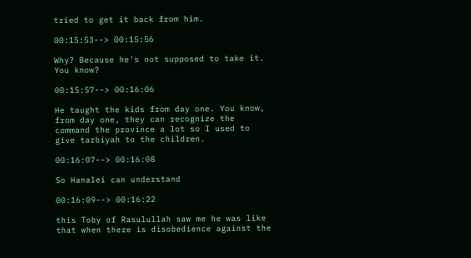tried to get it back from him.

00:15:53--> 00:15:56

Why? Because he's not supposed to take it. You know?

00:15:57--> 00:16:06

He taught the kids from day one. You know, from day one, they can recognize the command the province a lot so I used to give tarbiyah to the children.

00:16:07--> 00:16:08

So Hanalei can understand

00:16:09--> 00:16:22

this Toby of Rasulullah saw me he was like that when there is disobedience against the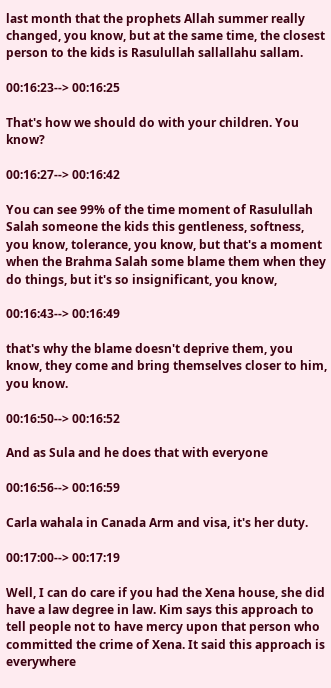last month that the prophets Allah summer really changed, you know, but at the same time, the closest person to the kids is Rasulullah sallallahu sallam.

00:16:23--> 00:16:25

That's how we should do with your children. You know?

00:16:27--> 00:16:42

You can see 99% of the time moment of Rasulullah Salah someone the kids this gentleness, softness, you know, tolerance, you know, but that's a moment when the Brahma Salah some blame them when they do things, but it's so insignificant, you know,

00:16:43--> 00:16:49

that's why the blame doesn't deprive them, you know, they come and bring themselves closer to him, you know.

00:16:50--> 00:16:52

And as Sula and he does that with everyone

00:16:56--> 00:16:59

Carla wahala in Canada Arm and visa, it's her duty.

00:17:00--> 00:17:19

Well, I can do care if you had the Xena house, she did have a law degree in law. Kim says this approach to tell people not to have mercy upon that person who committed the crime of Xena. It said this approach is everywhere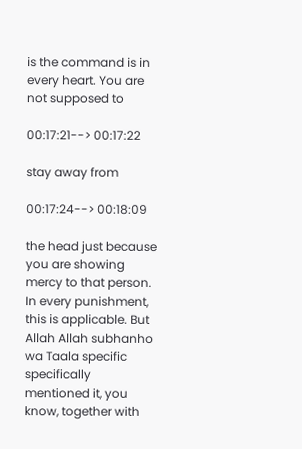is the command is in every heart. You are not supposed to

00:17:21--> 00:17:22

stay away from

00:17:24--> 00:18:09

the head just because you are showing mercy to that person. In every punishment, this is applicable. But Allah Allah subhanho wa Taala specific specifically mentioned it, you know, together with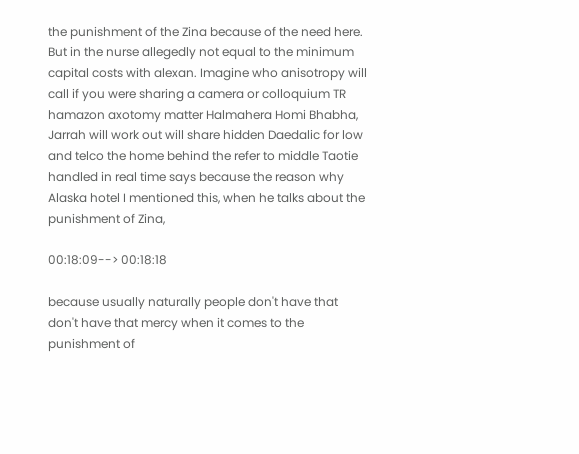the punishment of the Zina because of the need here. But in the nurse allegedly not equal to the minimum capital costs with alexan. Imagine who anisotropy will call if you were sharing a camera or colloquium TR hamazon axotomy matter Halmahera Homi Bhabha, Jarrah will work out will share hidden Daedalic for low and telco the home behind the refer to middle Taotie handled in real time says because the reason why Alaska hotel I mentioned this, when he talks about the punishment of Zina,

00:18:09--> 00:18:18

because usually naturally people don't have that don't have that mercy when it comes to the punishment of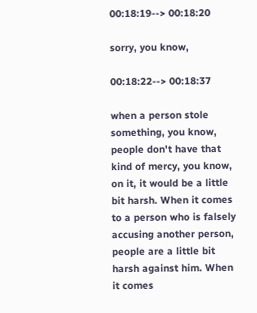00:18:19--> 00:18:20

sorry, you know,

00:18:22--> 00:18:37

when a person stole something, you know, people don't have that kind of mercy, you know, on it, it would be a little bit harsh. When it comes to a person who is falsely accusing another person, people are a little bit harsh against him. When it comes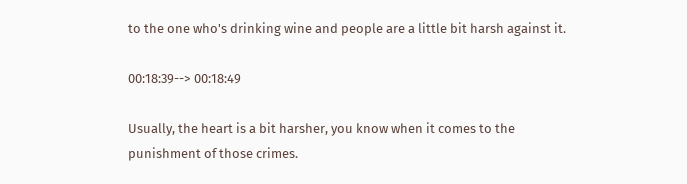to the one who's drinking wine and people are a little bit harsh against it.

00:18:39--> 00:18:49

Usually, the heart is a bit harsher, you know when it comes to the punishment of those crimes.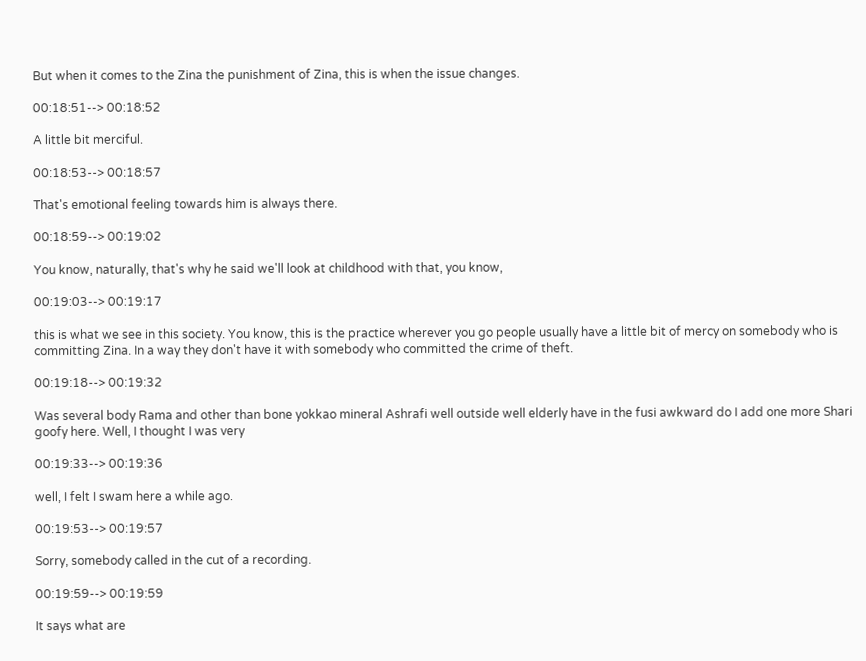But when it comes to the Zina the punishment of Zina, this is when the issue changes.

00:18:51--> 00:18:52

A little bit merciful.

00:18:53--> 00:18:57

That's emotional feeling towards him is always there.

00:18:59--> 00:19:02

You know, naturally, that's why he said we'll look at childhood with that, you know,

00:19:03--> 00:19:17

this is what we see in this society. You know, this is the practice wherever you go people usually have a little bit of mercy on somebody who is committing Zina. In a way they don't have it with somebody who committed the crime of theft.

00:19:18--> 00:19:32

Was several body Rama and other than bone yokkao mineral Ashrafi well outside well elderly have in the fusi awkward do I add one more Shari goofy here. Well, I thought I was very

00:19:33--> 00:19:36

well, I felt I swam here a while ago.

00:19:53--> 00:19:57

Sorry, somebody called in the cut of a recording.

00:19:59--> 00:19:59

It says what are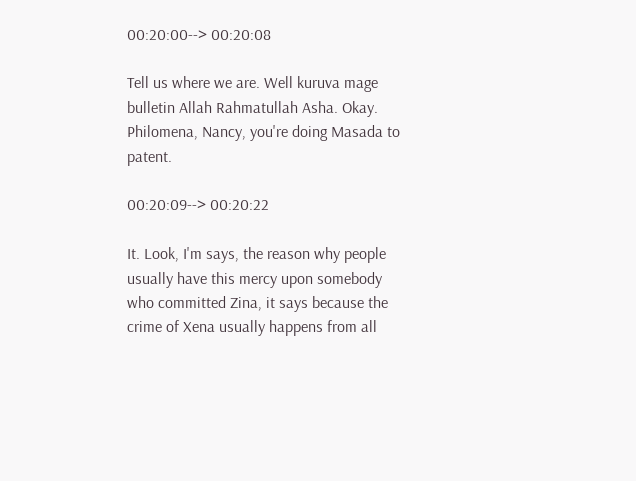00:20:00--> 00:20:08

Tell us where we are. Well kuruva mage bulletin Allah Rahmatullah Asha. Okay. Philomena, Nancy, you're doing Masada to patent.

00:20:09--> 00:20:22

It. Look, I'm says, the reason why people usually have this mercy upon somebody who committed Zina, it says because the crime of Xena usually happens from all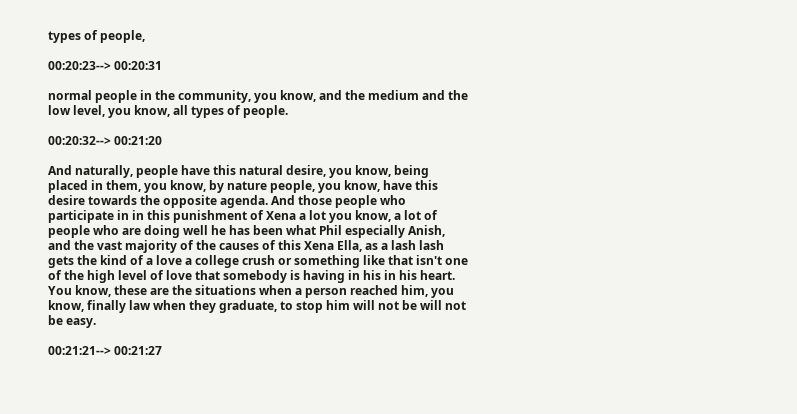types of people,

00:20:23--> 00:20:31

normal people in the community, you know, and the medium and the low level, you know, all types of people.

00:20:32--> 00:21:20

And naturally, people have this natural desire, you know, being placed in them, you know, by nature people, you know, have this desire towards the opposite agenda. And those people who participate in in this punishment of Xena a lot you know, a lot of people who are doing well he has been what Phil especially Anish, and the vast majority of the causes of this Xena Ella, as a lash lash gets the kind of a love a college crush or something like that isn't one of the high level of love that somebody is having in his in his heart. You know, these are the situations when a person reached him, you know, finally law when they graduate, to stop him will not be will not be easy.

00:21:21--> 00:21:27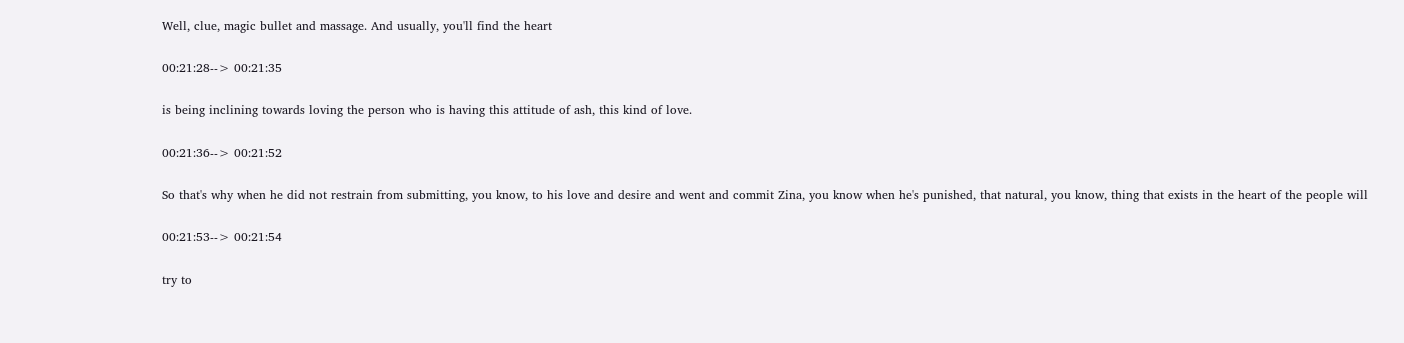Well, clue, magic bullet and massage. And usually, you'll find the heart

00:21:28--> 00:21:35

is being inclining towards loving the person who is having this attitude of ash, this kind of love.

00:21:36--> 00:21:52

So that's why when he did not restrain from submitting, you know, to his love and desire and went and commit Zina, you know when he's punished, that natural, you know, thing that exists in the heart of the people will

00:21:53--> 00:21:54

try to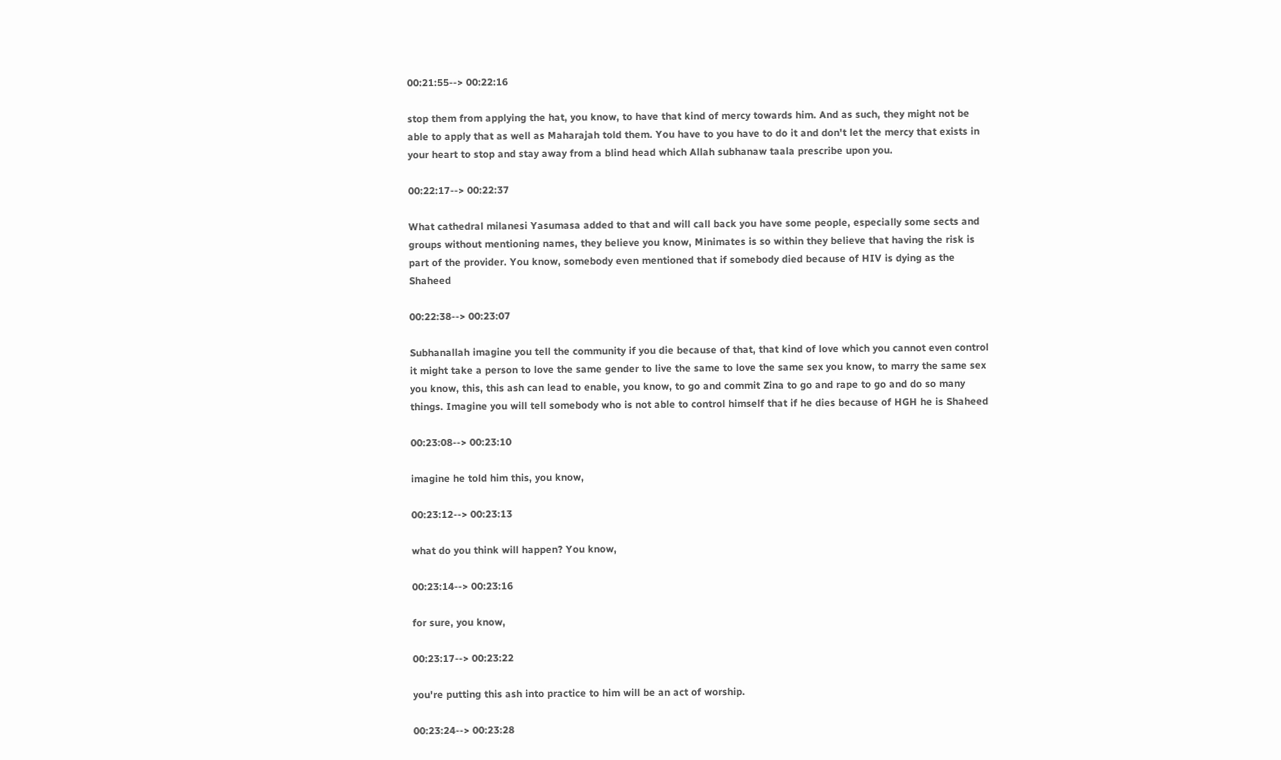00:21:55--> 00:22:16

stop them from applying the hat, you know, to have that kind of mercy towards him. And as such, they might not be able to apply that as well as Maharajah told them. You have to you have to do it and don't let the mercy that exists in your heart to stop and stay away from a blind head which Allah subhanaw taala prescribe upon you.

00:22:17--> 00:22:37

What cathedral milanesi Yasumasa added to that and will call back you have some people, especially some sects and groups without mentioning names, they believe you know, Minimates is so within they believe that having the risk is part of the provider. You know, somebody even mentioned that if somebody died because of HIV is dying as the Shaheed

00:22:38--> 00:23:07

Subhanallah imagine you tell the community if you die because of that, that kind of love which you cannot even control it might take a person to love the same gender to live the same to love the same sex you know, to marry the same sex you know, this, this ash can lead to enable, you know, to go and commit Zina to go and rape to go and do so many things. Imagine you will tell somebody who is not able to control himself that if he dies because of HGH he is Shaheed

00:23:08--> 00:23:10

imagine he told him this, you know,

00:23:12--> 00:23:13

what do you think will happen? You know,

00:23:14--> 00:23:16

for sure, you know,

00:23:17--> 00:23:22

you're putting this ash into practice to him will be an act of worship.

00:23:24--> 00:23:28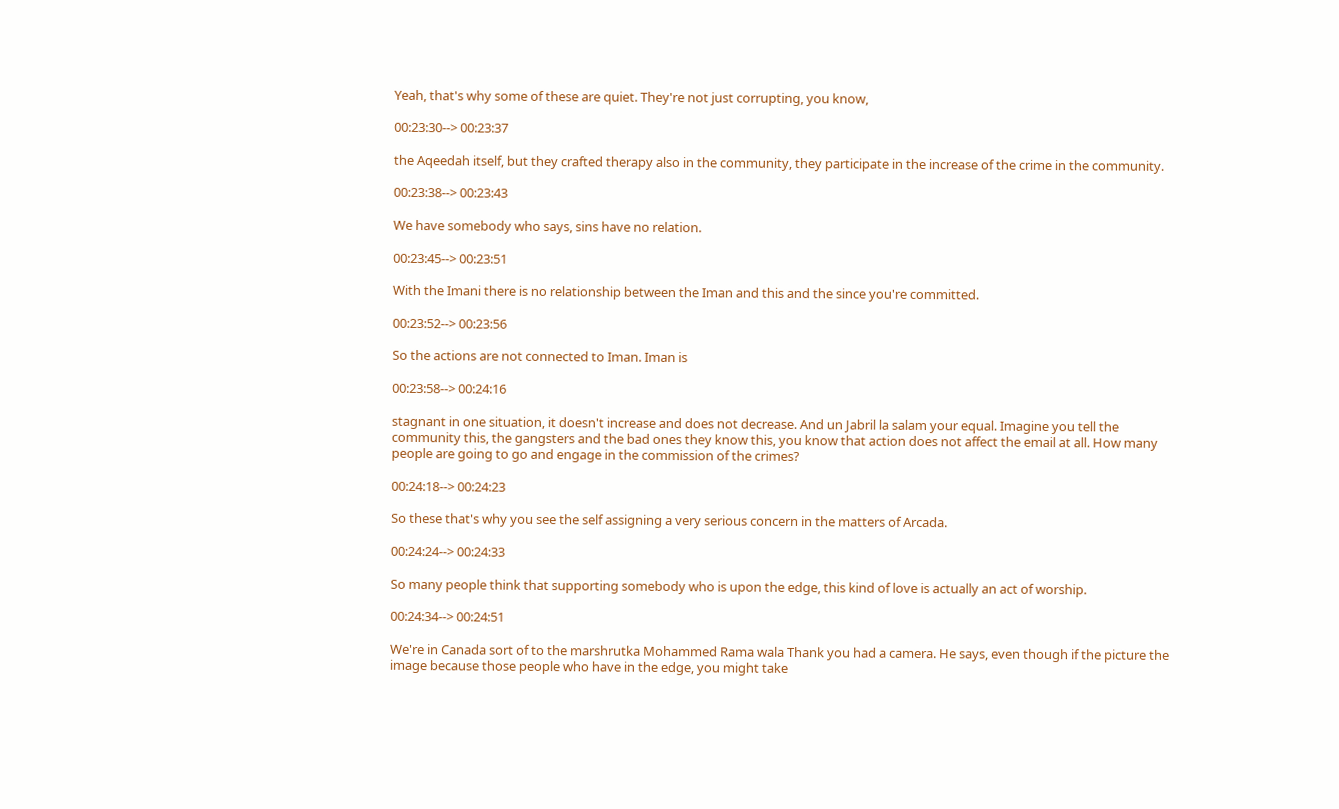Yeah, that's why some of these are quiet. They're not just corrupting, you know,

00:23:30--> 00:23:37

the Aqeedah itself, but they crafted therapy also in the community, they participate in the increase of the crime in the community.

00:23:38--> 00:23:43

We have somebody who says, sins have no relation.

00:23:45--> 00:23:51

With the Imani there is no relationship between the Iman and this and the since you're committed.

00:23:52--> 00:23:56

So the actions are not connected to Iman. Iman is

00:23:58--> 00:24:16

stagnant in one situation, it doesn't increase and does not decrease. And un Jabril la salam your equal. Imagine you tell the community this, the gangsters and the bad ones they know this, you know that action does not affect the email at all. How many people are going to go and engage in the commission of the crimes?

00:24:18--> 00:24:23

So these that's why you see the self assigning a very serious concern in the matters of Arcada.

00:24:24--> 00:24:33

So many people think that supporting somebody who is upon the edge, this kind of love is actually an act of worship.

00:24:34--> 00:24:51

We're in Canada sort of to the marshrutka Mohammed Rama wala Thank you had a camera. He says, even though if the picture the image because those people who have in the edge, you might take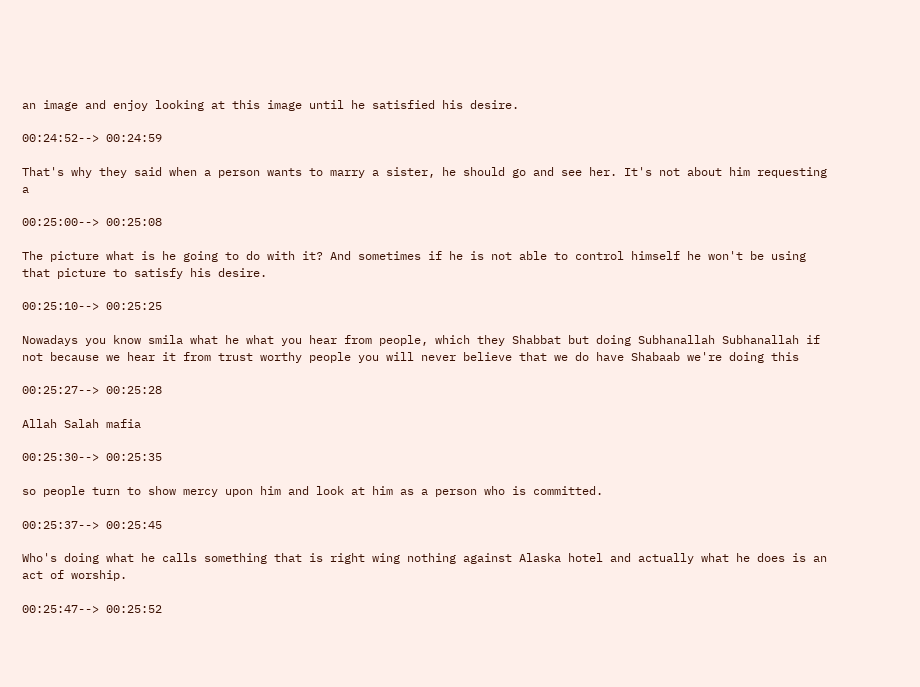an image and enjoy looking at this image until he satisfied his desire.

00:24:52--> 00:24:59

That's why they said when a person wants to marry a sister, he should go and see her. It's not about him requesting a

00:25:00--> 00:25:08

The picture what is he going to do with it? And sometimes if he is not able to control himself he won't be using that picture to satisfy his desire.

00:25:10--> 00:25:25

Nowadays you know smila what he what you hear from people, which they Shabbat but doing Subhanallah Subhanallah if not because we hear it from trust worthy people you will never believe that we do have Shabaab we're doing this

00:25:27--> 00:25:28

Allah Salah mafia

00:25:30--> 00:25:35

so people turn to show mercy upon him and look at him as a person who is committed.

00:25:37--> 00:25:45

Who's doing what he calls something that is right wing nothing against Alaska hotel and actually what he does is an act of worship.

00:25:47--> 00:25:52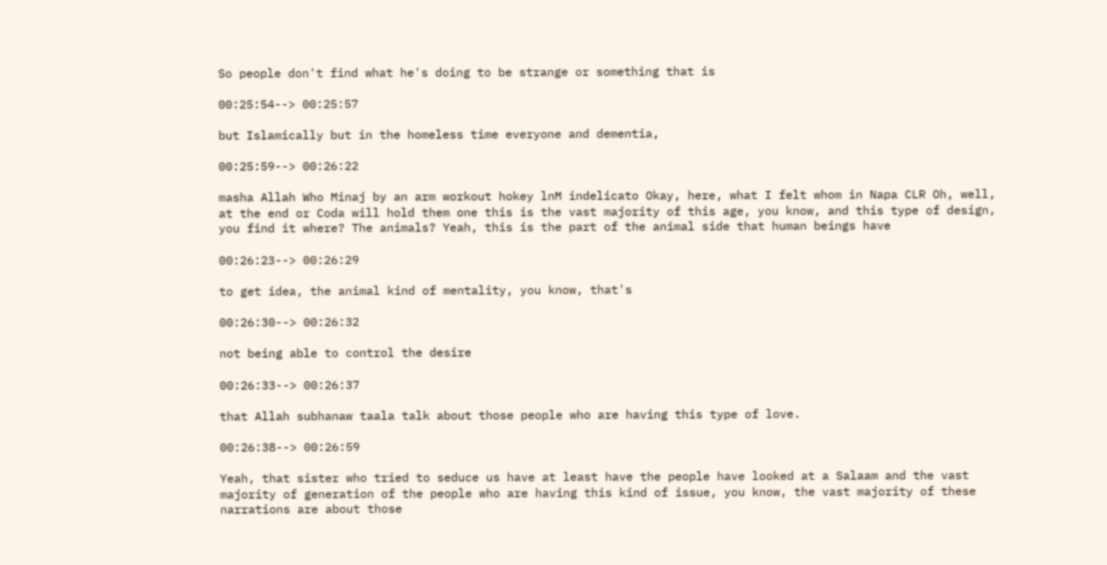So people don't find what he's doing to be strange or something that is

00:25:54--> 00:25:57

but Islamically but in the homeless time everyone and dementia,

00:25:59--> 00:26:22

masha Allah Who Minaj by an arm workout hokey lnM indelicato Okay, here, what I felt whom in Napa CLR Oh, well, at the end or Coda will hold them one this is the vast majority of this age, you know, and this type of design, you find it where? The animals? Yeah, this is the part of the animal side that human beings have

00:26:23--> 00:26:29

to get idea, the animal kind of mentality, you know, that's

00:26:30--> 00:26:32

not being able to control the desire

00:26:33--> 00:26:37

that Allah subhanaw taala talk about those people who are having this type of love.

00:26:38--> 00:26:59

Yeah, that sister who tried to seduce us have at least have the people have looked at a Salaam and the vast majority of generation of the people who are having this kind of issue, you know, the vast majority of these narrations are about those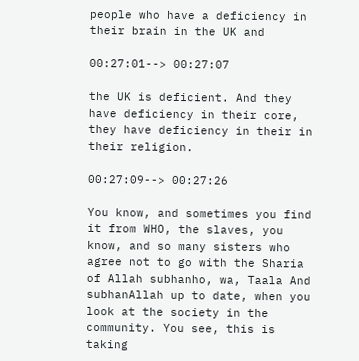people who have a deficiency in their brain in the UK and

00:27:01--> 00:27:07

the UK is deficient. And they have deficiency in their core, they have deficiency in their in their religion.

00:27:09--> 00:27:26

You know, and sometimes you find it from WHO, the slaves, you know, and so many sisters who agree not to go with the Sharia of Allah subhanho, wa, Taala And subhanAllah up to date, when you look at the society in the community. You see, this is taking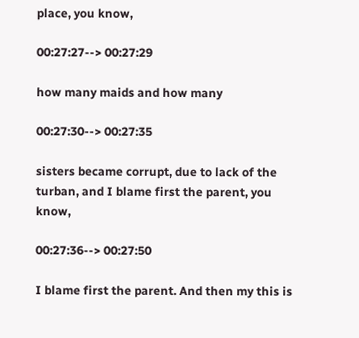place, you know,

00:27:27--> 00:27:29

how many maids and how many

00:27:30--> 00:27:35

sisters became corrupt, due to lack of the turban, and I blame first the parent, you know,

00:27:36--> 00:27:50

I blame first the parent. And then my this is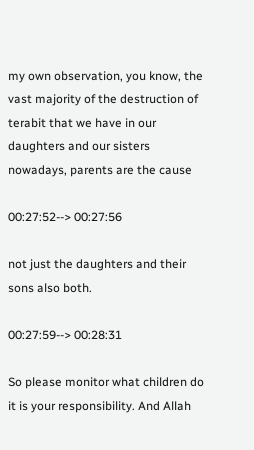my own observation, you know, the vast majority of the destruction of terabit that we have in our daughters and our sisters nowadays, parents are the cause

00:27:52--> 00:27:56

not just the daughters and their sons also both.

00:27:59--> 00:28:31

So please monitor what children do it is your responsibility. And Allah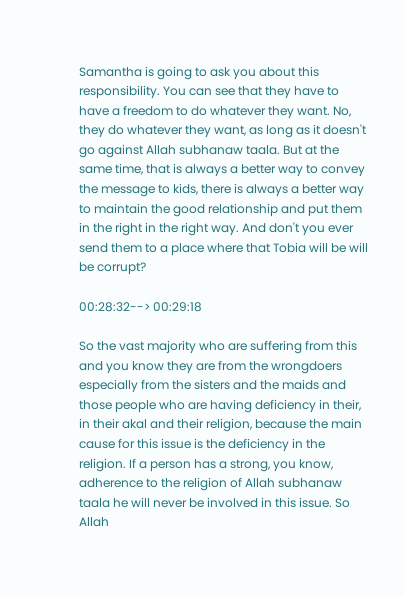Samantha is going to ask you about this responsibility. You can see that they have to have a freedom to do whatever they want. No, they do whatever they want, as long as it doesn't go against Allah subhanaw taala. But at the same time, that is always a better way to convey the message to kids, there is always a better way to maintain the good relationship and put them in the right in the right way. And don't you ever send them to a place where that Tobia will be will be corrupt?

00:28:32--> 00:29:18

So the vast majority who are suffering from this and you know they are from the wrongdoers especially from the sisters and the maids and those people who are having deficiency in their, in their akal and their religion, because the main cause for this issue is the deficiency in the religion. If a person has a strong, you know, adherence to the religion of Allah subhanaw taala he will never be involved in this issue. So Allah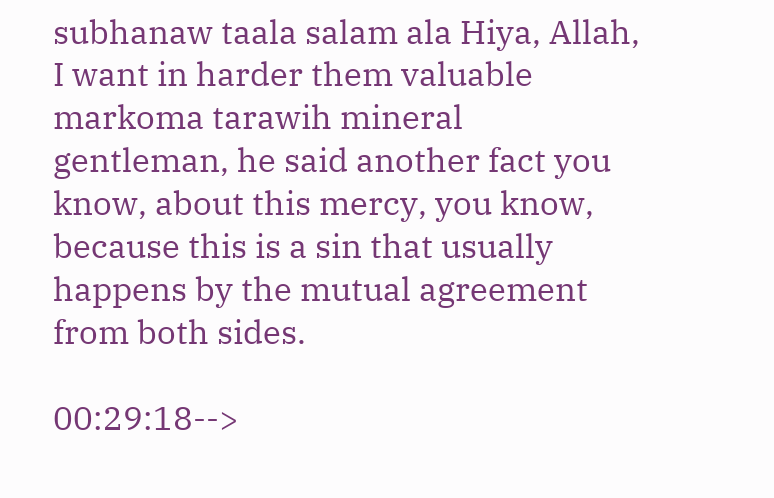subhanaw taala salam ala Hiya, Allah, I want in harder them valuable markoma tarawih mineral gentleman, he said another fact you know, about this mercy, you know, because this is a sin that usually happens by the mutual agreement from both sides.

00:29:18-->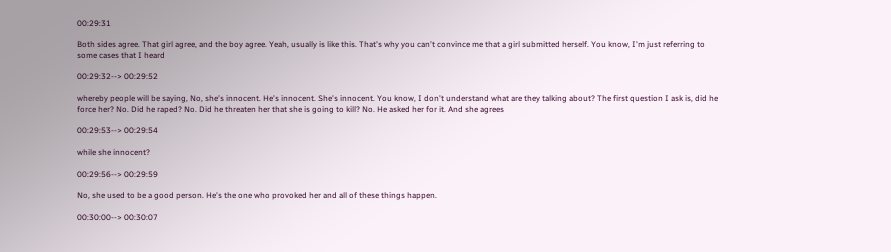00:29:31

Both sides agree. That girl agree, and the boy agree. Yeah, usually is like this. That's why you can't convince me that a girl submitted herself. You know, I'm just referring to some cases that I heard

00:29:32--> 00:29:52

whereby people will be saying, No, she's innocent. He's innocent. She's innocent. You know, I don't understand what are they talking about? The first question I ask is, did he force her? No. Did he raped? No. Did he threaten her that she is going to kill? No. He asked her for it. And she agrees

00:29:53--> 00:29:54

while she innocent?

00:29:56--> 00:29:59

No, she used to be a good person. He's the one who provoked her and all of these things happen.

00:30:00--> 00:30:07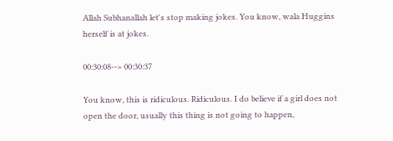Allah Subhanallah let's stop making jokes. You know, wala Huggins herself is at jokes.

00:30:08--> 00:30:37

You know, this is ridiculous. Ridiculous. I do believe if a girl does not open the door, usually this thing is not going to happen,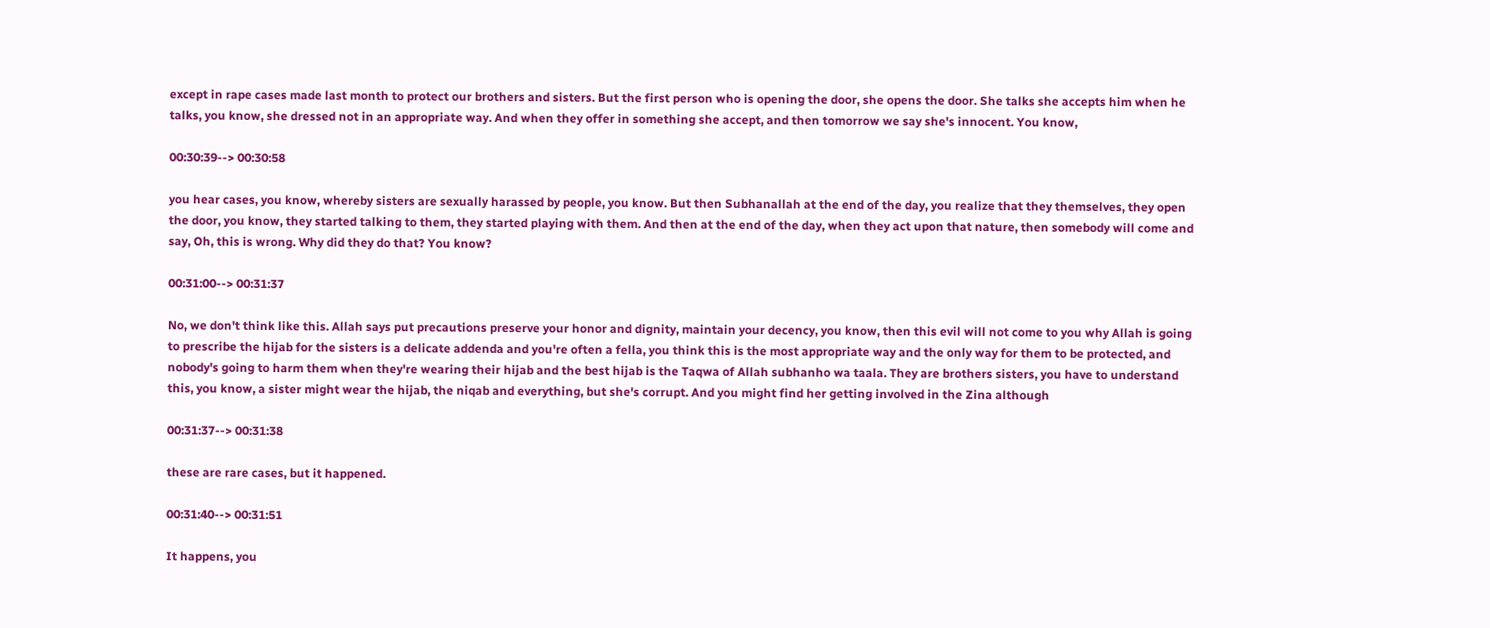except in rape cases made last month to protect our brothers and sisters. But the first person who is opening the door, she opens the door. She talks she accepts him when he talks, you know, she dressed not in an appropriate way. And when they offer in something she accept, and then tomorrow we say she's innocent. You know,

00:30:39--> 00:30:58

you hear cases, you know, whereby sisters are sexually harassed by people, you know. But then Subhanallah at the end of the day, you realize that they themselves, they open the door, you know, they started talking to them, they started playing with them. And then at the end of the day, when they act upon that nature, then somebody will come and say, Oh, this is wrong. Why did they do that? You know?

00:31:00--> 00:31:37

No, we don't think like this. Allah says put precautions preserve your honor and dignity, maintain your decency, you know, then this evil will not come to you why Allah is going to prescribe the hijab for the sisters is a delicate addenda and you're often a fella, you think this is the most appropriate way and the only way for them to be protected, and nobody's going to harm them when they're wearing their hijab and the best hijab is the Taqwa of Allah subhanho wa taala. They are brothers sisters, you have to understand this, you know, a sister might wear the hijab, the niqab and everything, but she's corrupt. And you might find her getting involved in the Zina although

00:31:37--> 00:31:38

these are rare cases, but it happened.

00:31:40--> 00:31:51

It happens, you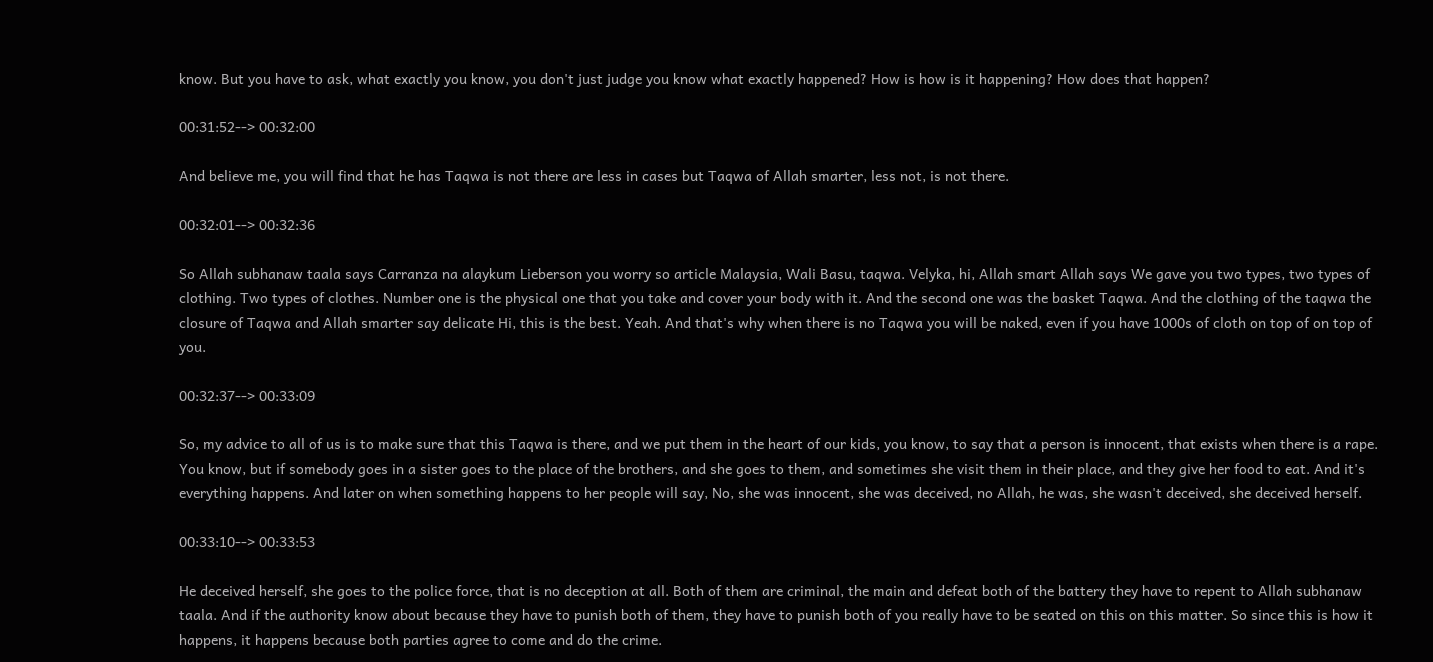know. But you have to ask, what exactly you know, you don't just judge you know what exactly happened? How is how is it happening? How does that happen?

00:31:52--> 00:32:00

And believe me, you will find that he has Taqwa is not there are less in cases but Taqwa of Allah smarter, less not, is not there.

00:32:01--> 00:32:36

So Allah subhanaw taala says Carranza na alaykum Lieberson you worry so article Malaysia, Wali Basu, taqwa. Velyka, hi, Allah smart Allah says We gave you two types, two types of clothing. Two types of clothes. Number one is the physical one that you take and cover your body with it. And the second one was the basket Taqwa. And the clothing of the taqwa the closure of Taqwa and Allah smarter say delicate Hi, this is the best. Yeah. And that's why when there is no Taqwa you will be naked, even if you have 1000s of cloth on top of on top of you.

00:32:37--> 00:33:09

So, my advice to all of us is to make sure that this Taqwa is there, and we put them in the heart of our kids, you know, to say that a person is innocent, that exists when there is a rape. You know, but if somebody goes in a sister goes to the place of the brothers, and she goes to them, and sometimes she visit them in their place, and they give her food to eat. And it's everything happens. And later on when something happens to her people will say, No, she was innocent, she was deceived, no Allah, he was, she wasn't deceived, she deceived herself.

00:33:10--> 00:33:53

He deceived herself, she goes to the police force, that is no deception at all. Both of them are criminal, the main and defeat both of the battery they have to repent to Allah subhanaw taala. And if the authority know about because they have to punish both of them, they have to punish both of you really have to be seated on this on this matter. So since this is how it happens, it happens because both parties agree to come and do the crime.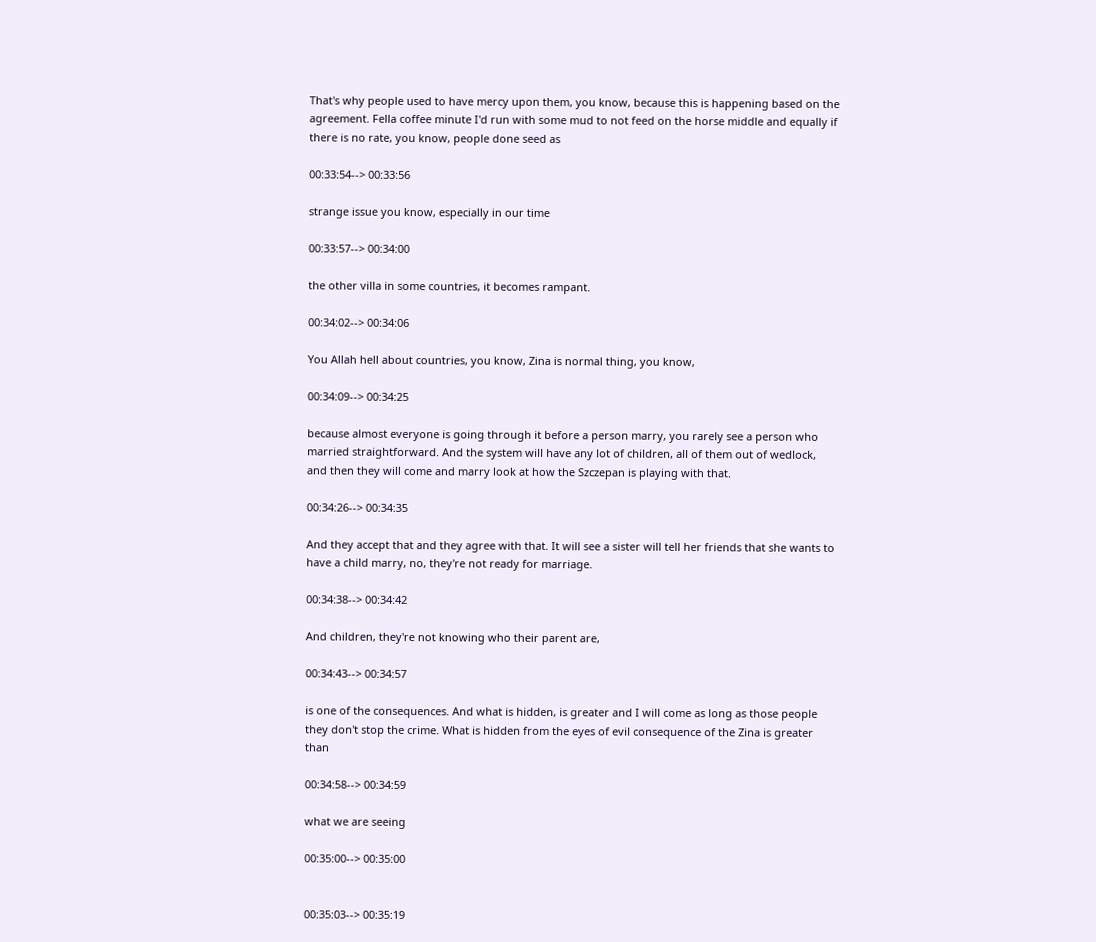That's why people used to have mercy upon them, you know, because this is happening based on the agreement. Fella coffee minute I'd run with some mud to not feed on the horse middle and equally if there is no rate, you know, people done seed as

00:33:54--> 00:33:56

strange issue you know, especially in our time

00:33:57--> 00:34:00

the other villa in some countries, it becomes rampant.

00:34:02--> 00:34:06

You Allah hell about countries, you know, Zina is normal thing, you know,

00:34:09--> 00:34:25

because almost everyone is going through it before a person marry, you rarely see a person who married straightforward. And the system will have any lot of children, all of them out of wedlock, and then they will come and marry look at how the Szczepan is playing with that.

00:34:26--> 00:34:35

And they accept that and they agree with that. It will see a sister will tell her friends that she wants to have a child marry, no, they're not ready for marriage.

00:34:38--> 00:34:42

And children, they're not knowing who their parent are,

00:34:43--> 00:34:57

is one of the consequences. And what is hidden, is greater and I will come as long as those people they don't stop the crime. What is hidden from the eyes of evil consequence of the Zina is greater than

00:34:58--> 00:34:59

what we are seeing

00:35:00--> 00:35:00


00:35:03--> 00:35:19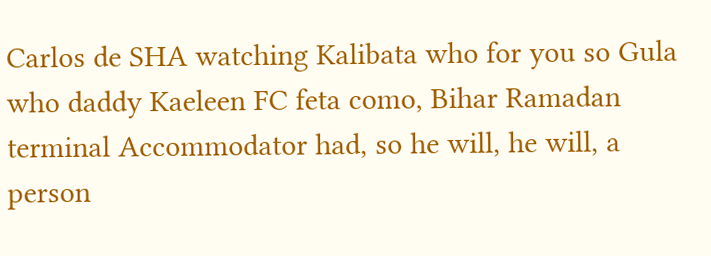Carlos de SHA watching Kalibata who for you so Gula who daddy Kaeleen FC feta como, Bihar Ramadan terminal Accommodator had, so he will, he will, a person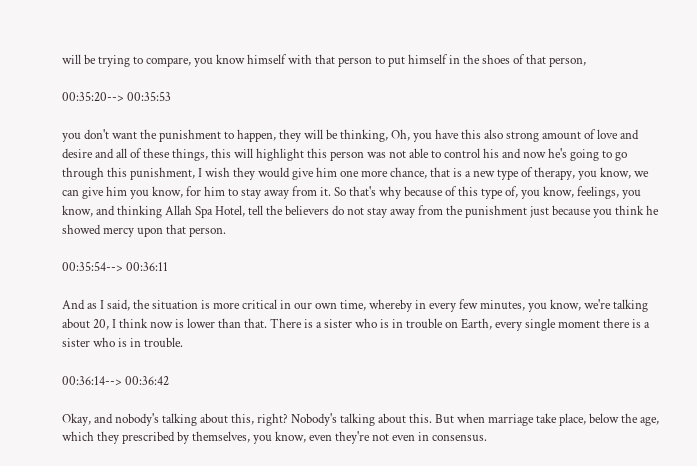will be trying to compare, you know himself with that person to put himself in the shoes of that person,

00:35:20--> 00:35:53

you don't want the punishment to happen, they will be thinking, Oh, you have this also strong amount of love and desire and all of these things, this will highlight this person was not able to control his and now he's going to go through this punishment, I wish they would give him one more chance, that is a new type of therapy, you know, we can give him you know, for him to stay away from it. So that's why because of this type of, you know, feelings, you know, and thinking Allah Spa Hotel, tell the believers do not stay away from the punishment just because you think he showed mercy upon that person.

00:35:54--> 00:36:11

And as I said, the situation is more critical in our own time, whereby in every few minutes, you know, we're talking about 20, I think now is lower than that. There is a sister who is in trouble on Earth, every single moment there is a sister who is in trouble.

00:36:14--> 00:36:42

Okay, and nobody's talking about this, right? Nobody's talking about this. But when marriage take place, below the age, which they prescribed by themselves, you know, even they're not even in consensus.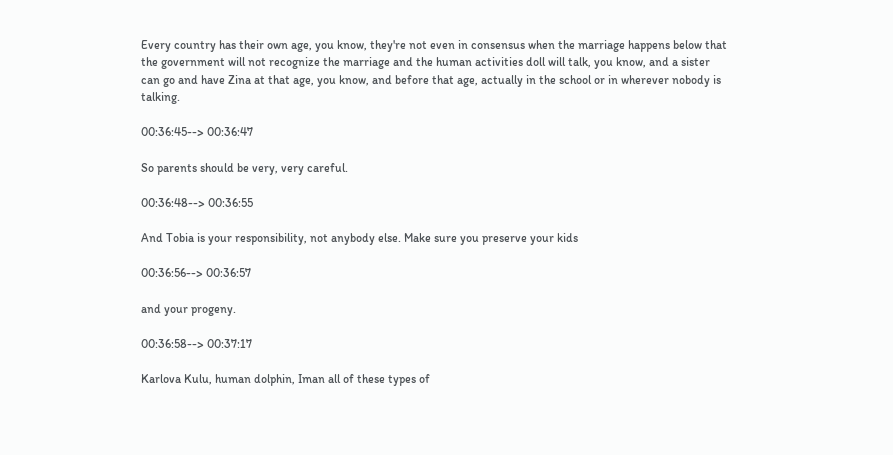Every country has their own age, you know, they're not even in consensus when the marriage happens below that the government will not recognize the marriage and the human activities doll will talk, you know, and a sister can go and have Zina at that age, you know, and before that age, actually in the school or in wherever nobody is talking.

00:36:45--> 00:36:47

So parents should be very, very careful.

00:36:48--> 00:36:55

And Tobia is your responsibility, not anybody else. Make sure you preserve your kids

00:36:56--> 00:36:57

and your progeny.

00:36:58--> 00:37:17

Karlova Kulu, human dolphin, Iman all of these types of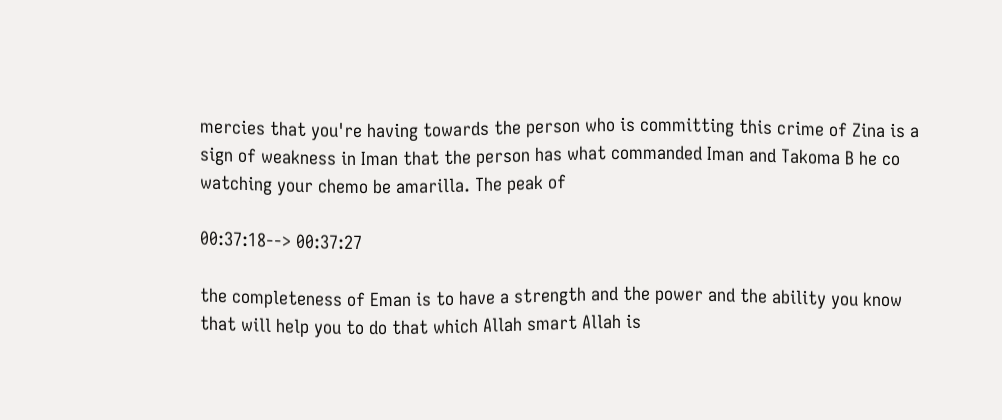mercies that you're having towards the person who is committing this crime of Zina is a sign of weakness in Iman that the person has what commanded Iman and Takoma B he co watching your chemo be amarilla. The peak of

00:37:18--> 00:37:27

the completeness of Eman is to have a strength and the power and the ability you know that will help you to do that which Allah smart Allah is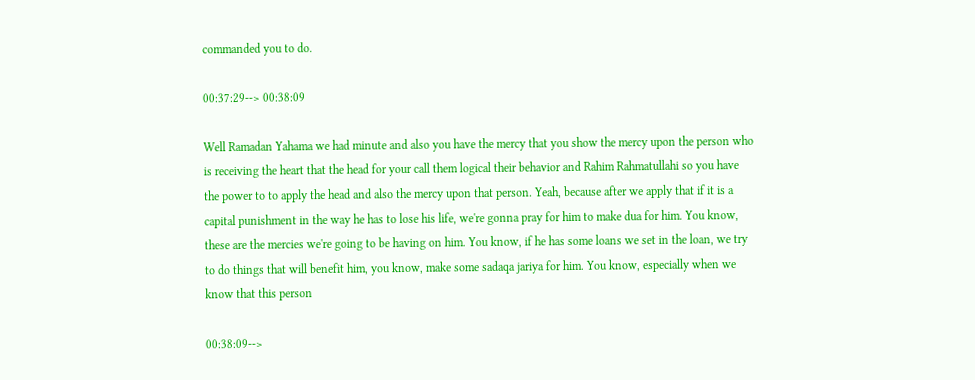commanded you to do.

00:37:29--> 00:38:09

Well Ramadan Yahama we had minute and also you have the mercy that you show the mercy upon the person who is receiving the heart that the head for your call them logical their behavior and Rahim Rahmatullahi so you have the power to to apply the head and also the mercy upon that person. Yeah, because after we apply that if it is a capital punishment in the way he has to lose his life, we're gonna pray for him to make dua for him. You know, these are the mercies we're going to be having on him. You know, if he has some loans we set in the loan, we try to do things that will benefit him, you know, make some sadaqa jariya for him. You know, especially when we know that this person

00:38:09-->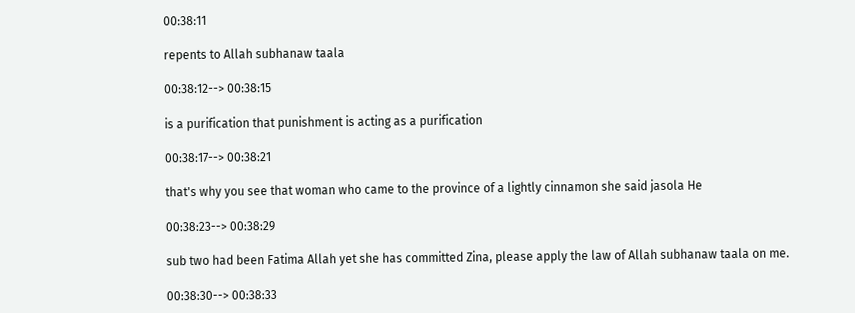00:38:11

repents to Allah subhanaw taala

00:38:12--> 00:38:15

is a purification that punishment is acting as a purification

00:38:17--> 00:38:21

that's why you see that woman who came to the province of a lightly cinnamon she said jasola He

00:38:23--> 00:38:29

sub two had been Fatima Allah yet she has committed Zina, please apply the law of Allah subhanaw taala on me.

00:38:30--> 00:38:33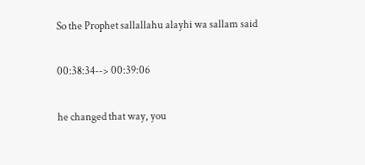So the Prophet sallallahu alayhi wa sallam said

00:38:34--> 00:39:06

he changed that way, you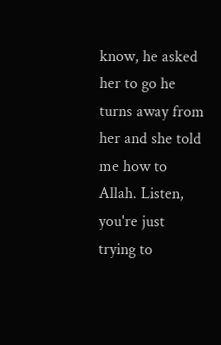know, he asked her to go he turns away from her and she told me how to Allah. Listen, you're just trying to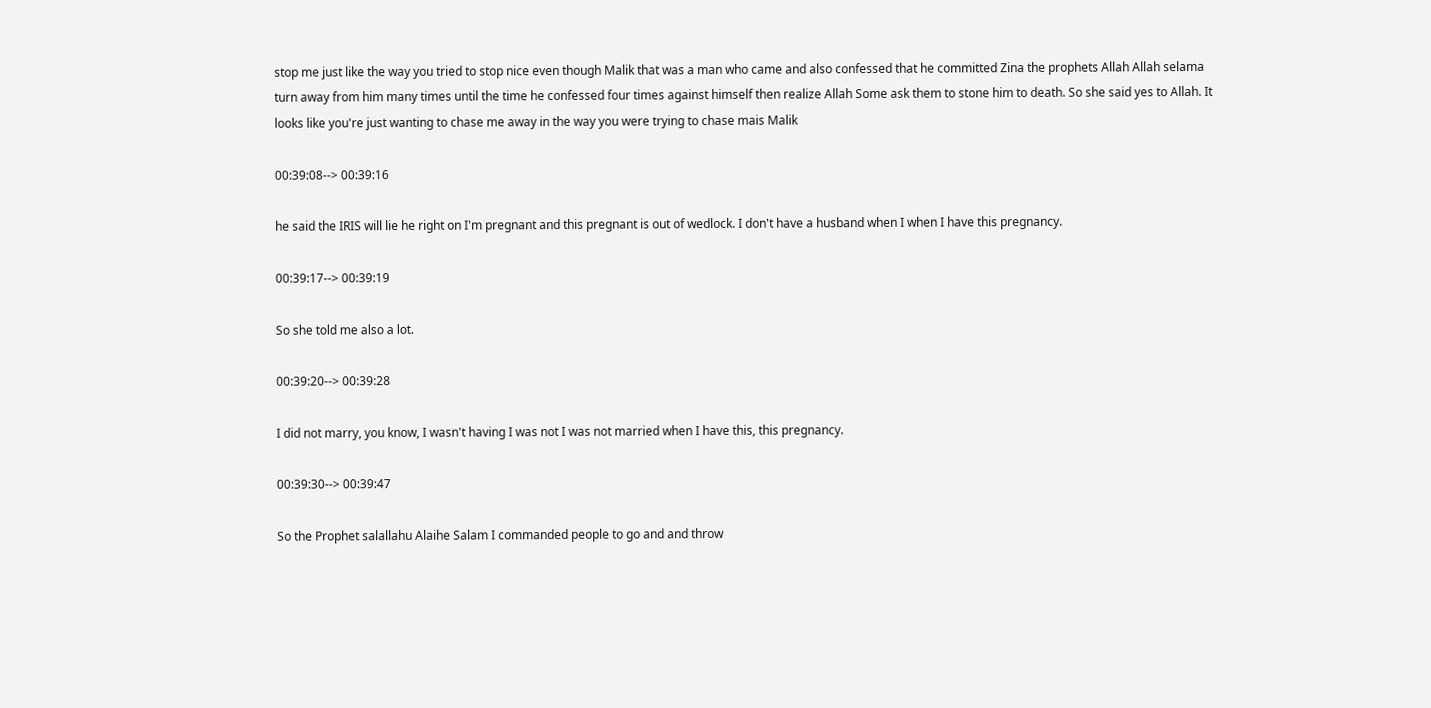stop me just like the way you tried to stop nice even though Malik that was a man who came and also confessed that he committed Zina the prophets Allah Allah selama turn away from him many times until the time he confessed four times against himself then realize Allah Some ask them to stone him to death. So she said yes to Allah. It looks like you're just wanting to chase me away in the way you were trying to chase mais Malik

00:39:08--> 00:39:16

he said the IRIS will lie he right on I'm pregnant and this pregnant is out of wedlock. I don't have a husband when I when I have this pregnancy.

00:39:17--> 00:39:19

So she told me also a lot.

00:39:20--> 00:39:28

I did not marry, you know, I wasn't having I was not I was not married when I have this, this pregnancy.

00:39:30--> 00:39:47

So the Prophet salallahu Alaihe Salam I commanded people to go and and throw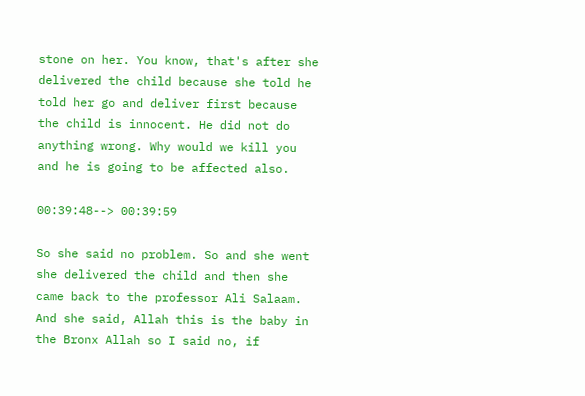stone on her. You know, that's after she delivered the child because she told he told her go and deliver first because the child is innocent. He did not do anything wrong. Why would we kill you and he is going to be affected also.

00:39:48--> 00:39:59

So she said no problem. So and she went she delivered the child and then she came back to the professor Ali Salaam. And she said, Allah this is the baby in the Bronx Allah so I said no, if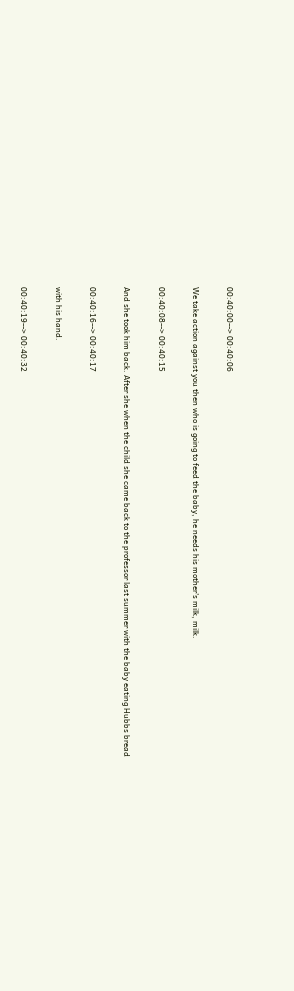00:40:00--> 00:40:06

We take action against you then who is going to feed the baby, he needs his mother's milk, milk.

00:40:08--> 00:40:15

And she took him back. After she when the child she came back to the professor last summer with the baby eating Hubbs bread

00:40:16--> 00:40:17

with his hand.

00:40:19--> 00:40:32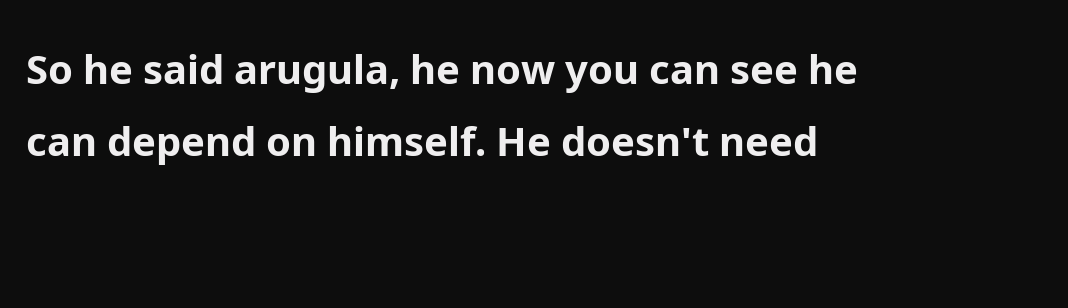So he said arugula, he now you can see he can depend on himself. He doesn't need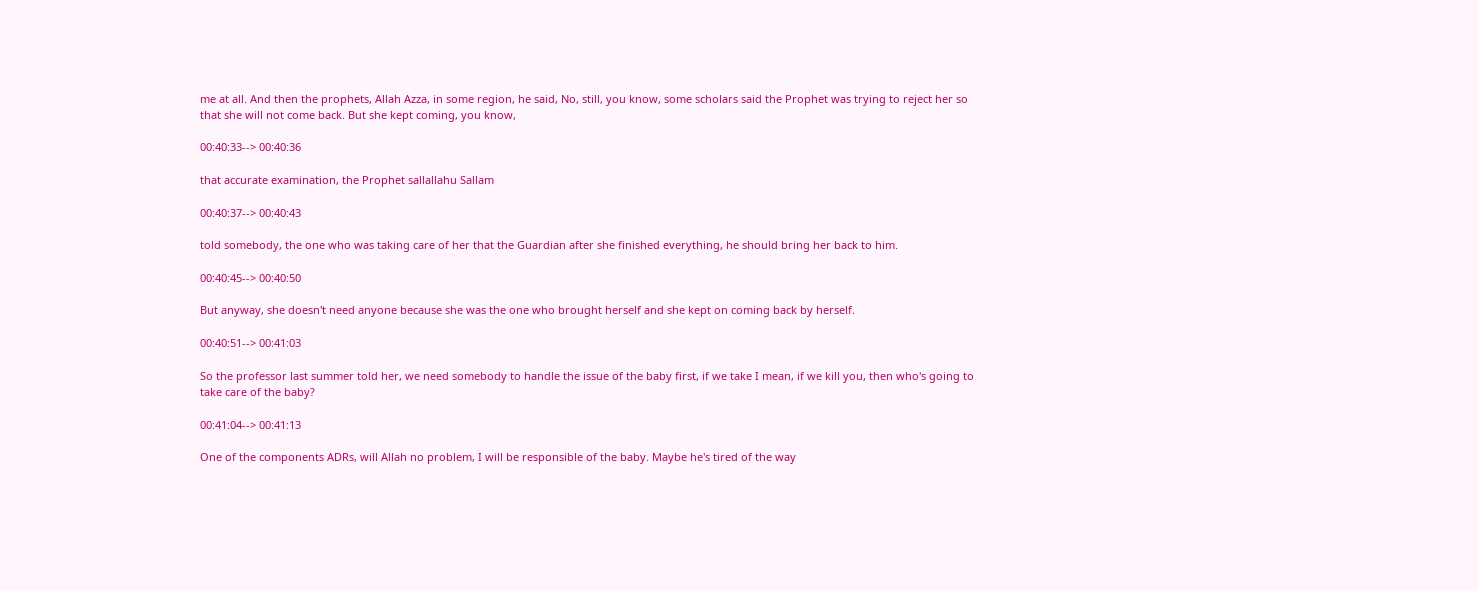me at all. And then the prophets, Allah Azza, in some region, he said, No, still, you know, some scholars said the Prophet was trying to reject her so that she will not come back. But she kept coming, you know,

00:40:33--> 00:40:36

that accurate examination, the Prophet sallallahu Sallam

00:40:37--> 00:40:43

told somebody, the one who was taking care of her that the Guardian after she finished everything, he should bring her back to him.

00:40:45--> 00:40:50

But anyway, she doesn't need anyone because she was the one who brought herself and she kept on coming back by herself.

00:40:51--> 00:41:03

So the professor last summer told her, we need somebody to handle the issue of the baby first, if we take I mean, if we kill you, then who's going to take care of the baby?

00:41:04--> 00:41:13

One of the components ADRs, will Allah no problem, I will be responsible of the baby. Maybe he's tired of the way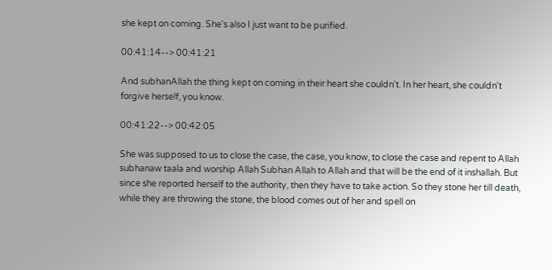she kept on coming. She's also I just want to be purified.

00:41:14--> 00:41:21

And subhanAllah the thing kept on coming in their heart she couldn't. In her heart, she couldn't forgive herself, you know.

00:41:22--> 00:42:05

She was supposed to us to close the case, the case, you know, to close the case and repent to Allah subhanaw taala and worship Allah Subhan Allah to Allah and that will be the end of it inshallah. But since she reported herself to the authority, then they have to take action. So they stone her till death, while they are throwing the stone, the blood comes out of her and spell on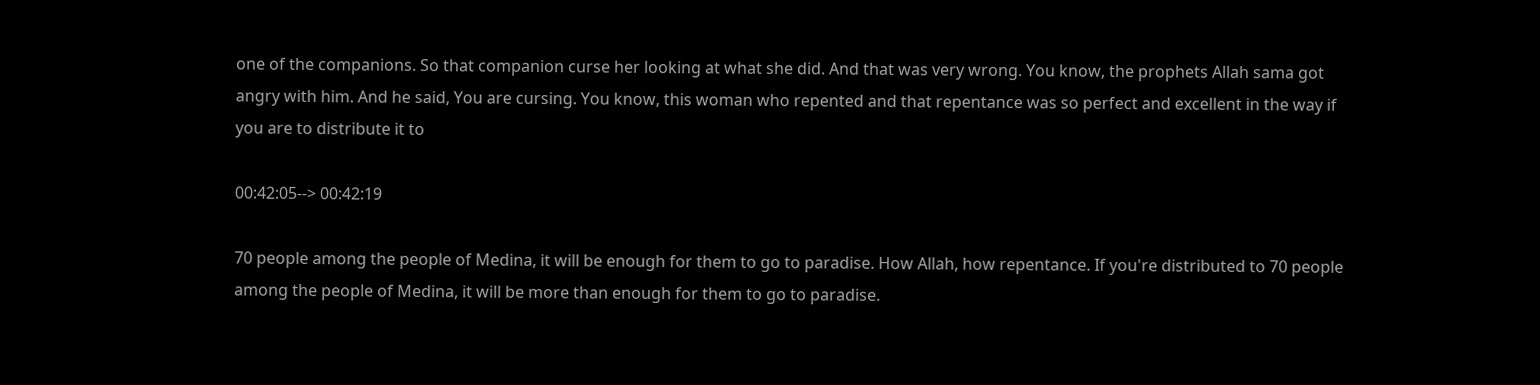one of the companions. So that companion curse her looking at what she did. And that was very wrong. You know, the prophets Allah sama got angry with him. And he said, You are cursing. You know, this woman who repented and that repentance was so perfect and excellent in the way if you are to distribute it to

00:42:05--> 00:42:19

70 people among the people of Medina, it will be enough for them to go to paradise. How Allah, how repentance. If you're distributed to 70 people among the people of Medina, it will be more than enough for them to go to paradise.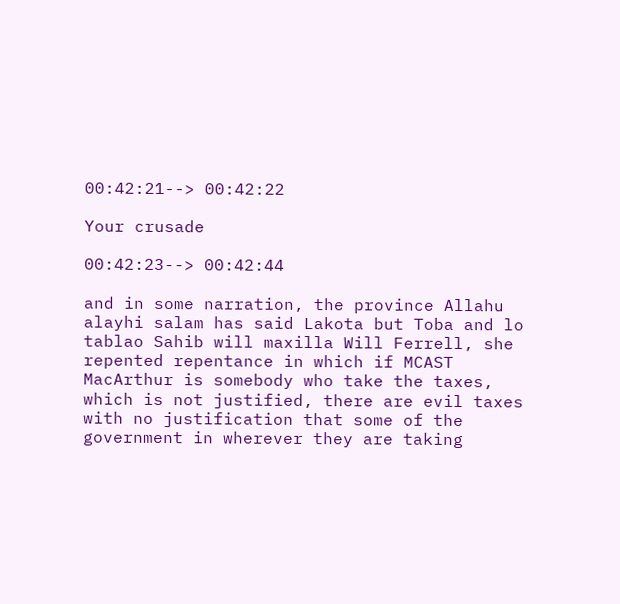00:42:21--> 00:42:22

Your crusade

00:42:23--> 00:42:44

and in some narration, the province Allahu alayhi salam has said Lakota but Toba and lo tablao Sahib will maxilla Will Ferrell, she repented repentance in which if MCAST MacArthur is somebody who take the taxes, which is not justified, there are evil taxes with no justification that some of the government in wherever they are taking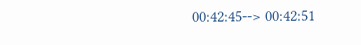00:42:45--> 00:42:51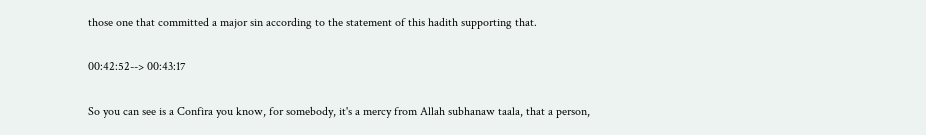those one that committed a major sin according to the statement of this hadith supporting that.

00:42:52--> 00:43:17

So you can see is a Confira you know, for somebody, it's a mercy from Allah subhanaw taala, that a person,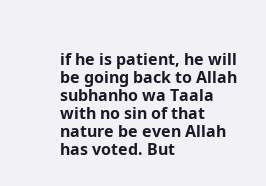if he is patient, he will be going back to Allah subhanho wa Taala with no sin of that nature be even Allah has voted. But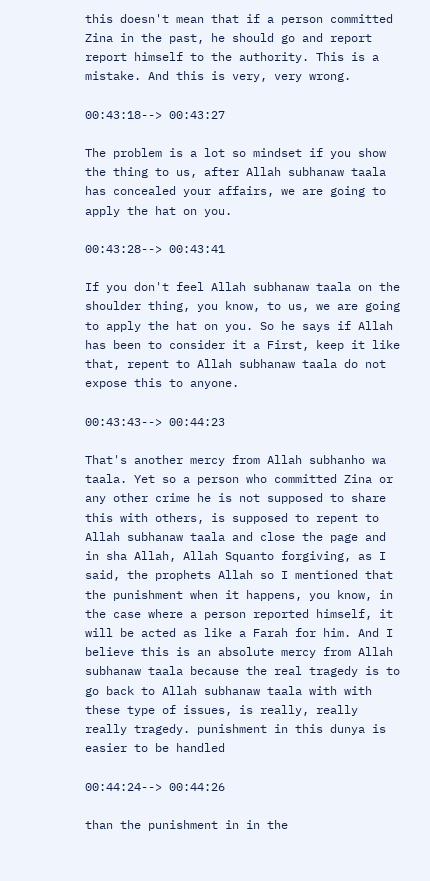this doesn't mean that if a person committed Zina in the past, he should go and report report himself to the authority. This is a mistake. And this is very, very wrong.

00:43:18--> 00:43:27

The problem is a lot so mindset if you show the thing to us, after Allah subhanaw taala has concealed your affairs, we are going to apply the hat on you.

00:43:28--> 00:43:41

If you don't feel Allah subhanaw taala on the shoulder thing, you know, to us, we are going to apply the hat on you. So he says if Allah has been to consider it a First, keep it like that, repent to Allah subhanaw taala do not expose this to anyone.

00:43:43--> 00:44:23

That's another mercy from Allah subhanho wa taala. Yet so a person who committed Zina or any other crime he is not supposed to share this with others, is supposed to repent to Allah subhanaw taala and close the page and in sha Allah, Allah Squanto forgiving, as I said, the prophets Allah so I mentioned that the punishment when it happens, you know, in the case where a person reported himself, it will be acted as like a Farah for him. And I believe this is an absolute mercy from Allah subhanaw taala because the real tragedy is to go back to Allah subhanaw taala with with these type of issues, is really, really really tragedy. punishment in this dunya is easier to be handled

00:44:24--> 00:44:26

than the punishment in in the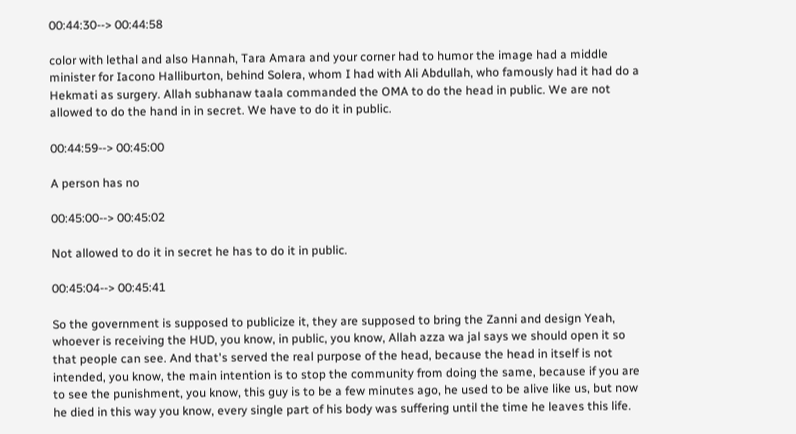00:44:30--> 00:44:58

color with lethal and also Hannah, Tara Amara and your corner had to humor the image had a middle minister for Iacono Halliburton, behind Solera, whom I had with Ali Abdullah, who famously had it had do a Hekmati as surgery. Allah subhanaw taala commanded the OMA to do the head in public. We are not allowed to do the hand in in secret. We have to do it in public.

00:44:59--> 00:45:00

A person has no

00:45:00--> 00:45:02

Not allowed to do it in secret he has to do it in public.

00:45:04--> 00:45:41

So the government is supposed to publicize it, they are supposed to bring the Zanni and design Yeah, whoever is receiving the HUD, you know, in public, you know, Allah azza wa jal says we should open it so that people can see. And that's served the real purpose of the head, because the head in itself is not intended, you know, the main intention is to stop the community from doing the same, because if you are to see the punishment, you know, this guy is to be a few minutes ago, he used to be alive like us, but now he died in this way you know, every single part of his body was suffering until the time he leaves this life.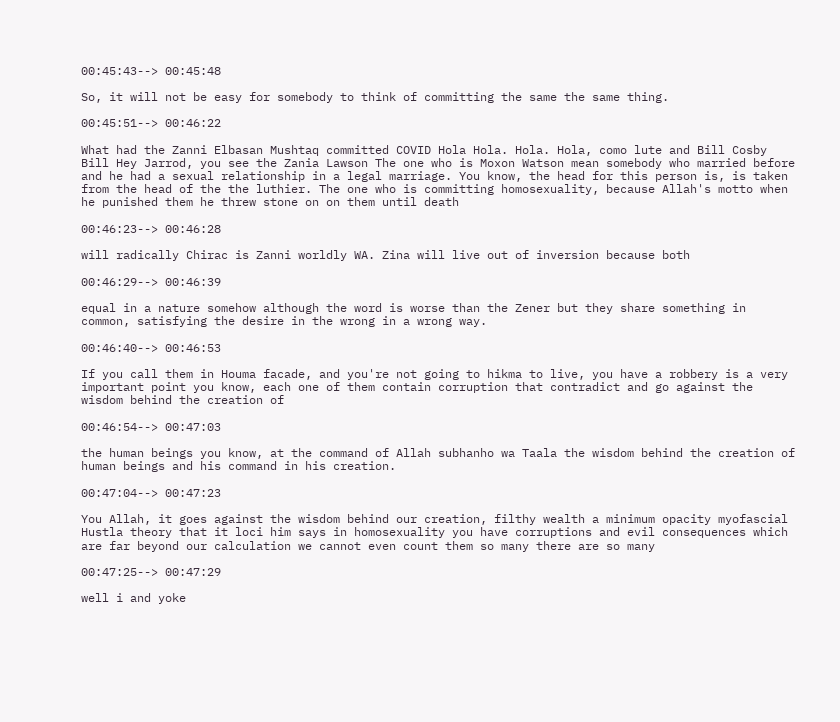00:45:43--> 00:45:48

So, it will not be easy for somebody to think of committing the same the same thing.

00:45:51--> 00:46:22

What had the Zanni Elbasan Mushtaq committed COVID Hola Hola. Hola. Hola, como lute and Bill Cosby Bill Hey Jarrod, you see the Zania Lawson The one who is Moxon Watson mean somebody who married before and he had a sexual relationship in a legal marriage. You know, the head for this person is, is taken from the head of the the luthier. The one who is committing homosexuality, because Allah's motto when he punished them he threw stone on on them until death

00:46:23--> 00:46:28

will radically Chirac is Zanni worldly WA. Zina will live out of inversion because both

00:46:29--> 00:46:39

equal in a nature somehow although the word is worse than the Zener but they share something in common, satisfying the desire in the wrong in a wrong way.

00:46:40--> 00:46:53

If you call them in Houma facade, and you're not going to hikma to live, you have a robbery is a very important point you know, each one of them contain corruption that contradict and go against the wisdom behind the creation of

00:46:54--> 00:47:03

the human beings you know, at the command of Allah subhanho wa Taala the wisdom behind the creation of human beings and his command in his creation.

00:47:04--> 00:47:23

You Allah, it goes against the wisdom behind our creation, filthy wealth a minimum opacity myofascial Hustla theory that it loci him says in homosexuality you have corruptions and evil consequences which are far beyond our calculation we cannot even count them so many there are so many

00:47:25--> 00:47:29

well i and yoke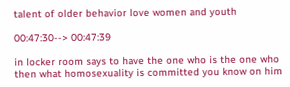talent of older behavior love women and youth

00:47:30--> 00:47:39

in locker room says to have the one who is the one who then what homosexuality is committed you know on him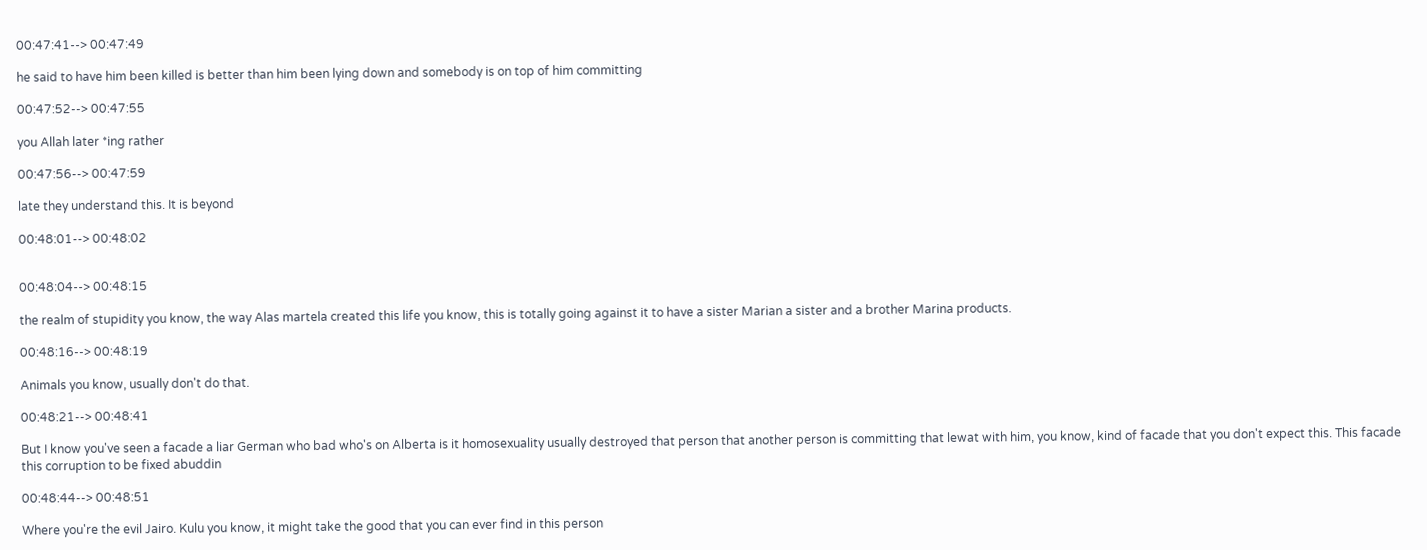00:47:41--> 00:47:49

he said to have him been killed is better than him been lying down and somebody is on top of him committing

00:47:52--> 00:47:55

you Allah later *ing rather

00:47:56--> 00:47:59

late they understand this. It is beyond

00:48:01--> 00:48:02


00:48:04--> 00:48:15

the realm of stupidity you know, the way Alas martela created this life you know, this is totally going against it to have a sister Marian a sister and a brother Marina products.

00:48:16--> 00:48:19

Animals you know, usually don't do that.

00:48:21--> 00:48:41

But I know you've seen a facade a liar German who bad who's on Alberta is it homosexuality usually destroyed that person that another person is committing that lewat with him, you know, kind of facade that you don't expect this. This facade this corruption to be fixed abuddin

00:48:44--> 00:48:51

Where you're the evil Jairo. Kulu you know, it might take the good that you can ever find in this person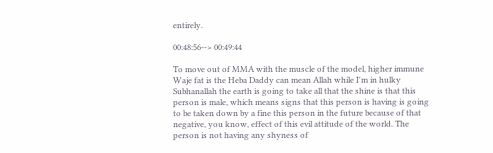entirely.

00:48:56--> 00:49:44

To move out of MMA with the muscle of the model, higher immune Waje fat is the Heba Daddy can mean Allah while I'm in hulky Subhanallah the earth is going to take all that the shine is that this person is male, which means signs that this person is having is going to be taken down by a fine this person in the future because of that negative, you know, effect of this evil attitude of the world. The person is not having any shyness of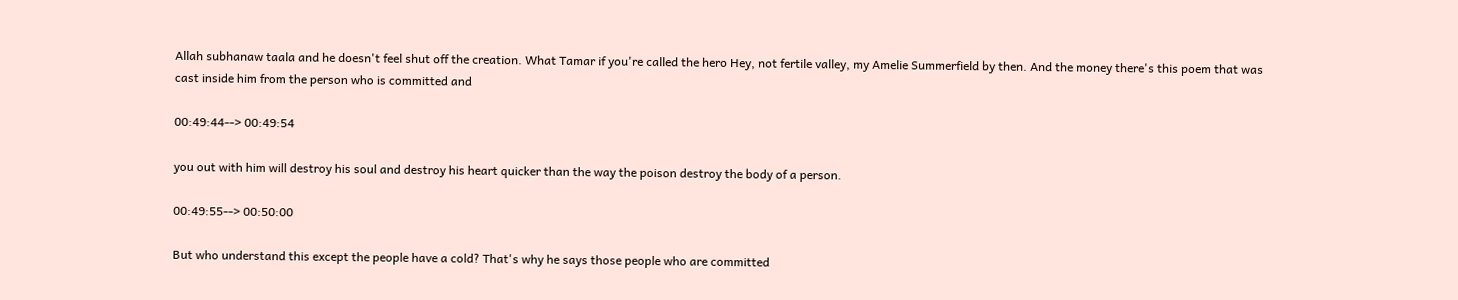Allah subhanaw taala and he doesn't feel shut off the creation. What Tamar if you're called the hero Hey, not fertile valley, my Amelie Summerfield by then. And the money there's this poem that was cast inside him from the person who is committed and

00:49:44--> 00:49:54

you out with him will destroy his soul and destroy his heart quicker than the way the poison destroy the body of a person.

00:49:55--> 00:50:00

But who understand this except the people have a cold? That's why he says those people who are committed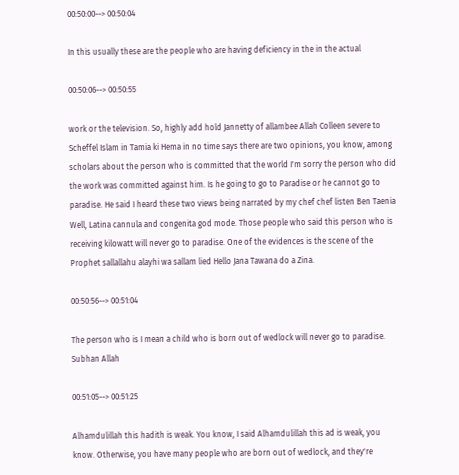00:50:00--> 00:50:04

In this usually these are the people who are having deficiency in the in the actual

00:50:06--> 00:50:55

work or the television. So, highly add hold Jannetty of allambee Allah Colleen severe to Scheffel Islam in Tamia ki Hema in no time says there are two opinions, you know, among scholars about the person who is committed that the world I'm sorry the person who did the work was committed against him. Is he going to go to Paradise or he cannot go to paradise. He said I heard these two views being narrated by my chef chef listen Ben Taenia Well, Latina cannula and congenita god mode. Those people who said this person who is receiving kilowatt will never go to paradise. One of the evidences is the scene of the Prophet sallallahu alayhi wa sallam lied Hello Jana Tawana do a Zina.

00:50:56--> 00:51:04

The person who is I mean a child who is born out of wedlock will never go to paradise. Subhan Allah

00:51:05--> 00:51:25

Alhamdulillah this hadith is weak. You know, I said Alhamdulillah this ad is weak, you know. Otherwise, you have many people who are born out of wedlock, and they're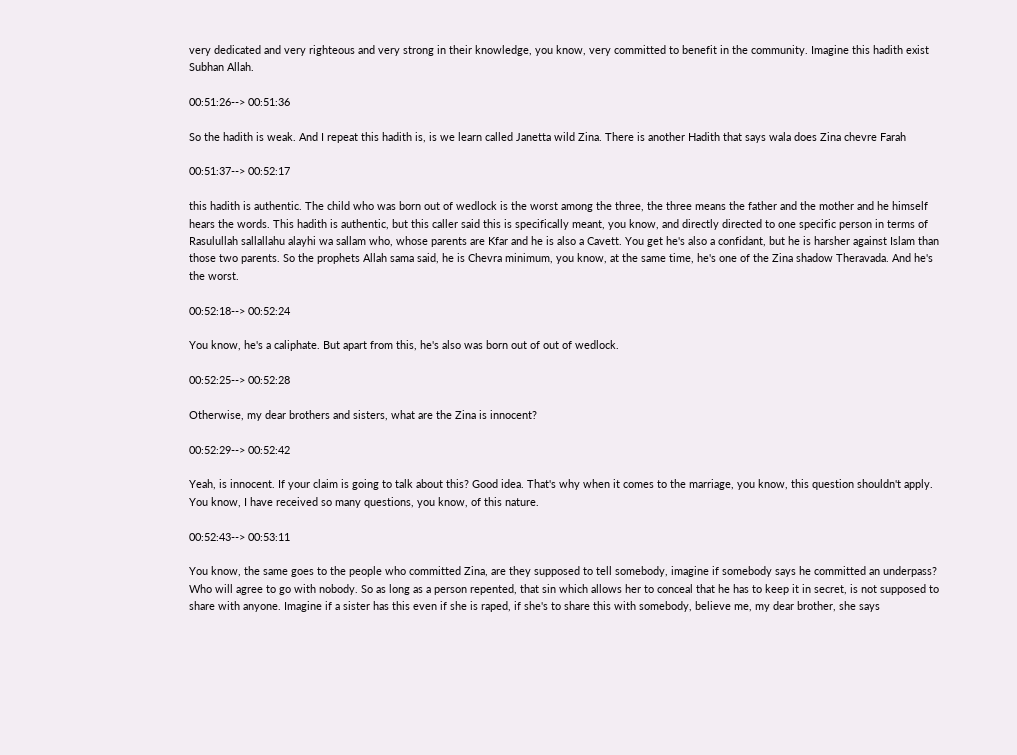very dedicated and very righteous and very strong in their knowledge, you know, very committed to benefit in the community. Imagine this hadith exist Subhan Allah.

00:51:26--> 00:51:36

So the hadith is weak. And I repeat this hadith is, is we learn called Janetta wild Zina. There is another Hadith that says wala does Zina chevre Farah

00:51:37--> 00:52:17

this hadith is authentic. The child who was born out of wedlock is the worst among the three, the three means the father and the mother and he himself hears the words. This hadith is authentic, but this caller said this is specifically meant, you know, and directly directed to one specific person in terms of Rasulullah sallallahu alayhi wa sallam who, whose parents are Kfar and he is also a Cavett. You get he's also a confidant, but he is harsher against Islam than those two parents. So the prophets Allah sama said, he is Chevra minimum, you know, at the same time, he's one of the Zina shadow Theravada. And he's the worst.

00:52:18--> 00:52:24

You know, he's a caliphate. But apart from this, he's also was born out of out of wedlock.

00:52:25--> 00:52:28

Otherwise, my dear brothers and sisters, what are the Zina is innocent?

00:52:29--> 00:52:42

Yeah, is innocent. If your claim is going to talk about this? Good idea. That's why when it comes to the marriage, you know, this question shouldn't apply. You know, I have received so many questions, you know, of this nature.

00:52:43--> 00:53:11

You know, the same goes to the people who committed Zina, are they supposed to tell somebody, imagine if somebody says he committed an underpass? Who will agree to go with nobody. So as long as a person repented, that sin which allows her to conceal that he has to keep it in secret, is not supposed to share with anyone. Imagine if a sister has this even if she is raped, if she's to share this with somebody, believe me, my dear brother, she says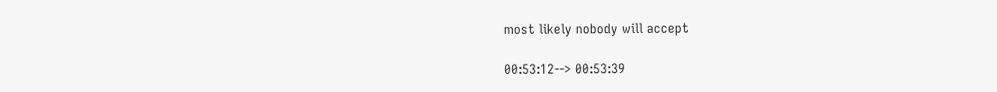most likely nobody will accept

00:53:12--> 00:53:39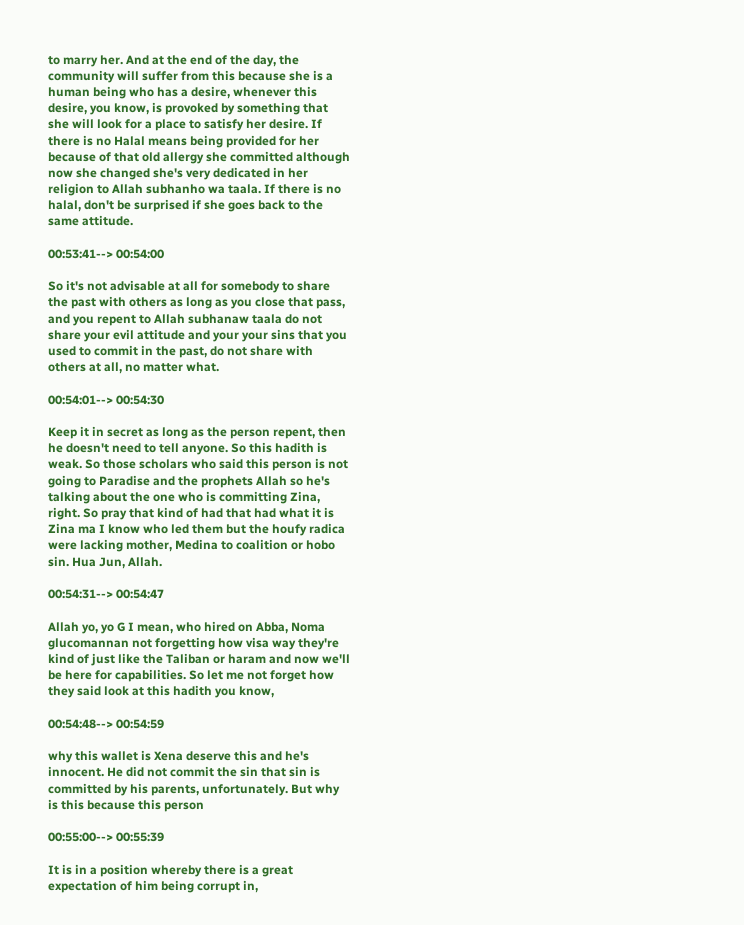to marry her. And at the end of the day, the community will suffer from this because she is a human being who has a desire, whenever this desire, you know, is provoked by something that she will look for a place to satisfy her desire. If there is no Halal means being provided for her because of that old allergy she committed although now she changed she's very dedicated in her religion to Allah subhanho wa taala. If there is no halal, don't be surprised if she goes back to the same attitude.

00:53:41--> 00:54:00

So it's not advisable at all for somebody to share the past with others as long as you close that pass, and you repent to Allah subhanaw taala do not share your evil attitude and your your sins that you used to commit in the past, do not share with others at all, no matter what.

00:54:01--> 00:54:30

Keep it in secret as long as the person repent, then he doesn't need to tell anyone. So this hadith is weak. So those scholars who said this person is not going to Paradise and the prophets Allah so he's talking about the one who is committing Zina, right. So pray that kind of had that had what it is Zina ma I know who led them but the houfy radica were lacking mother, Medina to coalition or hobo sin. Hua Jun, Allah.

00:54:31--> 00:54:47

Allah yo, yo G I mean, who hired on Abba, Noma glucomannan not forgetting how visa way they're kind of just like the Taliban or haram and now we'll be here for capabilities. So let me not forget how they said look at this hadith you know,

00:54:48--> 00:54:59

why this wallet is Xena deserve this and he's innocent. He did not commit the sin that sin is committed by his parents, unfortunately. But why is this because this person

00:55:00--> 00:55:39

It is in a position whereby there is a great expectation of him being corrupt in,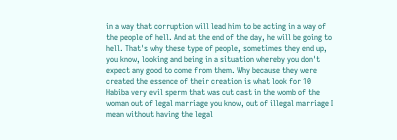in a way that corruption will lead him to be acting in a way of the people of hell. And at the end of the day, he will be going to hell. That's why these type of people, sometimes they end up, you know, looking and being in a situation whereby you don't expect any good to come from them. Why because they were created the essence of their creation is what look for 10 Habiba very evil sperm that was cut cast in the womb of the woman out of legal marriage you know, out of illegal marriage I mean without having the legal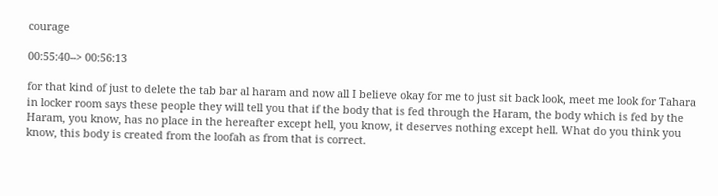courage

00:55:40--> 00:56:13

for that kind of just to delete the tab bar al haram and now all I believe okay for me to just sit back look, meet me look for Tahara in locker room says these people they will tell you that if the body that is fed through the Haram, the body which is fed by the Haram, you know, has no place in the hereafter except hell, you know, it deserves nothing except hell. What do you think you know, this body is created from the loofah as from that is correct.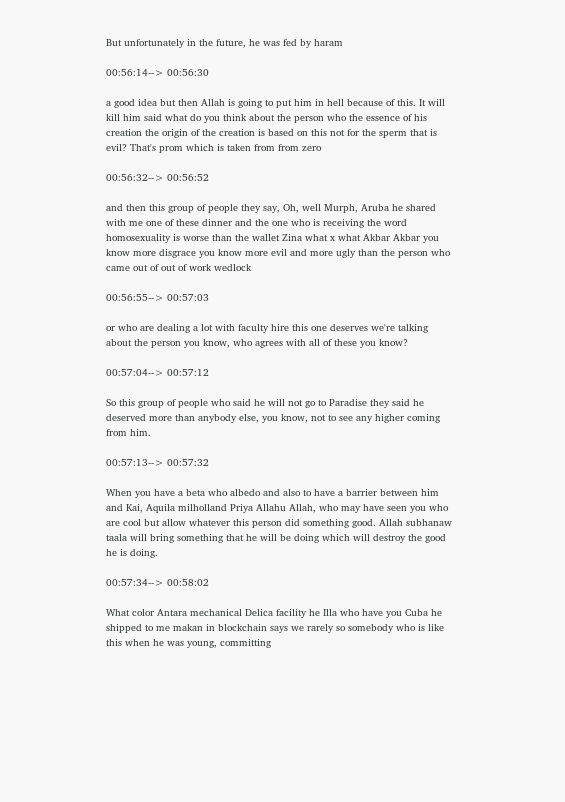But unfortunately in the future, he was fed by haram

00:56:14--> 00:56:30

a good idea but then Allah is going to put him in hell because of this. It will kill him said what do you think about the person who the essence of his creation the origin of the creation is based on this not for the sperm that is evil? That's prom which is taken from from zero

00:56:32--> 00:56:52

and then this group of people they say, Oh, well Murph, Aruba he shared with me one of these dinner and the one who is receiving the word homosexuality is worse than the wallet Zina what x what Akbar Akbar you know more disgrace you know more evil and more ugly than the person who came out of out of work wedlock

00:56:55--> 00:57:03

or who are dealing a lot with faculty hire this one deserves we're talking about the person you know, who agrees with all of these you know?

00:57:04--> 00:57:12

So this group of people who said he will not go to Paradise they said he deserved more than anybody else, you know, not to see any higher coming from him.

00:57:13--> 00:57:32

When you have a beta who albedo and also to have a barrier between him and Kai, Aquila milholland Priya Allahu Allah, who may have seen you who are cool but allow whatever this person did something good. Allah subhanaw taala will bring something that he will be doing which will destroy the good he is doing.

00:57:34--> 00:58:02

What color Antara mechanical Delica facility he Illa who have you Cuba he shipped to me makan in blockchain says we rarely so somebody who is like this when he was young, committing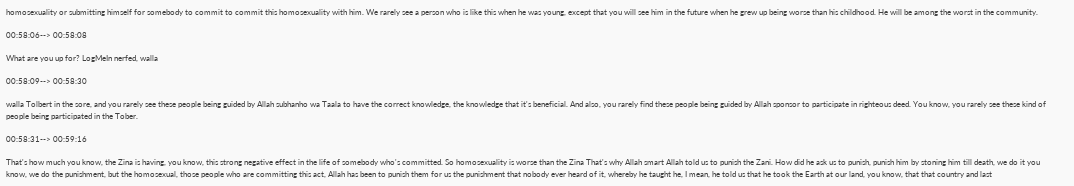homosexuality or submitting himself for somebody to commit to commit this homosexuality with him. We rarely see a person who is like this when he was young, except that you will see him in the future when he grew up being worse than his childhood. He will be among the worst in the community.

00:58:06--> 00:58:08

What are you up for? LogMeIn nerfed, walla

00:58:09--> 00:58:30

walla Tolbert in the sore, and you rarely see these people being guided by Allah subhanho wa Taala to have the correct knowledge, the knowledge that it's beneficial. And also, you rarely find these people being guided by Allah sponsor to participate in righteous deed. You know, you rarely see these kind of people being participated in the Tober.

00:58:31--> 00:59:16

That's how much you know, the Zina is having, you know, this strong negative effect in the life of somebody who's committed. So homosexuality is worse than the Zina That's why Allah smart Allah told us to punish the Zani. How did he ask us to punish, punish him by stoning him till death, we do it you know, we do the punishment, but the homosexual, those people who are committing this act, Allah has been to punish them for us the punishment that nobody ever heard of it, whereby he taught he, I mean, he told us that he took the Earth at our land, you know, that that country and last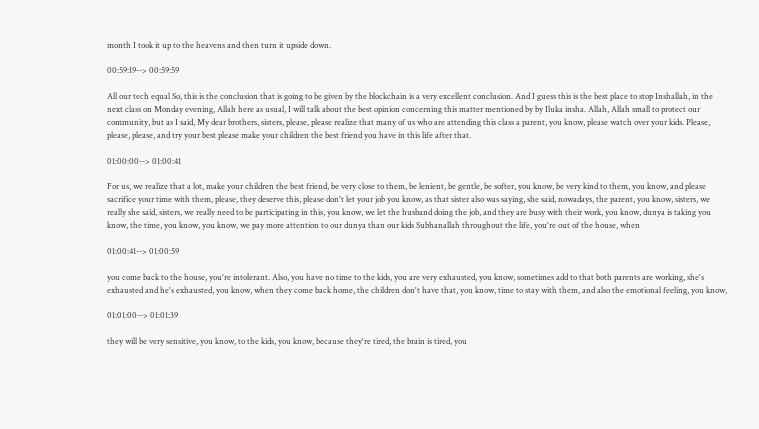month I took it up to the heavens and then turn it upside down.

00:59:19--> 00:59:59

All our tech equal So, this is the conclusion that is going to be given by the blockchain is a very excellent conclusion. And I guess this is the best place to stop Inshallah, in the next class on Monday evening, Allah here as usual, I will talk about the best opinion concerning this matter mentioned by by Iluka insha. Allah, Allah small to protect our community, but as I said, My dear brothers, sisters, please, please realize that many of us who are attending this class a parent, you know, please watch over your kids. Please, please, please, and try your best please make your children the best friend you have in this life after that.

01:00:00--> 01:00:41

For us, we realize that a lot, make your children the best friend, be very close to them, be lenient, be gentle, be softer, you know, be very kind to them, you know, and please sacrifice your time with them, please, they deserve this, please don't let your job you know, as that sister also was saying, she said, nowadays, the parent, you know, sisters, we really she said, sisters, we really need to be participating in this, you know, we let the husband doing the job, and they are busy with their work, you know, dunya is taking you know, the time, you know, you know, we pay more attention to our dunya than our kids Subhanallah throughout the life, you're out of the house, when

01:00:41--> 01:00:59

you come back to the house, you're intolerant. Also, you have no time to the kids, you are very exhausted, you know, sometimes add to that both parents are working, she's exhausted and he's exhausted, you know, when they come back home, the children don't have that, you know, time to stay with them, and also the emotional feeling, you know,

01:01:00--> 01:01:39

they will be very sensitive, you know, to the kids, you know, because they're tired, the brain is tired, you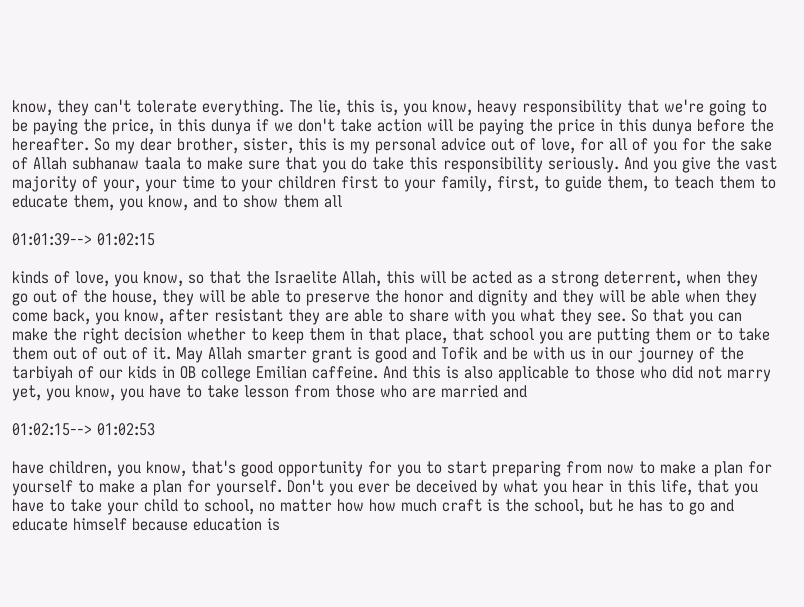know, they can't tolerate everything. The lie, this is, you know, heavy responsibility that we're going to be paying the price, in this dunya if we don't take action will be paying the price in this dunya before the hereafter. So my dear brother, sister, this is my personal advice out of love, for all of you for the sake of Allah subhanaw taala to make sure that you do take this responsibility seriously. And you give the vast majority of your, your time to your children first to your family, first, to guide them, to teach them to educate them, you know, and to show them all

01:01:39--> 01:02:15

kinds of love, you know, so that the Israelite Allah, this will be acted as a strong deterrent, when they go out of the house, they will be able to preserve the honor and dignity and they will be able when they come back, you know, after resistant they are able to share with you what they see. So that you can make the right decision whether to keep them in that place, that school you are putting them or to take them out of out of it. May Allah smarter grant is good and Tofik and be with us in our journey of the tarbiyah of our kids in OB college Emilian caffeine. And this is also applicable to those who did not marry yet, you know, you have to take lesson from those who are married and

01:02:15--> 01:02:53

have children, you know, that's good opportunity for you to start preparing from now to make a plan for yourself to make a plan for yourself. Don't you ever be deceived by what you hear in this life, that you have to take your child to school, no matter how how much craft is the school, but he has to go and educate himself because education is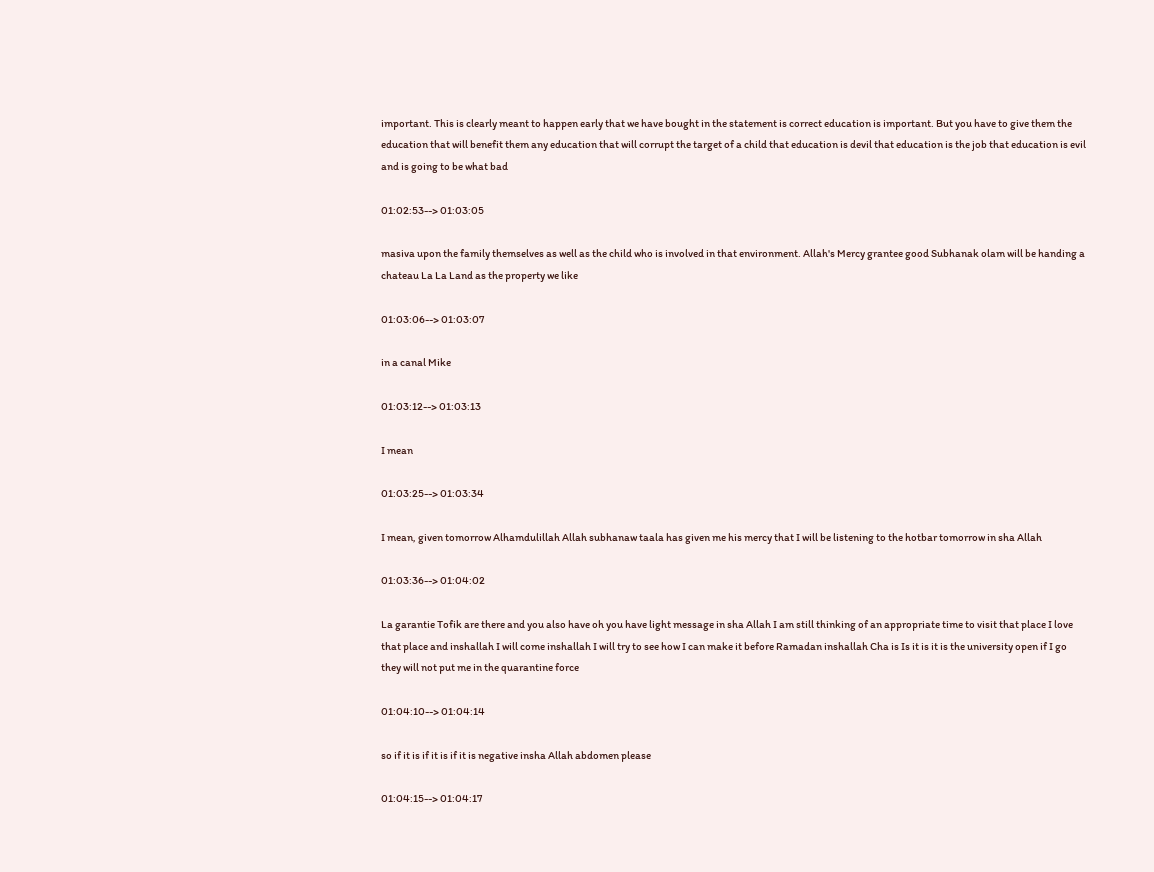important. This is clearly meant to happen early that we have bought in the statement is correct education is important. But you have to give them the education that will benefit them any education that will corrupt the target of a child that education is devil that education is the job that education is evil and is going to be what bad

01:02:53--> 01:03:05

masiva upon the family themselves as well as the child who is involved in that environment. Allah's Mercy grantee good Subhanak olam will be handing a chateau La La Land as the property we like

01:03:06--> 01:03:07

in a canal Mike

01:03:12--> 01:03:13

I mean

01:03:25--> 01:03:34

I mean, given tomorrow Alhamdulillah Allah subhanaw taala has given me his mercy that I will be listening to the hotbar tomorrow in sha Allah

01:03:36--> 01:04:02

La garantie Tofik are there and you also have oh you have light message in sha Allah I am still thinking of an appropriate time to visit that place I love that place and inshallah I will come inshallah I will try to see how I can make it before Ramadan inshallah Cha is Is it is it is the university open if I go they will not put me in the quarantine force

01:04:10--> 01:04:14

so if it is if it is if it is negative insha Allah abdomen please

01:04:15--> 01:04:17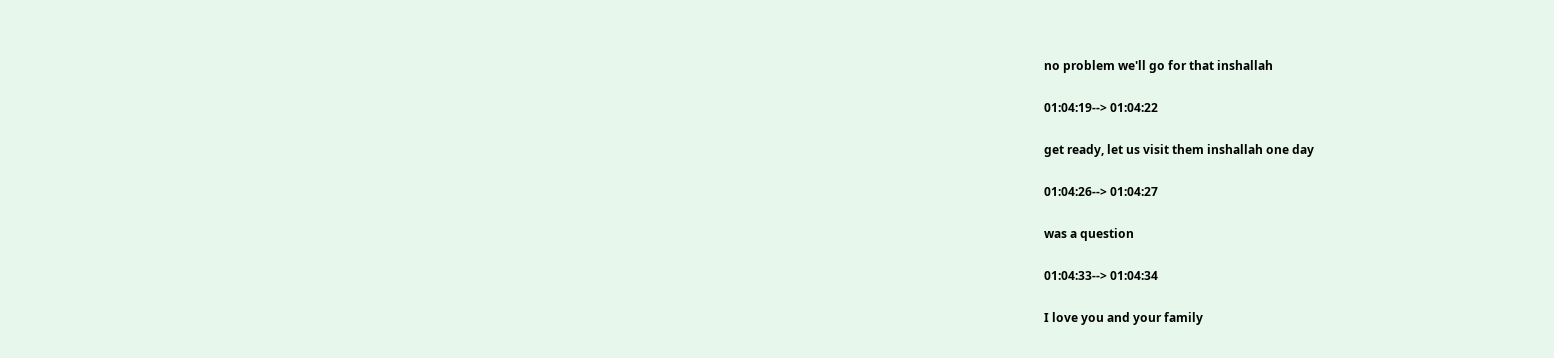no problem we'll go for that inshallah

01:04:19--> 01:04:22

get ready, let us visit them inshallah one day

01:04:26--> 01:04:27

was a question

01:04:33--> 01:04:34

I love you and your family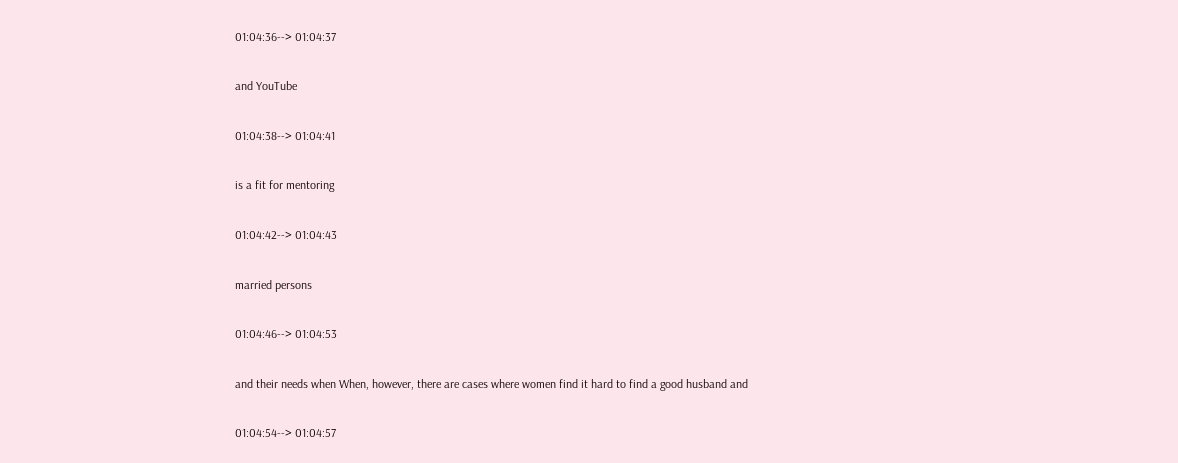01:04:36--> 01:04:37

and YouTube

01:04:38--> 01:04:41

is a fit for mentoring

01:04:42--> 01:04:43

married persons

01:04:46--> 01:04:53

and their needs when When, however, there are cases where women find it hard to find a good husband and

01:04:54--> 01:04:57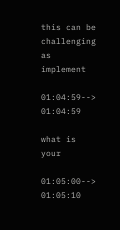this can be challenging as implement

01:04:59--> 01:04:59

what is your

01:05:00--> 01:05:10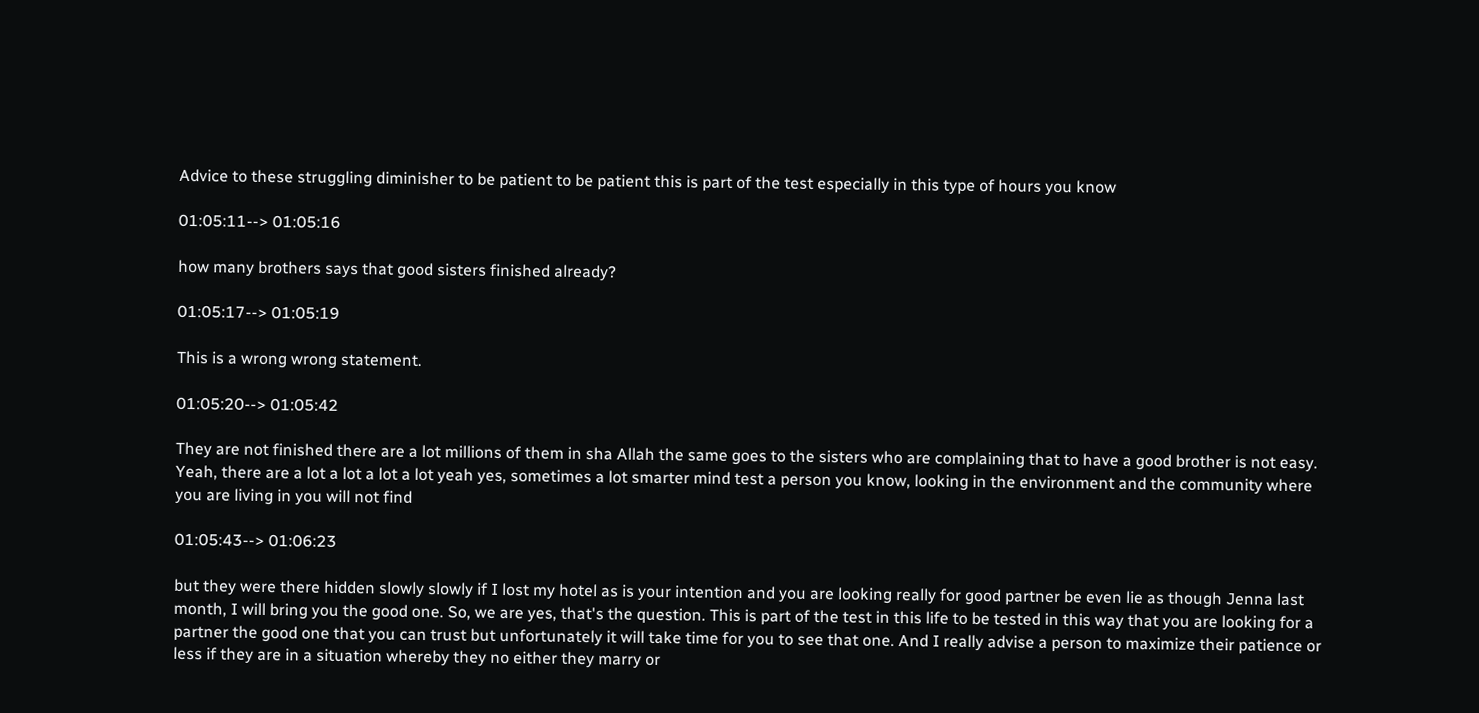Advice to these struggling diminisher to be patient to be patient this is part of the test especially in this type of hours you know

01:05:11--> 01:05:16

how many brothers says that good sisters finished already?

01:05:17--> 01:05:19

This is a wrong wrong statement.

01:05:20--> 01:05:42

They are not finished there are a lot millions of them in sha Allah the same goes to the sisters who are complaining that to have a good brother is not easy. Yeah, there are a lot a lot a lot a lot yeah yes, sometimes a lot smarter mind test a person you know, looking in the environment and the community where you are living in you will not find

01:05:43--> 01:06:23

but they were there hidden slowly slowly if I lost my hotel as is your intention and you are looking really for good partner be even lie as though Jenna last month, I will bring you the good one. So, we are yes, that's the question. This is part of the test in this life to be tested in this way that you are looking for a partner the good one that you can trust but unfortunately it will take time for you to see that one. And I really advise a person to maximize their patience or less if they are in a situation whereby they no either they marry or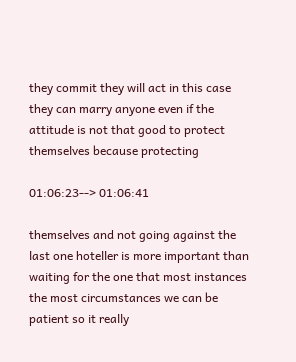they commit they will act in this case they can marry anyone even if the attitude is not that good to protect themselves because protecting

01:06:23--> 01:06:41

themselves and not going against the last one hoteller is more important than waiting for the one that most instances the most circumstances we can be patient so it really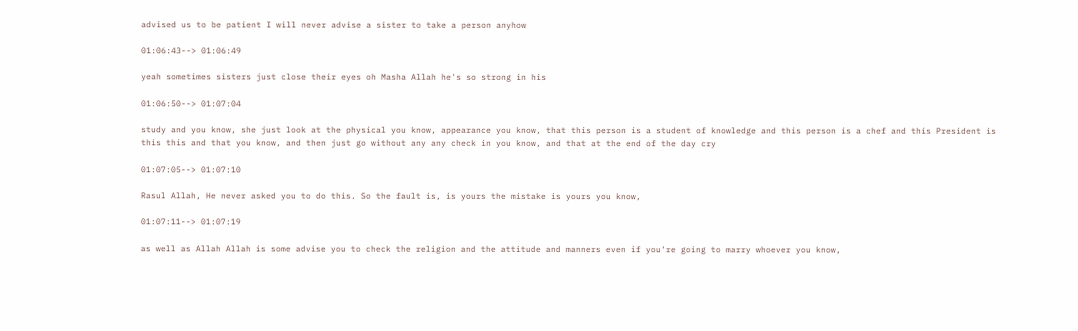advised us to be patient I will never advise a sister to take a person anyhow

01:06:43--> 01:06:49

yeah sometimes sisters just close their eyes oh Masha Allah he's so strong in his

01:06:50--> 01:07:04

study and you know, she just look at the physical you know, appearance you know, that this person is a student of knowledge and this person is a chef and this President is this this and that you know, and then just go without any any check in you know, and that at the end of the day cry

01:07:05--> 01:07:10

Rasul Allah, He never asked you to do this. So the fault is, is yours the mistake is yours you know,

01:07:11--> 01:07:19

as well as Allah Allah is some advise you to check the religion and the attitude and manners even if you're going to marry whoever you know,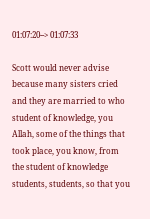01:07:20--> 01:07:33

Scott would never advise because many sisters cried and they are married to who student of knowledge, you Allah, some of the things that took place, you know, from the student of knowledge students, students, so that you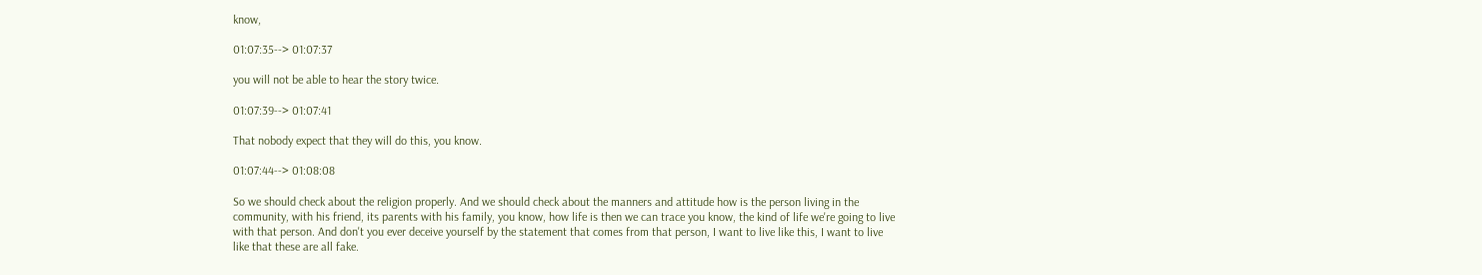know,

01:07:35--> 01:07:37

you will not be able to hear the story twice.

01:07:39--> 01:07:41

That nobody expect that they will do this, you know.

01:07:44--> 01:08:08

So we should check about the religion properly. And we should check about the manners and attitude how is the person living in the community, with his friend, its parents with his family, you know, how life is then we can trace you know, the kind of life we're going to live with that person. And don't you ever deceive yourself by the statement that comes from that person, I want to live like this, I want to live like that these are all fake.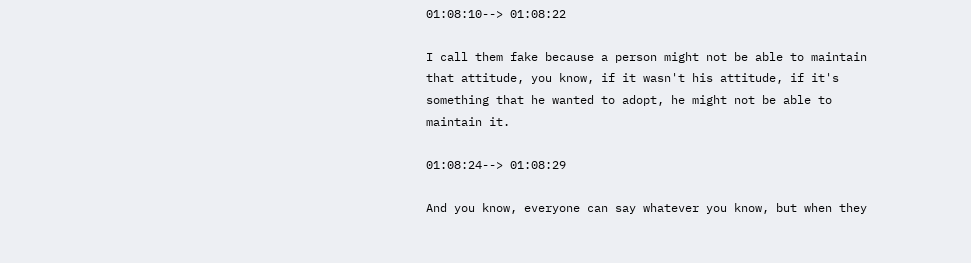01:08:10--> 01:08:22

I call them fake because a person might not be able to maintain that attitude, you know, if it wasn't his attitude, if it's something that he wanted to adopt, he might not be able to maintain it.

01:08:24--> 01:08:29

And you know, everyone can say whatever you know, but when they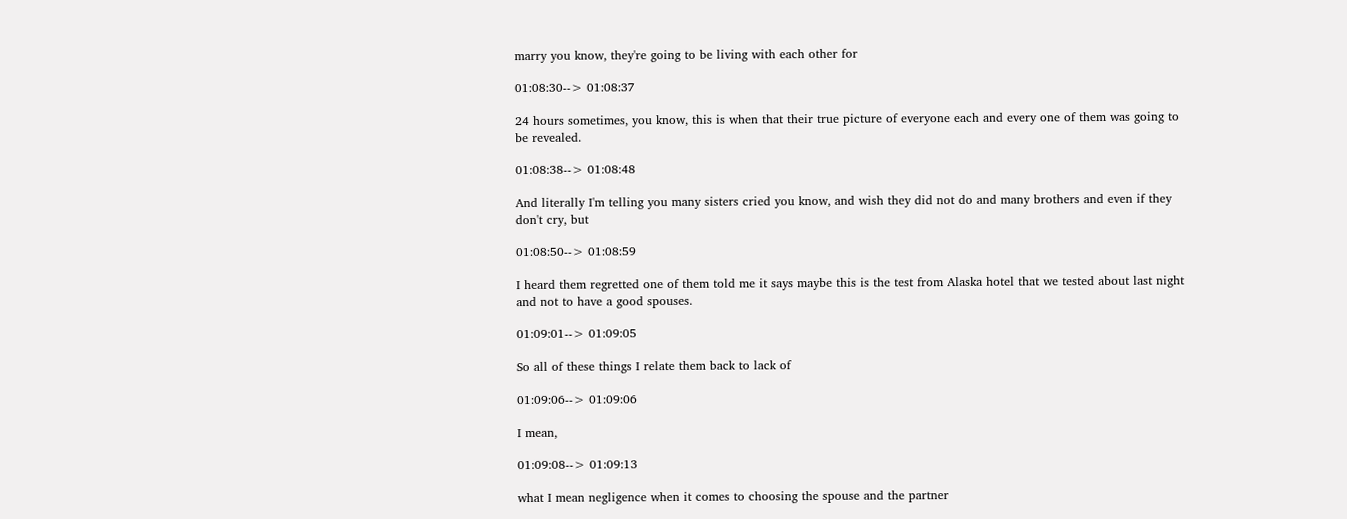marry you know, they're going to be living with each other for

01:08:30--> 01:08:37

24 hours sometimes, you know, this is when that their true picture of everyone each and every one of them was going to be revealed.

01:08:38--> 01:08:48

And literally I'm telling you many sisters cried you know, and wish they did not do and many brothers and even if they don't cry, but

01:08:50--> 01:08:59

I heard them regretted one of them told me it says maybe this is the test from Alaska hotel that we tested about last night and not to have a good spouses.

01:09:01--> 01:09:05

So all of these things I relate them back to lack of

01:09:06--> 01:09:06

I mean,

01:09:08--> 01:09:13

what I mean negligence when it comes to choosing the spouse and the partner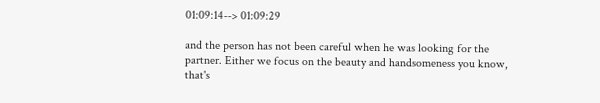01:09:14--> 01:09:29

and the person has not been careful when he was looking for the partner. Either we focus on the beauty and handsomeness you know, that's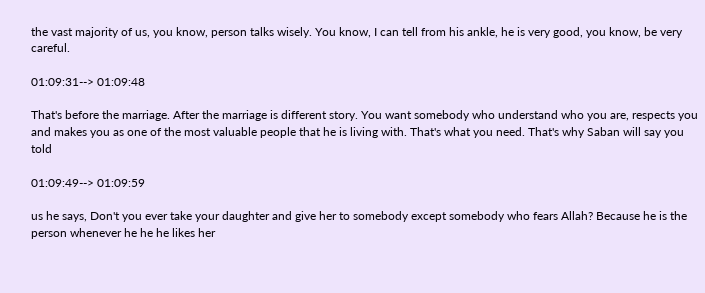the vast majority of us, you know, person talks wisely. You know, I can tell from his ankle, he is very good, you know, be very careful.

01:09:31--> 01:09:48

That's before the marriage. After the marriage is different story. You want somebody who understand who you are, respects you and makes you as one of the most valuable people that he is living with. That's what you need. That's why Saban will say you told

01:09:49--> 01:09:59

us he says, Don't you ever take your daughter and give her to somebody except somebody who fears Allah? Because he is the person whenever he he he likes her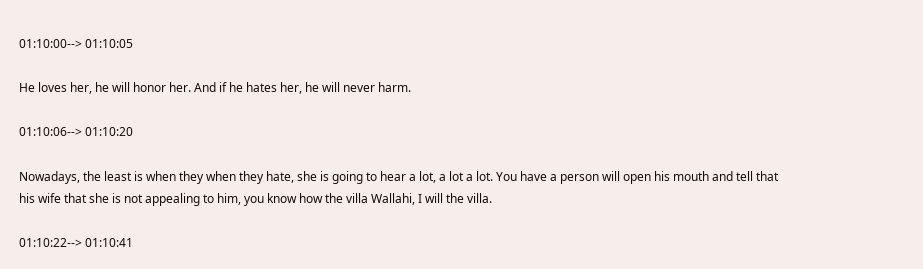01:10:00--> 01:10:05

He loves her, he will honor her. And if he hates her, he will never harm.

01:10:06--> 01:10:20

Nowadays, the least is when they when they hate, she is going to hear a lot, a lot a lot. You have a person will open his mouth and tell that his wife that she is not appealing to him, you know how the villa Wallahi, I will the villa.

01:10:22--> 01:10:41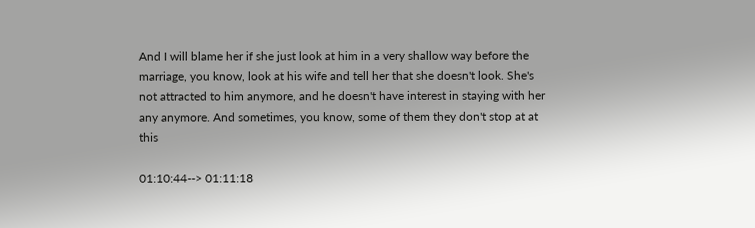And I will blame her if she just look at him in a very shallow way before the marriage, you know, look at his wife and tell her that she doesn't look. She's not attracted to him anymore, and he doesn't have interest in staying with her any anymore. And sometimes, you know, some of them they don't stop at at this

01:10:44--> 01:11:18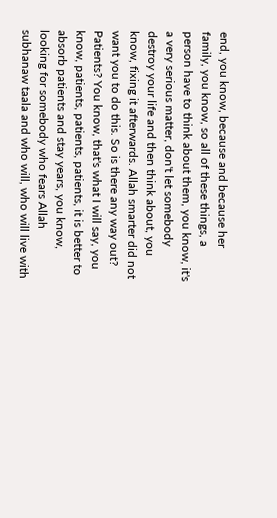end, you know, because and because her family, you know, so all of these things, a person have to think about them, you know, it's a very serious matter, don't let somebody destroy your life and then think about, you know, fixing it afterwards. Allah smarter did not want you to do this. So is there any way out? Patients? You know, that's what I will say, you know, patients, patients, patients, it is better to absorb patients and stay years, you know, looking for somebody who fears Allah subhanaw taala and who will, who will live with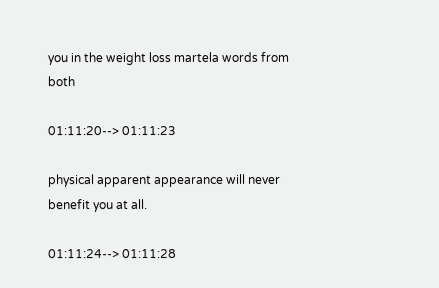you in the weight loss martela words from both

01:11:20--> 01:11:23

physical apparent appearance will never benefit you at all.

01:11:24--> 01:11:28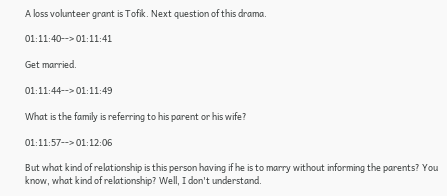A loss volunteer grant is Tofik. Next question of this drama.

01:11:40--> 01:11:41

Get married.

01:11:44--> 01:11:49

What is the family is referring to his parent or his wife?

01:11:57--> 01:12:06

But what kind of relationship is this person having if he is to marry without informing the parents? You know, what kind of relationship? Well, I don't understand.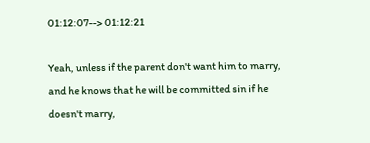01:12:07--> 01:12:21

Yeah, unless if the parent don't want him to marry, and he knows that he will be committed sin if he doesn't marry,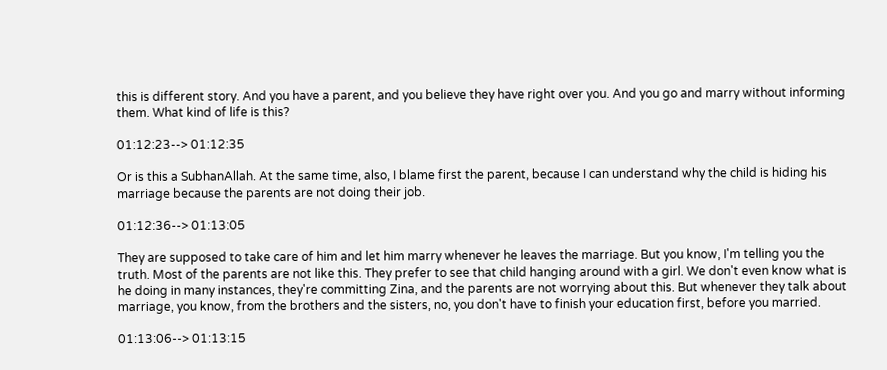this is different story. And you have a parent, and you believe they have right over you. And you go and marry without informing them. What kind of life is this?

01:12:23--> 01:12:35

Or is this a SubhanAllah. At the same time, also, I blame first the parent, because I can understand why the child is hiding his marriage because the parents are not doing their job.

01:12:36--> 01:13:05

They are supposed to take care of him and let him marry whenever he leaves the marriage. But you know, I'm telling you the truth. Most of the parents are not like this. They prefer to see that child hanging around with a girl. We don't even know what is he doing in many instances, they're committing Zina, and the parents are not worrying about this. But whenever they talk about marriage, you know, from the brothers and the sisters, no, you don't have to finish your education first, before you married.

01:13:06--> 01:13:15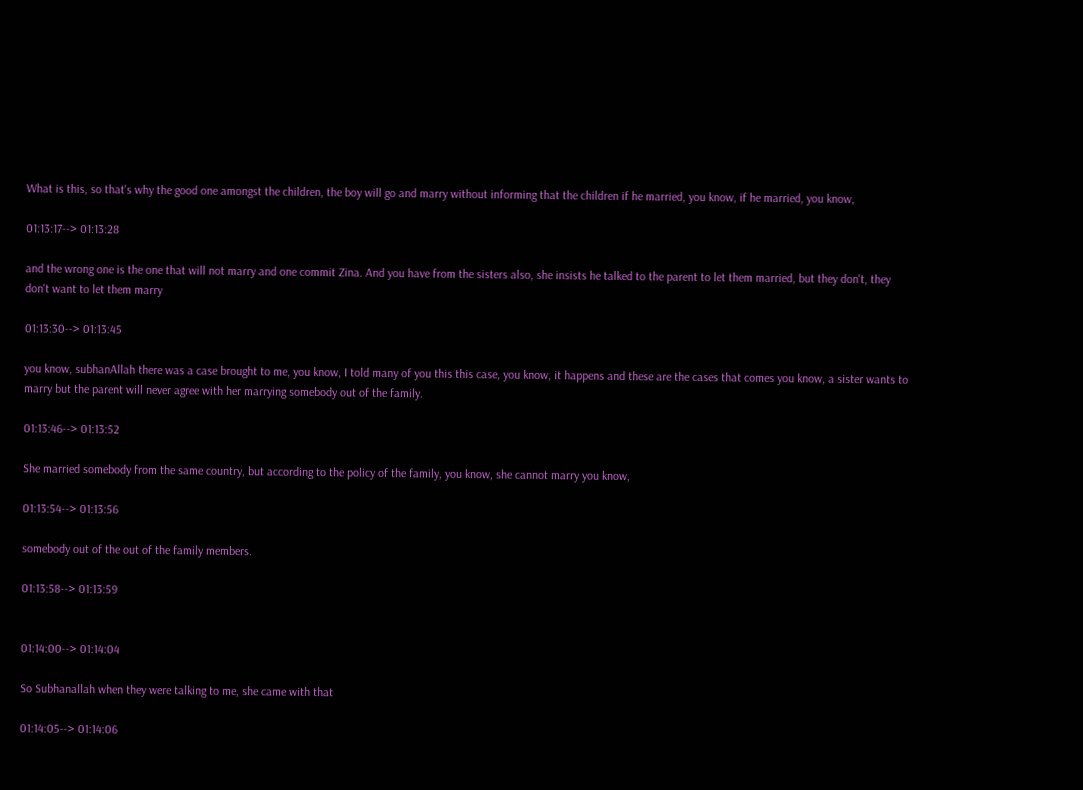What is this, so that's why the good one amongst the children, the boy will go and marry without informing that the children if he married, you know, if he married, you know,

01:13:17--> 01:13:28

and the wrong one is the one that will not marry and one commit Zina. And you have from the sisters also, she insists he talked to the parent to let them married, but they don't, they don't want to let them marry

01:13:30--> 01:13:45

you know, subhanAllah there was a case brought to me, you know, I told many of you this this case, you know, it happens and these are the cases that comes you know, a sister wants to marry but the parent will never agree with her marrying somebody out of the family.

01:13:46--> 01:13:52

She married somebody from the same country, but according to the policy of the family, you know, she cannot marry you know,

01:13:54--> 01:13:56

somebody out of the out of the family members.

01:13:58--> 01:13:59


01:14:00--> 01:14:04

So Subhanallah when they were talking to me, she came with that

01:14:05--> 01:14:06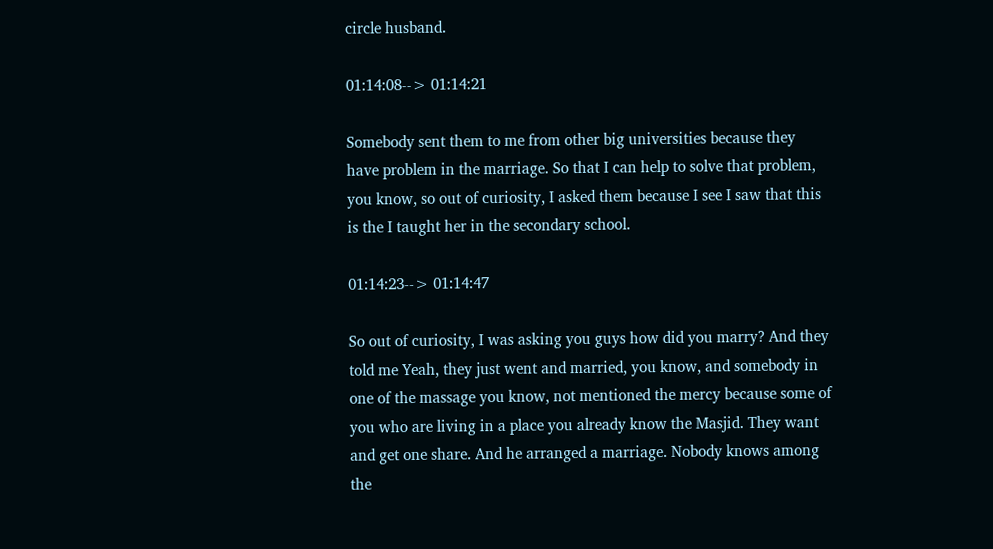circle husband.

01:14:08--> 01:14:21

Somebody sent them to me from other big universities because they have problem in the marriage. So that I can help to solve that problem, you know, so out of curiosity, I asked them because I see I saw that this is the I taught her in the secondary school.

01:14:23--> 01:14:47

So out of curiosity, I was asking you guys how did you marry? And they told me Yeah, they just went and married, you know, and somebody in one of the massage you know, not mentioned the mercy because some of you who are living in a place you already know the Masjid. They want and get one share. And he arranged a marriage. Nobody knows among the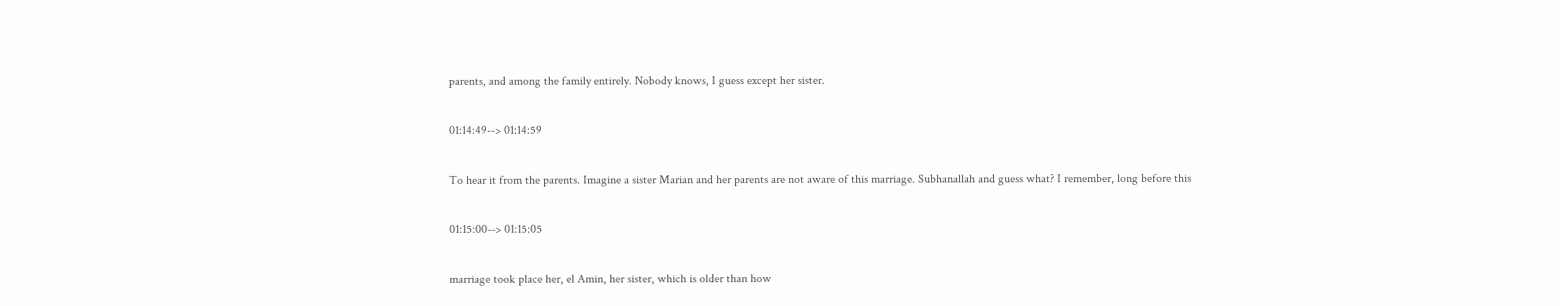parents, and among the family entirely. Nobody knows, I guess except her sister.

01:14:49--> 01:14:59

To hear it from the parents. Imagine a sister Marian and her parents are not aware of this marriage. Subhanallah and guess what? I remember, long before this

01:15:00--> 01:15:05

marriage took place her, el Amin, her sister, which is older than how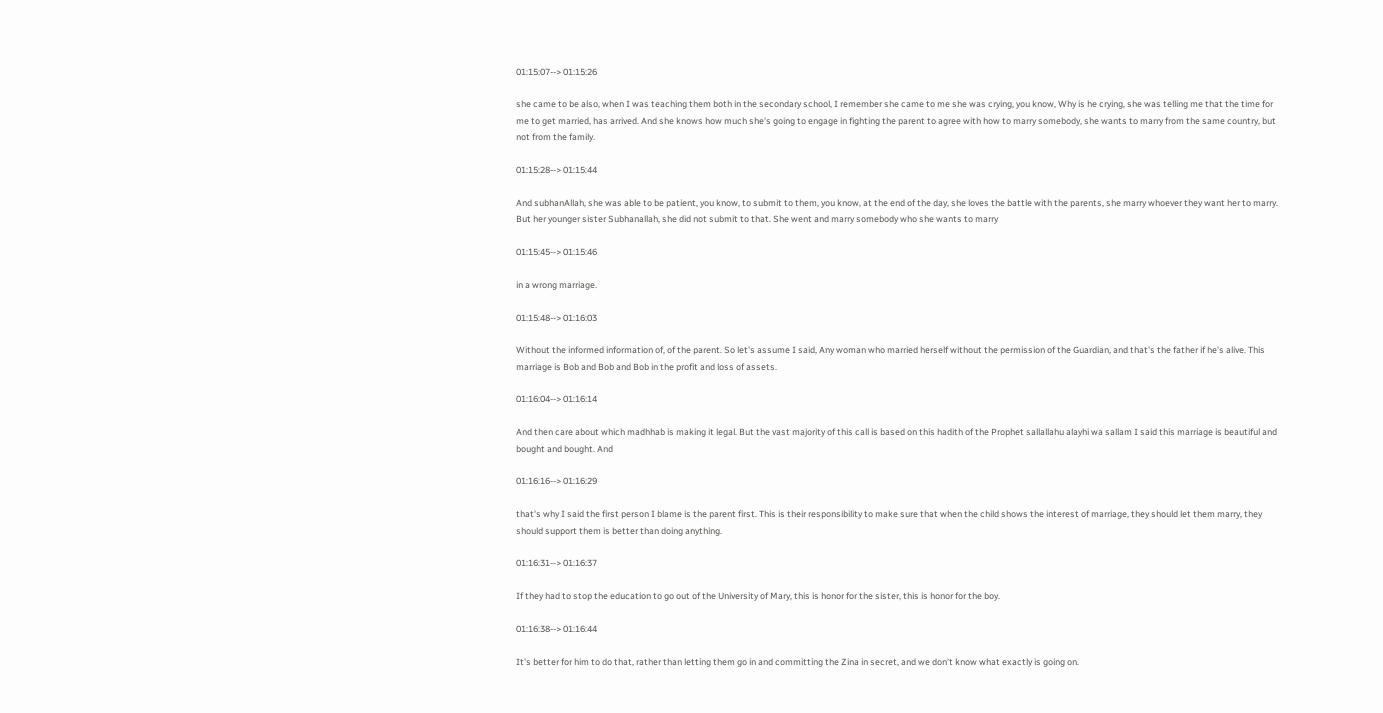01:15:07--> 01:15:26

she came to be also, when I was teaching them both in the secondary school, I remember she came to me she was crying, you know, Why is he crying, she was telling me that the time for me to get married, has arrived. And she knows how much she's going to engage in fighting the parent to agree with how to marry somebody, she wants to marry from the same country, but not from the family.

01:15:28--> 01:15:44

And subhanAllah, she was able to be patient, you know, to submit to them, you know, at the end of the day, she loves the battle with the parents, she marry whoever they want her to marry. But her younger sister Subhanallah, she did not submit to that. She went and marry somebody who she wants to marry

01:15:45--> 01:15:46

in a wrong marriage.

01:15:48--> 01:16:03

Without the informed information of, of the parent. So let's assume I said, Any woman who married herself without the permission of the Guardian, and that's the father if he's alive. This marriage is Bob and Bob and Bob in the profit and loss of assets.

01:16:04--> 01:16:14

And then care about which madhhab is making it legal. But the vast majority of this call is based on this hadith of the Prophet sallallahu alayhi wa sallam I said this marriage is beautiful and bought and bought. And

01:16:16--> 01:16:29

that's why I said the first person I blame is the parent first. This is their responsibility to make sure that when the child shows the interest of marriage, they should let them marry, they should support them is better than doing anything.

01:16:31--> 01:16:37

If they had to stop the education to go out of the University of Mary, this is honor for the sister, this is honor for the boy.

01:16:38--> 01:16:44

It's better for him to do that, rather than letting them go in and committing the Zina in secret, and we don't know what exactly is going on.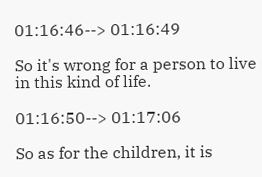01:16:46--> 01:16:49

So it's wrong for a person to live in this kind of life.

01:16:50--> 01:17:06

So as for the children, it is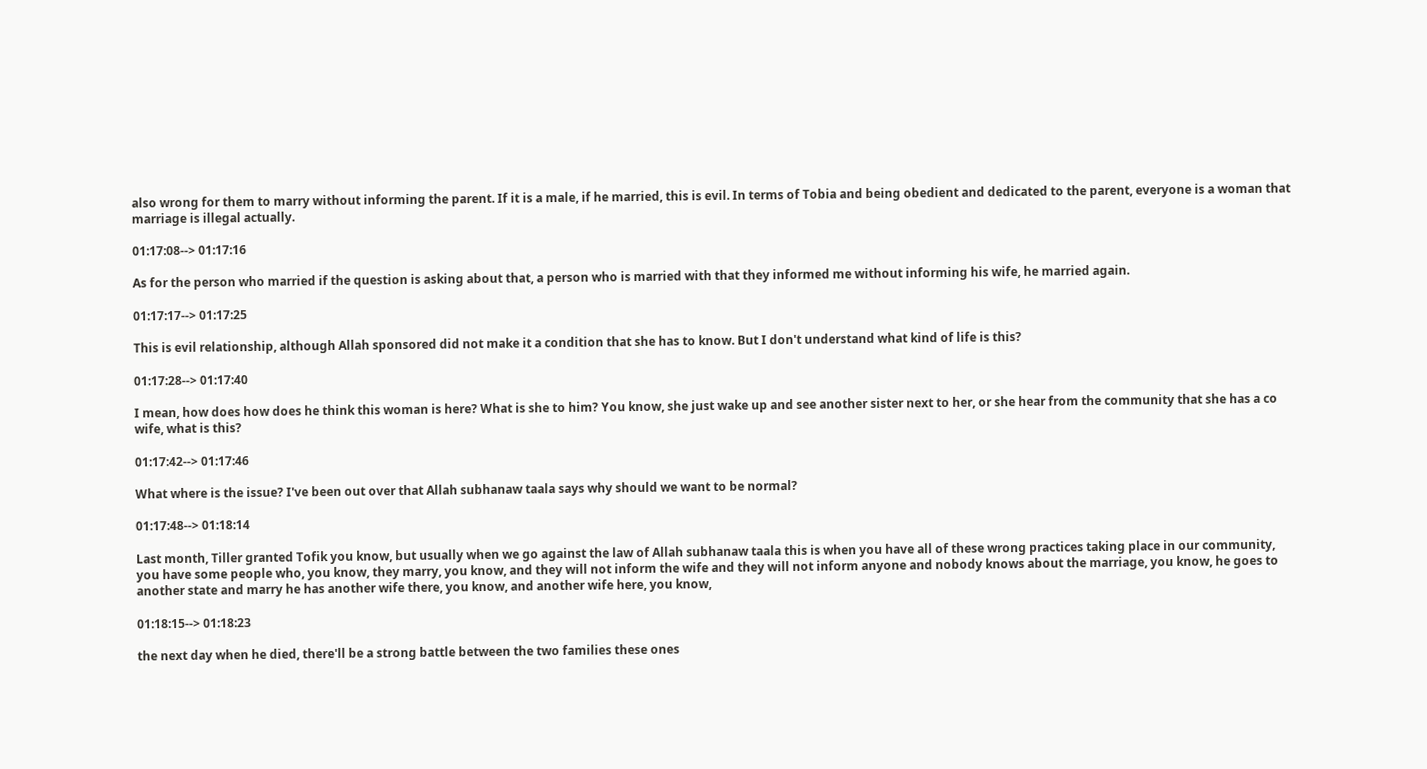also wrong for them to marry without informing the parent. If it is a male, if he married, this is evil. In terms of Tobia and being obedient and dedicated to the parent, everyone is a woman that marriage is illegal actually.

01:17:08--> 01:17:16

As for the person who married if the question is asking about that, a person who is married with that they informed me without informing his wife, he married again.

01:17:17--> 01:17:25

This is evil relationship, although Allah sponsored did not make it a condition that she has to know. But I don't understand what kind of life is this?

01:17:28--> 01:17:40

I mean, how does how does he think this woman is here? What is she to him? You know, she just wake up and see another sister next to her, or she hear from the community that she has a co wife, what is this?

01:17:42--> 01:17:46

What where is the issue? I've been out over that Allah subhanaw taala says why should we want to be normal?

01:17:48--> 01:18:14

Last month, Tiller granted Tofik you know, but usually when we go against the law of Allah subhanaw taala this is when you have all of these wrong practices taking place in our community, you have some people who, you know, they marry, you know, and they will not inform the wife and they will not inform anyone and nobody knows about the marriage, you know, he goes to another state and marry he has another wife there, you know, and another wife here, you know,

01:18:15--> 01:18:23

the next day when he died, there'll be a strong battle between the two families these ones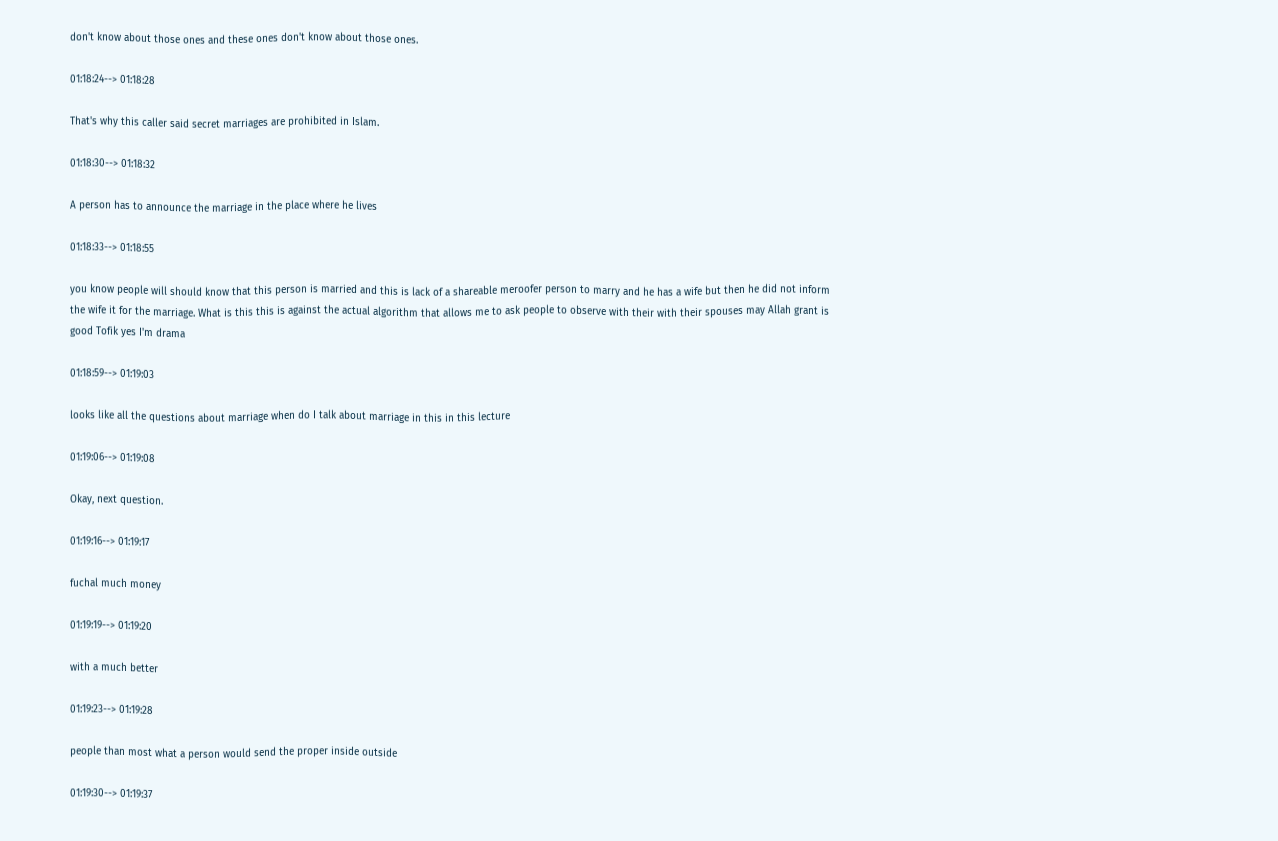don't know about those ones and these ones don't know about those ones.

01:18:24--> 01:18:28

That's why this caller said secret marriages are prohibited in Islam.

01:18:30--> 01:18:32

A person has to announce the marriage in the place where he lives

01:18:33--> 01:18:55

you know people will should know that this person is married and this is lack of a shareable meroofer person to marry and he has a wife but then he did not inform the wife it for the marriage. What is this this is against the actual algorithm that allows me to ask people to observe with their with their spouses may Allah grant is good Tofik yes I'm drama

01:18:59--> 01:19:03

looks like all the questions about marriage when do I talk about marriage in this in this lecture

01:19:06--> 01:19:08

Okay, next question.

01:19:16--> 01:19:17

fuchal much money

01:19:19--> 01:19:20

with a much better

01:19:23--> 01:19:28

people than most what a person would send the proper inside outside

01:19:30--> 01:19:37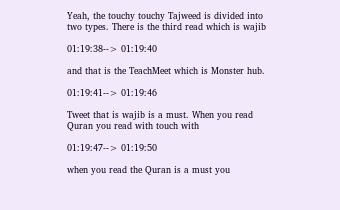Yeah, the touchy touchy Tajweed is divided into two types. There is the third read which is wajib

01:19:38--> 01:19:40

and that is the TeachMeet which is Monster hub.

01:19:41--> 01:19:46

Tweet that is wajib is a must. When you read Quran you read with touch with

01:19:47--> 01:19:50

when you read the Quran is a must you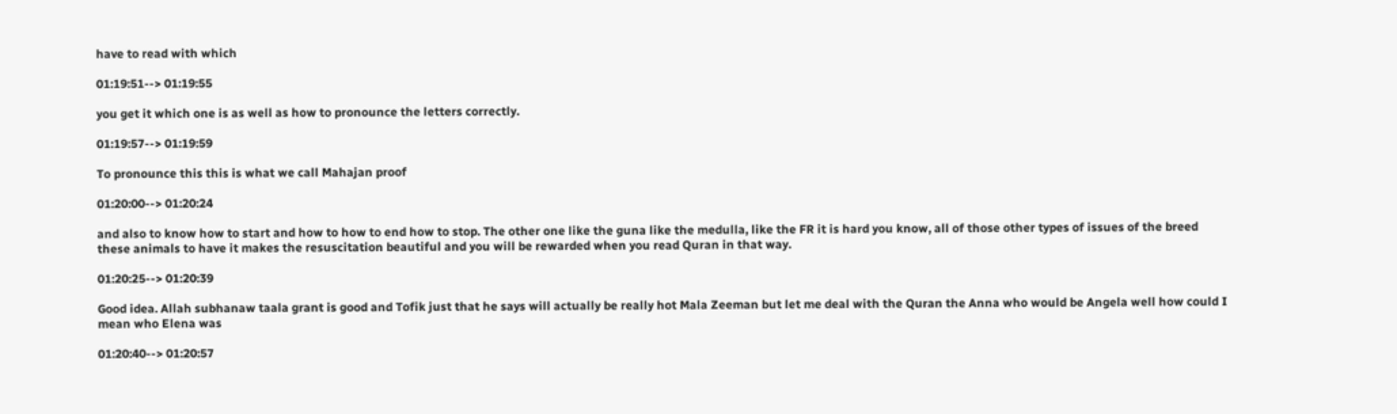have to read with which

01:19:51--> 01:19:55

you get it which one is as well as how to pronounce the letters correctly.

01:19:57--> 01:19:59

To pronounce this this is what we call Mahajan proof

01:20:00--> 01:20:24

and also to know how to start and how to how to end how to stop. The other one like the guna like the medulla, like the FR it is hard you know, all of those other types of issues of the breed these animals to have it makes the resuscitation beautiful and you will be rewarded when you read Quran in that way.

01:20:25--> 01:20:39

Good idea. Allah subhanaw taala grant is good and Tofik just that he says will actually be really hot Mala Zeeman but let me deal with the Quran the Anna who would be Angela well how could I mean who Elena was

01:20:40--> 01:20:57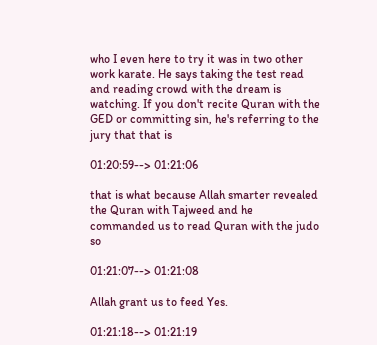who I even here to try it was in two other work karate. He says taking the test read and reading crowd with the dream is watching. If you don't recite Quran with the GED or committing sin, he's referring to the jury that that is

01:20:59--> 01:21:06

that is what because Allah smarter revealed the Quran with Tajweed and he commanded us to read Quran with the judo so

01:21:07--> 01:21:08

Allah grant us to feed Yes.

01:21:18--> 01:21:19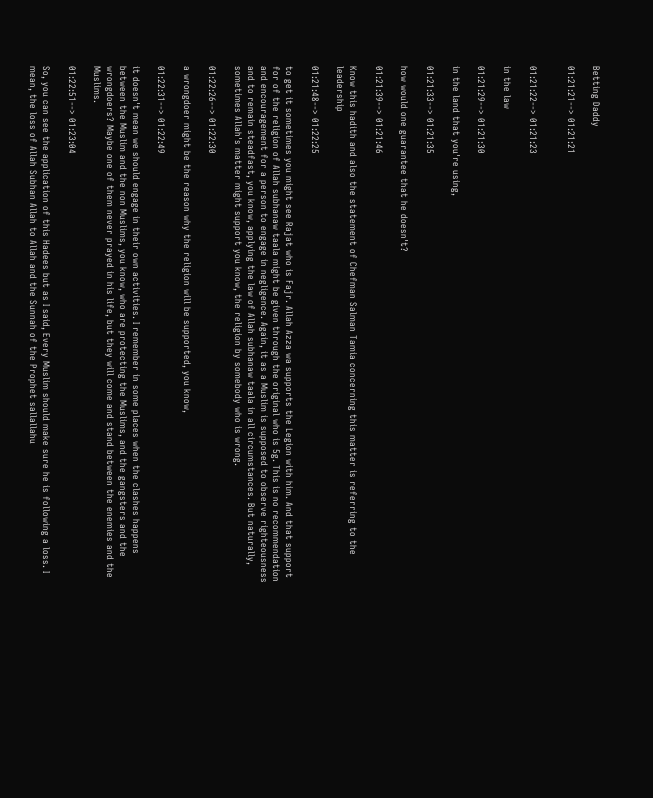Betting Daddy

01:21:21--> 01:21:21


01:21:22--> 01:21:23

in the law

01:21:29--> 01:21:30

in the land that you're using,

01:21:33--> 01:21:35

how would one guarantee that he doesn't?

01:21:39--> 01:21:46

Know this hadith and also the statement of Chefman Salman Tamia concerning this matter is referring to the leadership

01:21:48--> 01:22:25

to get it sometimes you might see Rajat who is Fajr. Allah Azza wa supports the Legion with him. And that support for of the religion of Allah subhanaw taala might be given through the original who is 5g. This is no recommendation and encouragement for a person to engage in negligence. Again, it as a Muslim is supposed to observe righteousness and to remain steadfast, you know, applying the law of Allah subhanaw taala in all circumstances. But naturally, sometimes Allah's matter might support you know, the religion by somebody who is wrong.

01:22:26--> 01:22:30

a wrongdoer might be the reason why the religion will be supported, you know,

01:22:31--> 01:22:49

it doesn't mean we should engage in their own activities. I remember in some places when the clashes happens between the Muslim and the non Muslims, you know, who are protecting the Muslims, and the gangsters and the wrongdoers? Maybe one of them never prayed in his life, but they will come and stand between the enemies and the Muslims.

01:22:51--> 01:23:04

So, you can see the application of this Hadees but as I said, Every Muslim should make sure he is following a loss. I mean, the loss of Allah Subhan Allah to Allah and the Sunnah of the Prophet sallallahu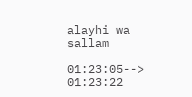alayhi wa sallam

01:23:05--> 01:23:22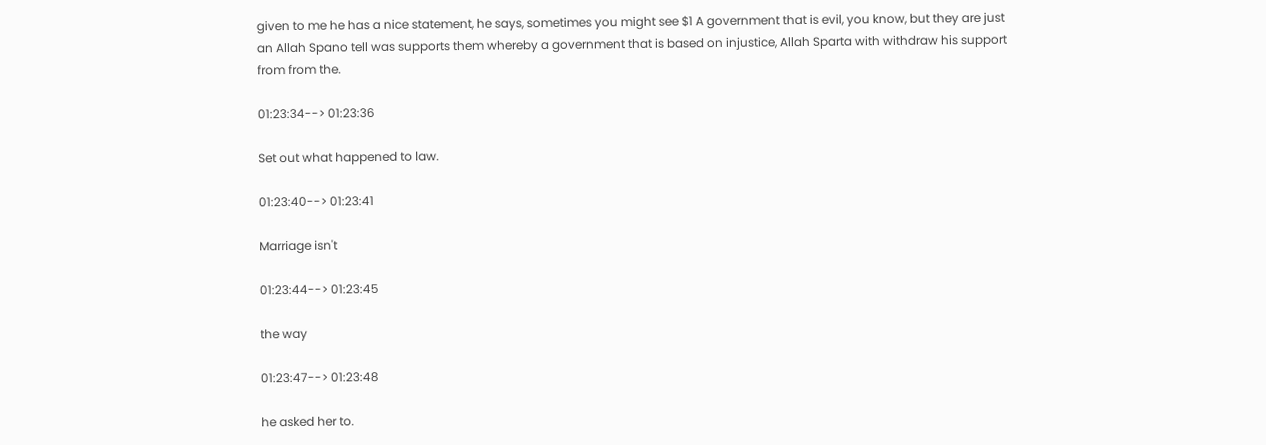given to me he has a nice statement, he says, sometimes you might see $1 A government that is evil, you know, but they are just an Allah Spano tell was supports them whereby a government that is based on injustice, Allah Sparta with withdraw his support from from the.

01:23:34--> 01:23:36

Set out what happened to law.

01:23:40--> 01:23:41

Marriage isn't

01:23:44--> 01:23:45

the way

01:23:47--> 01:23:48

he asked her to.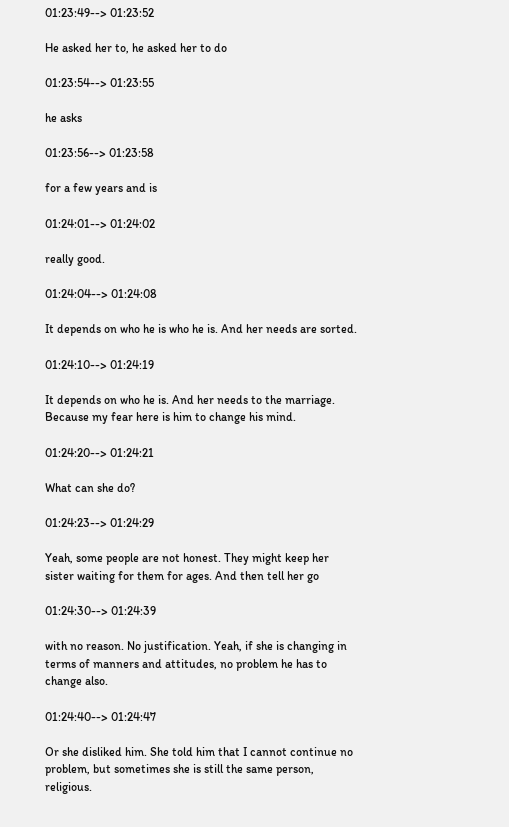01:23:49--> 01:23:52

He asked her to, he asked her to do

01:23:54--> 01:23:55

he asks

01:23:56--> 01:23:58

for a few years and is

01:24:01--> 01:24:02

really good.

01:24:04--> 01:24:08

It depends on who he is who he is. And her needs are sorted.

01:24:10--> 01:24:19

It depends on who he is. And her needs to the marriage. Because my fear here is him to change his mind.

01:24:20--> 01:24:21

What can she do?

01:24:23--> 01:24:29

Yeah, some people are not honest. They might keep her sister waiting for them for ages. And then tell her go

01:24:30--> 01:24:39

with no reason. No justification. Yeah, if she is changing in terms of manners and attitudes, no problem he has to change also.

01:24:40--> 01:24:47

Or she disliked him. She told him that I cannot continue no problem, but sometimes she is still the same person, religious.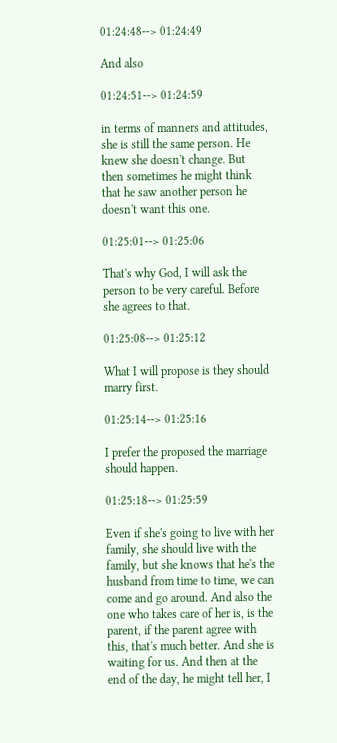01:24:48--> 01:24:49

And also

01:24:51--> 01:24:59

in terms of manners and attitudes, she is still the same person. He knew she doesn't change. But then sometimes he might think that he saw another person he doesn't want this one.

01:25:01--> 01:25:06

That's why God, I will ask the person to be very careful. Before she agrees to that.

01:25:08--> 01:25:12

What I will propose is they should marry first.

01:25:14--> 01:25:16

I prefer the proposed the marriage should happen.

01:25:18--> 01:25:59

Even if she's going to live with her family, she should live with the family, but she knows that he's the husband from time to time, we can come and go around. And also the one who takes care of her is, is the parent, if the parent agree with this, that's much better. And she is waiting for us. And then at the end of the day, he might tell her, I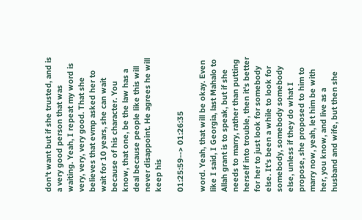don't want but if she trusted, and is a very good person that was waiting. Yeah, I repeat my word is very, very, very good. That she believes that evmp asked her to wait for 10 years, she can wait because of his character. You know, that one, be the law has a deal because people like this will never disappoint. He agrees he will keep his

01:25:59--> 01:26:35

word. Yeah, that will be okay. Even like I said, I Georgia, last Mahalo to Allah grant is to speak, but if she needs to marry, rather than putting herself into trouble, then it's better for her to just look for somebody else. It's been a while to look for somebody, somebody somebody else, unless if they do what I propose, she proposed to him to marry now, yeah, let him be with her, you know, and live as a husband and wife, but then she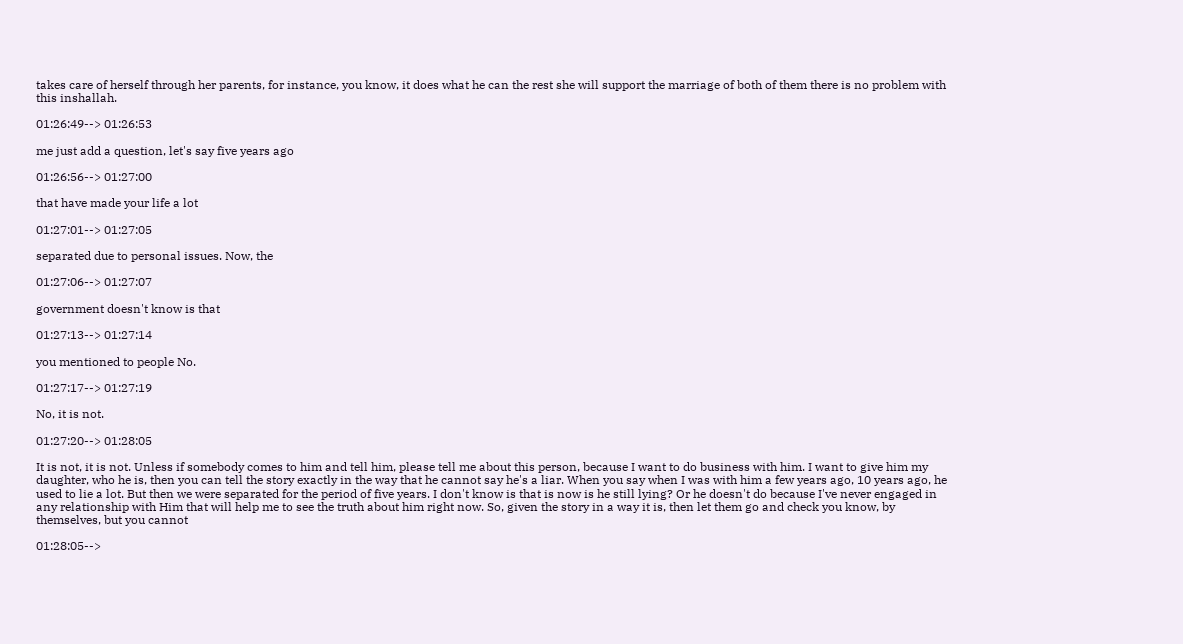takes care of herself through her parents, for instance, you know, it does what he can the rest she will support the marriage of both of them there is no problem with this inshallah.

01:26:49--> 01:26:53

me just add a question, let's say five years ago

01:26:56--> 01:27:00

that have made your life a lot

01:27:01--> 01:27:05

separated due to personal issues. Now, the

01:27:06--> 01:27:07

government doesn't know is that

01:27:13--> 01:27:14

you mentioned to people No.

01:27:17--> 01:27:19

No, it is not.

01:27:20--> 01:28:05

It is not, it is not. Unless if somebody comes to him and tell him, please tell me about this person, because I want to do business with him. I want to give him my daughter, who he is, then you can tell the story exactly in the way that he cannot say he's a liar. When you say when I was with him a few years ago, 10 years ago, he used to lie a lot. But then we were separated for the period of five years. I don't know is that is now is he still lying? Or he doesn't do because I've never engaged in any relationship with Him that will help me to see the truth about him right now. So, given the story in a way it is, then let them go and check you know, by themselves, but you cannot

01:28:05-->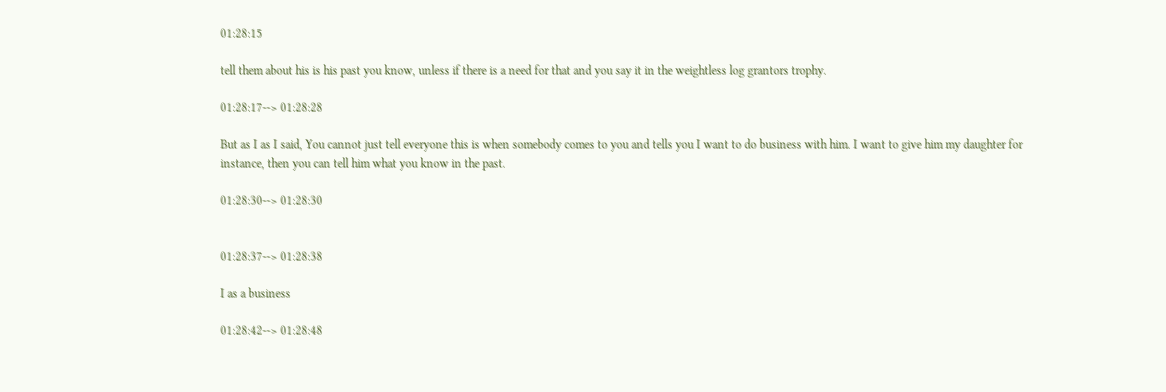01:28:15

tell them about his is his past you know, unless if there is a need for that and you say it in the weightless log grantors trophy.

01:28:17--> 01:28:28

But as I as I said, You cannot just tell everyone this is when somebody comes to you and tells you I want to do business with him. I want to give him my daughter for instance, then you can tell him what you know in the past.

01:28:30--> 01:28:30


01:28:37--> 01:28:38

I as a business

01:28:42--> 01:28:48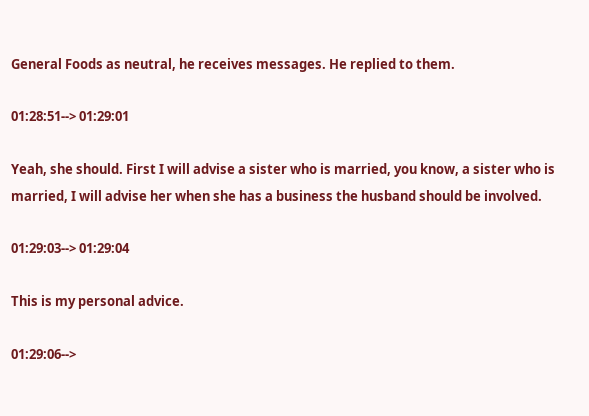General Foods as neutral, he receives messages. He replied to them.

01:28:51--> 01:29:01

Yeah, she should. First I will advise a sister who is married, you know, a sister who is married, I will advise her when she has a business the husband should be involved.

01:29:03--> 01:29:04

This is my personal advice.

01:29:06-->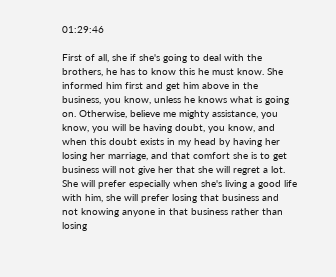01:29:46

First of all, she if she's going to deal with the brothers, he has to know this he must know. She informed him first and get him above in the business, you know, unless he knows what is going on. Otherwise, believe me mighty assistance, you know, you will be having doubt, you know, and when this doubt exists in my head by having her losing her marriage, and that comfort she is to get business will not give her that she will regret a lot. She will prefer especially when she's living a good life with him, she will prefer losing that business and not knowing anyone in that business rather than losing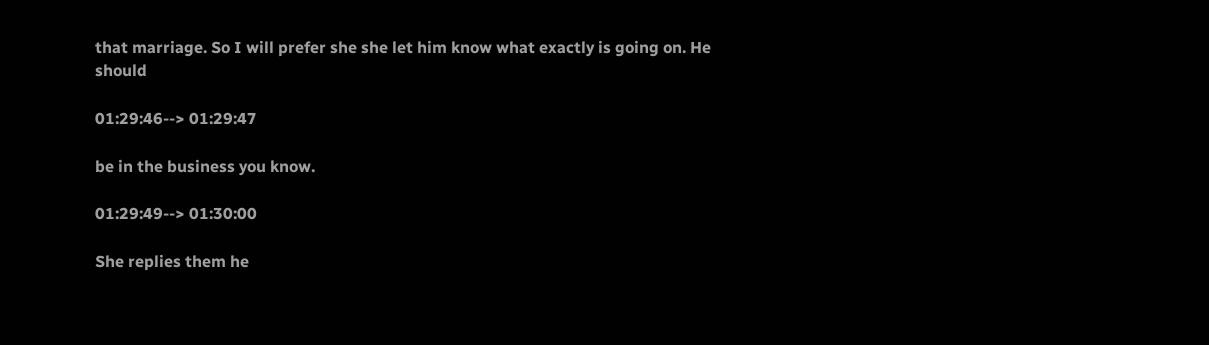that marriage. So I will prefer she she let him know what exactly is going on. He should

01:29:46--> 01:29:47

be in the business you know.

01:29:49--> 01:30:00

She replies them he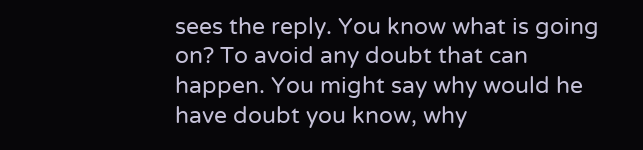sees the reply. You know what is going on? To avoid any doubt that can happen. You might say why would he have doubt you know, why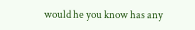would he you know has any